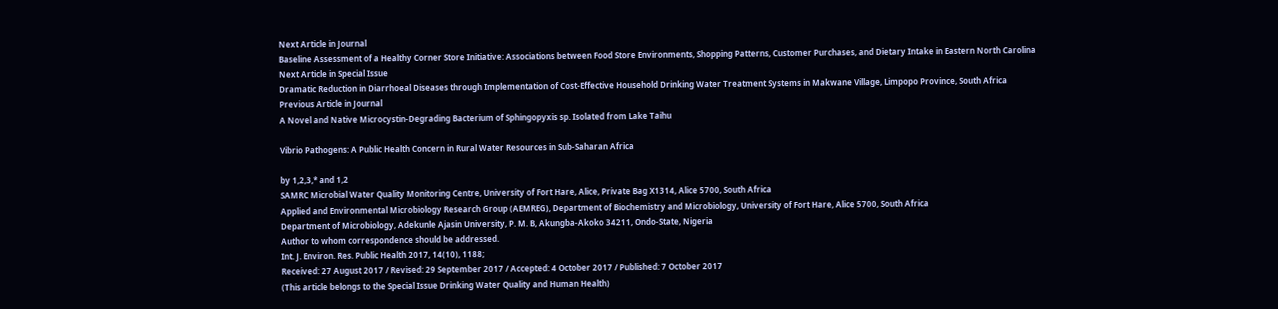Next Article in Journal
Baseline Assessment of a Healthy Corner Store Initiative: Associations between Food Store Environments, Shopping Patterns, Customer Purchases, and Dietary Intake in Eastern North Carolina
Next Article in Special Issue
Dramatic Reduction in Diarrhoeal Diseases through Implementation of Cost-Effective Household Drinking Water Treatment Systems in Makwane Village, Limpopo Province, South Africa
Previous Article in Journal
A Novel and Native Microcystin-Degrading Bacterium of Sphingopyxis sp. Isolated from Lake Taihu

Vibrio Pathogens: A Public Health Concern in Rural Water Resources in Sub-Saharan Africa

by 1,2,3,* and 1,2
SAMRC Microbial Water Quality Monitoring Centre, University of Fort Hare, Alice, Private Bag X1314, Alice 5700, South Africa
Applied and Environmental Microbiology Research Group (AEMREG), Department of Biochemistry and Microbiology, University of Fort Hare, Alice 5700, South Africa
Department of Microbiology, Adekunle Ajasin University, P. M. B, Akungba-Akoko 34211, Ondo-State, Nigeria
Author to whom correspondence should be addressed.
Int. J. Environ. Res. Public Health 2017, 14(10), 1188;
Received: 27 August 2017 / Revised: 29 September 2017 / Accepted: 4 October 2017 / Published: 7 October 2017
(This article belongs to the Special Issue Drinking Water Quality and Human Health)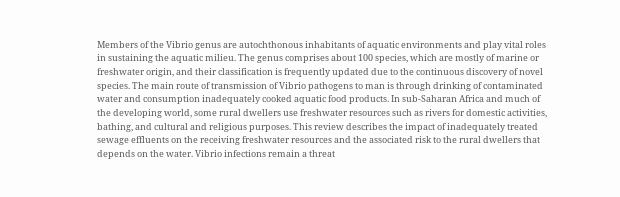Members of the Vibrio genus are autochthonous inhabitants of aquatic environments and play vital roles in sustaining the aquatic milieu. The genus comprises about 100 species, which are mostly of marine or freshwater origin, and their classification is frequently updated due to the continuous discovery of novel species. The main route of transmission of Vibrio pathogens to man is through drinking of contaminated water and consumption inadequately cooked aquatic food products. In sub-Saharan Africa and much of the developing world, some rural dwellers use freshwater resources such as rivers for domestic activities, bathing, and cultural and religious purposes. This review describes the impact of inadequately treated sewage effluents on the receiving freshwater resources and the associated risk to the rural dwellers that depends on the water. Vibrio infections remain a threat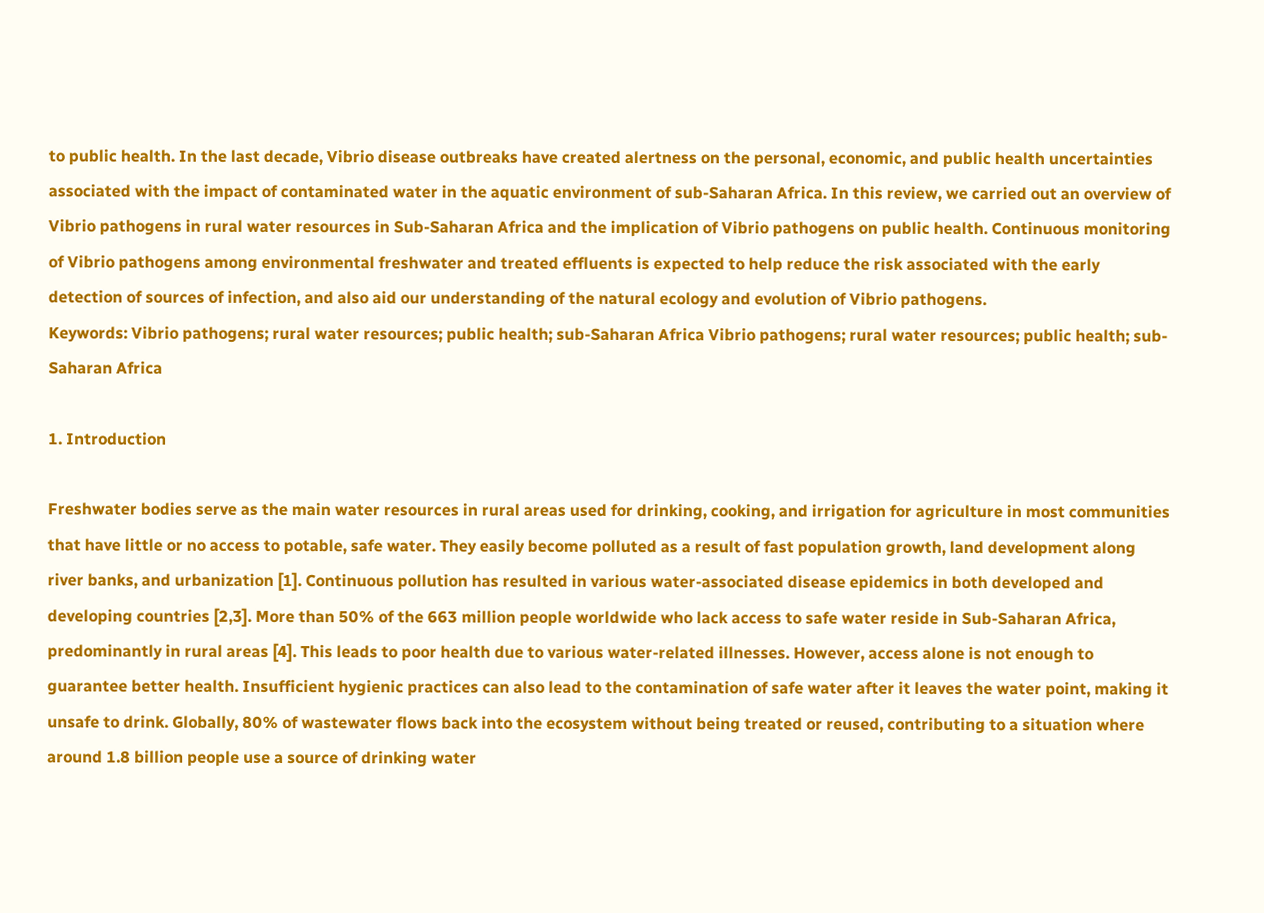to public health. In the last decade, Vibrio disease outbreaks have created alertness on the personal, economic, and public health uncertainties associated with the impact of contaminated water in the aquatic environment of sub-Saharan Africa. In this review, we carried out an overview of Vibrio pathogens in rural water resources in Sub-Saharan Africa and the implication of Vibrio pathogens on public health. Continuous monitoring of Vibrio pathogens among environmental freshwater and treated effluents is expected to help reduce the risk associated with the early detection of sources of infection, and also aid our understanding of the natural ecology and evolution of Vibrio pathogens.
Keywords: Vibrio pathogens; rural water resources; public health; sub-Saharan Africa Vibrio pathogens; rural water resources; public health; sub-Saharan Africa

1. Introduction

Freshwater bodies serve as the main water resources in rural areas used for drinking, cooking, and irrigation for agriculture in most communities that have little or no access to potable, safe water. They easily become polluted as a result of fast population growth, land development along river banks, and urbanization [1]. Continuous pollution has resulted in various water-associated disease epidemics in both developed and developing countries [2,3]. More than 50% of the 663 million people worldwide who lack access to safe water reside in Sub-Saharan Africa, predominantly in rural areas [4]. This leads to poor health due to various water-related illnesses. However, access alone is not enough to guarantee better health. Insufficient hygienic practices can also lead to the contamination of safe water after it leaves the water point, making it unsafe to drink. Globally, 80% of wastewater flows back into the ecosystem without being treated or reused, contributing to a situation where around 1.8 billion people use a source of drinking water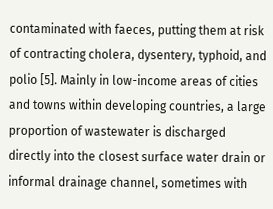contaminated with faeces, putting them at risk of contracting cholera, dysentery, typhoid, and polio [5]. Mainly in low-income areas of cities and towns within developing countries, a large proportion of wastewater is discharged directly into the closest surface water drain or informal drainage channel, sometimes with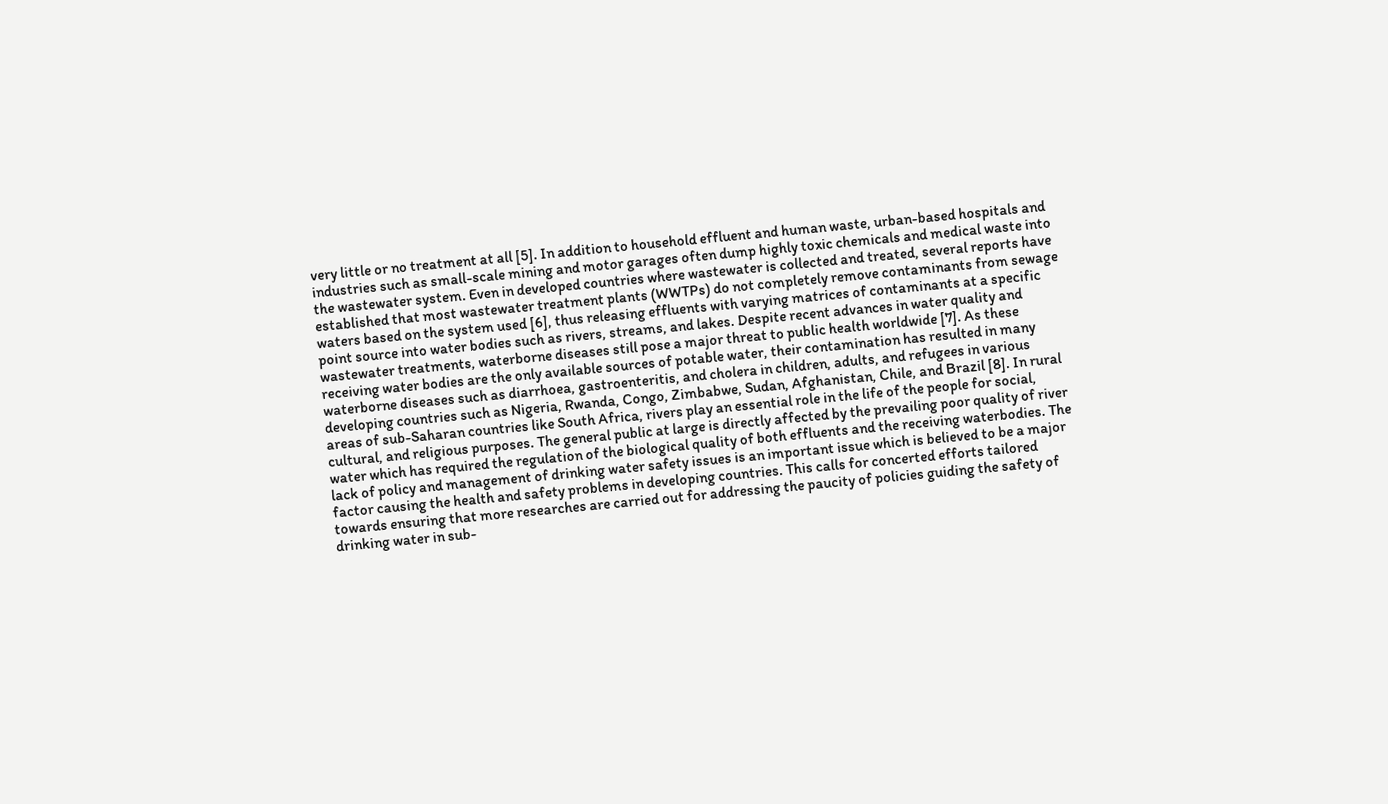very little or no treatment at all [5]. In addition to household effluent and human waste, urban-based hospitals and industries such as small-scale mining and motor garages often dump highly toxic chemicals and medical waste into the wastewater system. Even in developed countries where wastewater is collected and treated, several reports have established that most wastewater treatment plants (WWTPs) do not completely remove contaminants from sewage waters based on the system used [6], thus releasing effluents with varying matrices of contaminants at a specific point source into water bodies such as rivers, streams, and lakes. Despite recent advances in water quality and wastewater treatments, waterborne diseases still pose a major threat to public health worldwide [7]. As these receiving water bodies are the only available sources of potable water, their contamination has resulted in many waterborne diseases such as diarrhoea, gastroenteritis, and cholera in children, adults, and refugees in various developing countries such as Nigeria, Rwanda, Congo, Zimbabwe, Sudan, Afghanistan, Chile, and Brazil [8]. In rural areas of sub-Saharan countries like South Africa, rivers play an essential role in the life of the people for social, cultural, and religious purposes. The general public at large is directly affected by the prevailing poor quality of river water which has required the regulation of the biological quality of both effluents and the receiving waterbodies. The lack of policy and management of drinking water safety issues is an important issue which is believed to be a major factor causing the health and safety problems in developing countries. This calls for concerted efforts tailored towards ensuring that more researches are carried out for addressing the paucity of policies guiding the safety of drinking water in sub-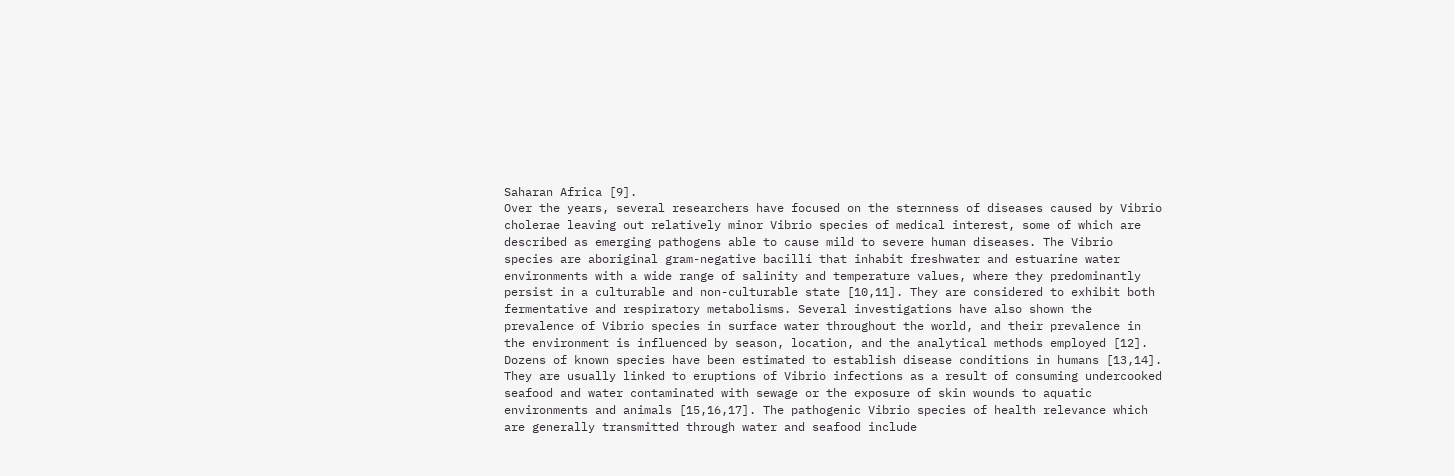Saharan Africa [9].
Over the years, several researchers have focused on the sternness of diseases caused by Vibrio cholerae leaving out relatively minor Vibrio species of medical interest, some of which are described as emerging pathogens able to cause mild to severe human diseases. The Vibrio species are aboriginal gram-negative bacilli that inhabit freshwater and estuarine water environments with a wide range of salinity and temperature values, where they predominantly persist in a culturable and non-culturable state [10,11]. They are considered to exhibit both fermentative and respiratory metabolisms. Several investigations have also shown the prevalence of Vibrio species in surface water throughout the world, and their prevalence in the environment is influenced by season, location, and the analytical methods employed [12]. Dozens of known species have been estimated to establish disease conditions in humans [13,14]. They are usually linked to eruptions of Vibrio infections as a result of consuming undercooked seafood and water contaminated with sewage or the exposure of skin wounds to aquatic environments and animals [15,16,17]. The pathogenic Vibrio species of health relevance which are generally transmitted through water and seafood include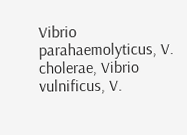Vibrio parahaemolyticus, V. cholerae, Vibrio vulnificus, V.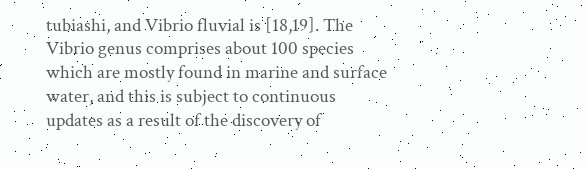tubiashi, and Vibrio fluvial is [18,19]. The Vibrio genus comprises about 100 species which are mostly found in marine and surface water, and this is subject to continuous updates as a result of the discovery of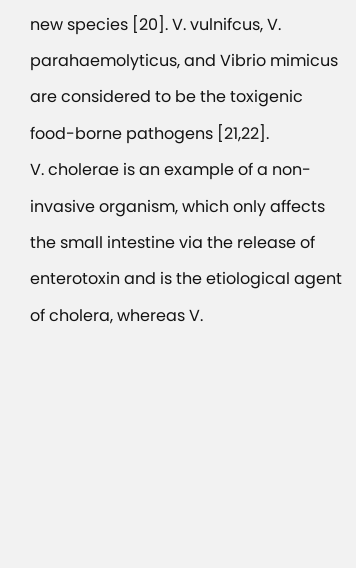new species [20]. V. vulnifcus, V. parahaemolyticus, and Vibrio mimicus are considered to be the toxigenic food-borne pathogens [21,22].
V. cholerae is an example of a non-invasive organism, which only affects the small intestine via the release of enterotoxin and is the etiological agent of cholera, whereas V.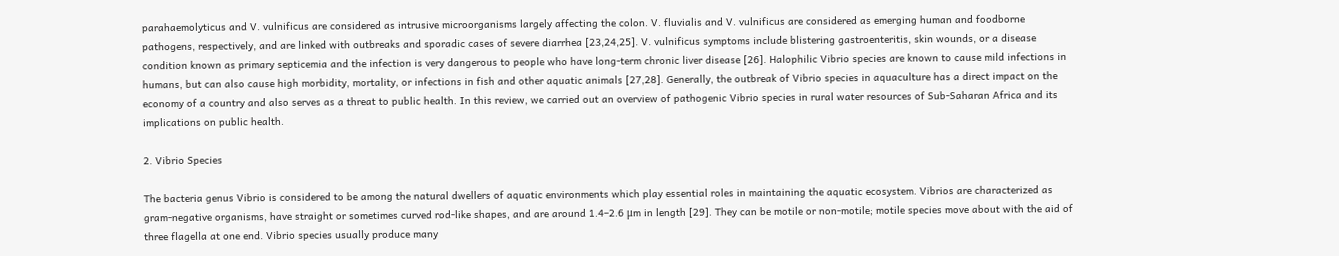parahaemolyticus and V. vulnificus are considered as intrusive microorganisms largely affecting the colon. V. fluvialis and V. vulnificus are considered as emerging human and foodborne pathogens, respectively, and are linked with outbreaks and sporadic cases of severe diarrhea [23,24,25]. V. vulnificus symptoms include blistering gastroenteritis, skin wounds, or a disease condition known as primary septicemia and the infection is very dangerous to people who have long-term chronic liver disease [26]. Halophilic Vibrio species are known to cause mild infections in humans, but can also cause high morbidity, mortality, or infections in fish and other aquatic animals [27,28]. Generally, the outbreak of Vibrio species in aquaculture has a direct impact on the economy of a country and also serves as a threat to public health. In this review, we carried out an overview of pathogenic Vibrio species in rural water resources of Sub-Saharan Africa and its implications on public health.

2. Vibrio Species

The bacteria genus Vibrio is considered to be among the natural dwellers of aquatic environments which play essential roles in maintaining the aquatic ecosystem. Vibrios are characterized as gram-negative organisms, have straight or sometimes curved rod-like shapes, and are around 1.4–2.6 μm in length [29]. They can be motile or non-motile; motile species move about with the aid of three flagella at one end. Vibrio species usually produce many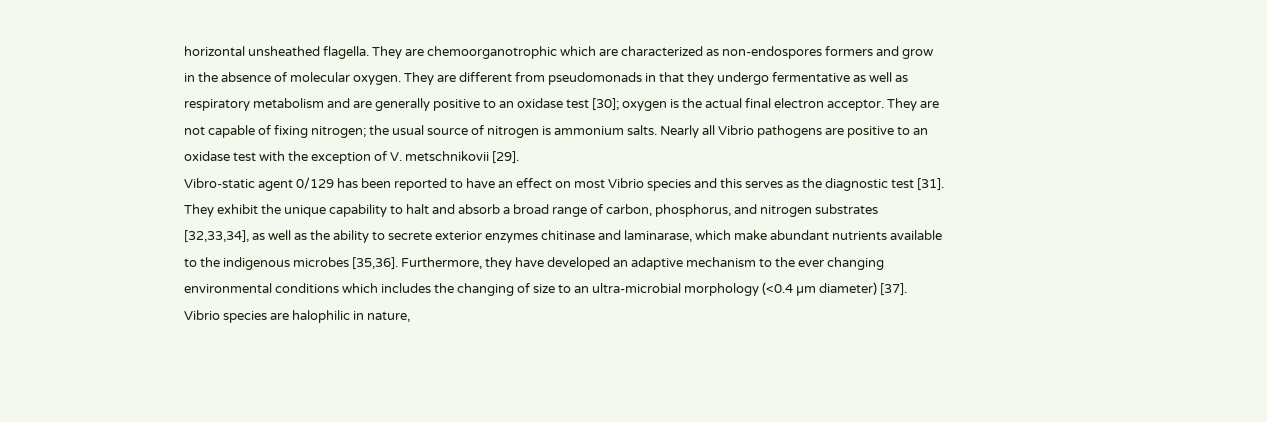horizontal unsheathed flagella. They are chemoorganotrophic which are characterized as non-endospores formers and grow in the absence of molecular oxygen. They are different from pseudomonads in that they undergo fermentative as well as respiratory metabolism and are generally positive to an oxidase test [30]; oxygen is the actual final electron acceptor. They are not capable of fixing nitrogen; the usual source of nitrogen is ammonium salts. Nearly all Vibrio pathogens are positive to an oxidase test with the exception of V. metschnikovii [29].
Vibro-static agent 0/129 has been reported to have an effect on most Vibrio species and this serves as the diagnostic test [31]. They exhibit the unique capability to halt and absorb a broad range of carbon, phosphorus, and nitrogen substrates [32,33,34], as well as the ability to secrete exterior enzymes chitinase and laminarase, which make abundant nutrients available to the indigenous microbes [35,36]. Furthermore, they have developed an adaptive mechanism to the ever changing environmental conditions which includes the changing of size to an ultra-microbial morphology (<0.4 µm diameter) [37]. Vibrio species are halophilic in nature,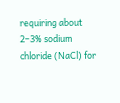requiring about 2–3% sodium chloride (NaCl) for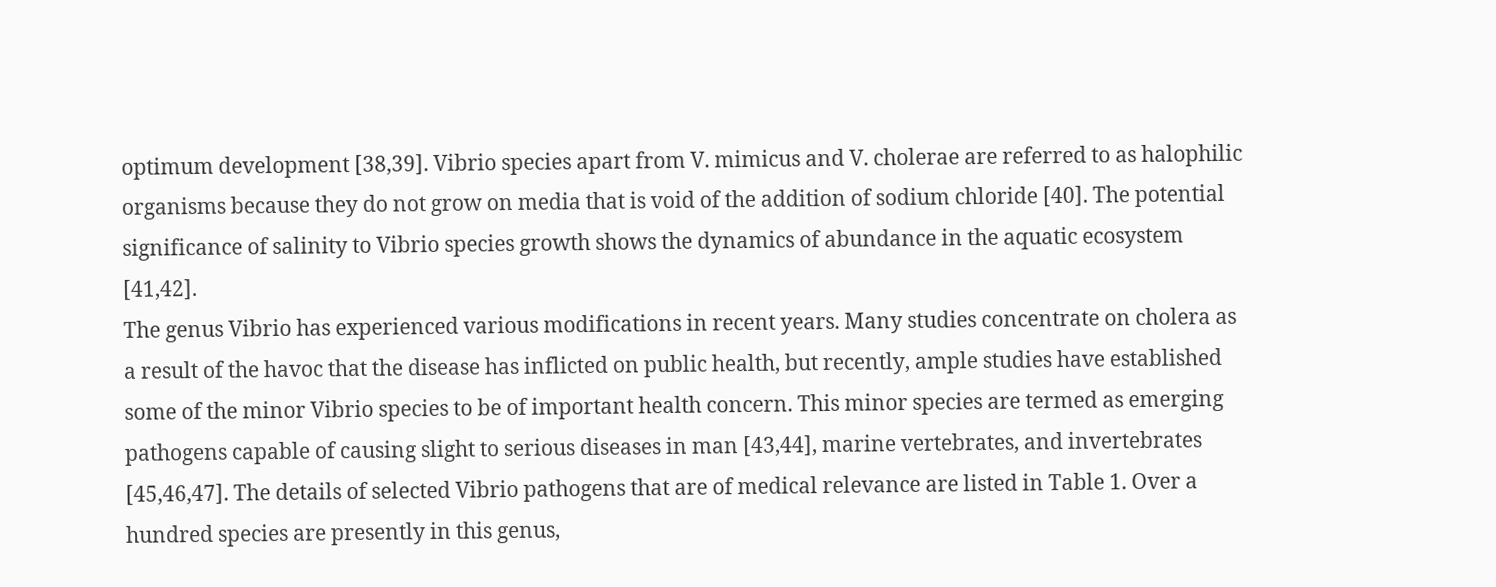optimum development [38,39]. Vibrio species apart from V. mimicus and V. cholerae are referred to as halophilic organisms because they do not grow on media that is void of the addition of sodium chloride [40]. The potential significance of salinity to Vibrio species growth shows the dynamics of abundance in the aquatic ecosystem [41,42].
The genus Vibrio has experienced various modifications in recent years. Many studies concentrate on cholera as a result of the havoc that the disease has inflicted on public health, but recently, ample studies have established some of the minor Vibrio species to be of important health concern. This minor species are termed as emerging pathogens capable of causing slight to serious diseases in man [43,44], marine vertebrates, and invertebrates [45,46,47]. The details of selected Vibrio pathogens that are of medical relevance are listed in Table 1. Over a hundred species are presently in this genus,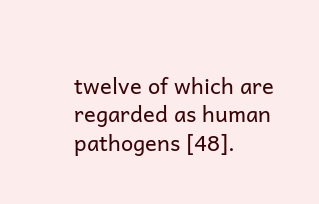twelve of which are regarded as human pathogens [48].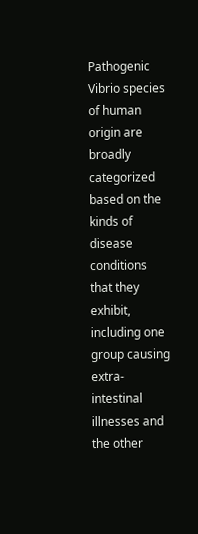Pathogenic Vibrio species of human origin are broadly categorized based on the kinds of disease conditions that they exhibit, including one group causing extra-intestinal illnesses and the other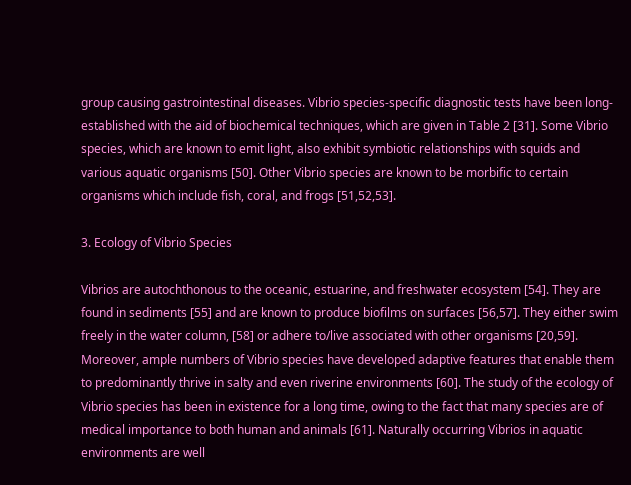group causing gastrointestinal diseases. Vibrio species-specific diagnostic tests have been long-established with the aid of biochemical techniques, which are given in Table 2 [31]. Some Vibrio species, which are known to emit light, also exhibit symbiotic relationships with squids and various aquatic organisms [50]. Other Vibrio species are known to be morbific to certain organisms which include fish, coral, and frogs [51,52,53].

3. Ecology of Vibrio Species

Vibrios are autochthonous to the oceanic, estuarine, and freshwater ecosystem [54]. They are found in sediments [55] and are known to produce biofilms on surfaces [56,57]. They either swim freely in the water column, [58] or adhere to/live associated with other organisms [20,59]. Moreover, ample numbers of Vibrio species have developed adaptive features that enable them to predominantly thrive in salty and even riverine environments [60]. The study of the ecology of Vibrio species has been in existence for a long time, owing to the fact that many species are of medical importance to both human and animals [61]. Naturally occurring Vibrios in aquatic environments are well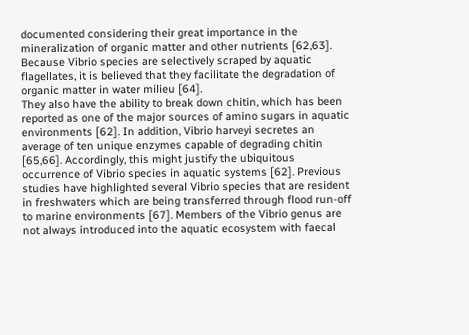documented considering their great importance in the mineralization of organic matter and other nutrients [62,63]. Because Vibrio species are selectively scraped by aquatic flagellates, it is believed that they facilitate the degradation of organic matter in water milieu [64].
They also have the ability to break down chitin, which has been reported as one of the major sources of amino sugars in aquatic environments [62]. In addition, Vibrio harveyi secretes an average of ten unique enzymes capable of degrading chitin [65,66]. Accordingly, this might justify the ubiquitous occurrence of Vibrio species in aquatic systems [62]. Previous studies have highlighted several Vibrio species that are resident in freshwaters which are being transferred through flood run-off to marine environments [67]. Members of the Vibrio genus are not always introduced into the aquatic ecosystem with faecal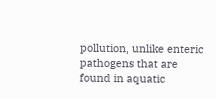pollution, unlike enteric pathogens that are found in aquatic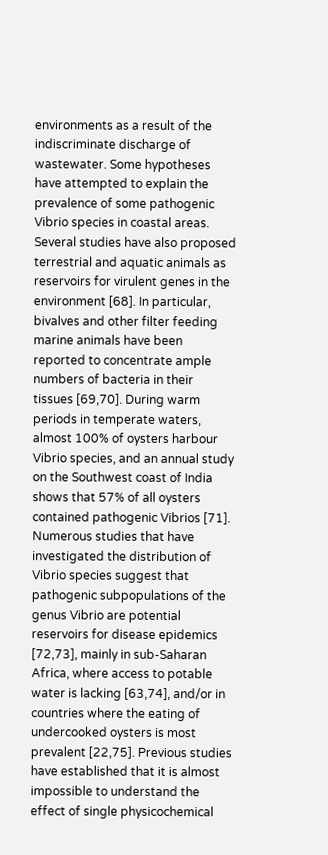environments as a result of the indiscriminate discharge of wastewater. Some hypotheses have attempted to explain the prevalence of some pathogenic Vibrio species in coastal areas. Several studies have also proposed terrestrial and aquatic animals as reservoirs for virulent genes in the environment [68]. In particular, bivalves and other filter feeding marine animals have been reported to concentrate ample numbers of bacteria in their tissues [69,70]. During warm periods in temperate waters, almost 100% of oysters harbour Vibrio species, and an annual study on the Southwest coast of India shows that 57% of all oysters contained pathogenic Vibrios [71].
Numerous studies that have investigated the distribution of Vibrio species suggest that pathogenic subpopulations of the genus Vibrio are potential reservoirs for disease epidemics [72,73], mainly in sub-Saharan Africa, where access to potable water is lacking [63,74], and/or in countries where the eating of undercooked oysters is most prevalent [22,75]. Previous studies have established that it is almost impossible to understand the effect of single physicochemical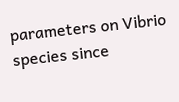parameters on Vibrio species since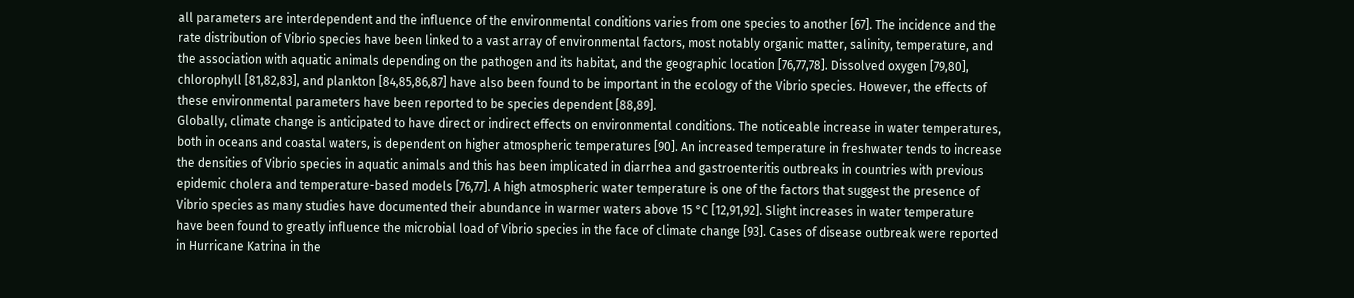all parameters are interdependent and the influence of the environmental conditions varies from one species to another [67]. The incidence and the rate distribution of Vibrio species have been linked to a vast array of environmental factors, most notably organic matter, salinity, temperature, and the association with aquatic animals depending on the pathogen and its habitat, and the geographic location [76,77,78]. Dissolved oxygen [79,80], chlorophyll [81,82,83], and plankton [84,85,86,87] have also been found to be important in the ecology of the Vibrio species. However, the effects of these environmental parameters have been reported to be species dependent [88,89].
Globally, climate change is anticipated to have direct or indirect effects on environmental conditions. The noticeable increase in water temperatures, both in oceans and coastal waters, is dependent on higher atmospheric temperatures [90]. An increased temperature in freshwater tends to increase the densities of Vibrio species in aquatic animals and this has been implicated in diarrhea and gastroenteritis outbreaks in countries with previous epidemic cholera and temperature-based models [76,77]. A high atmospheric water temperature is one of the factors that suggest the presence of Vibrio species as many studies have documented their abundance in warmer waters above 15 °C [12,91,92]. Slight increases in water temperature have been found to greatly influence the microbial load of Vibrio species in the face of climate change [93]. Cases of disease outbreak were reported in Hurricane Katrina in the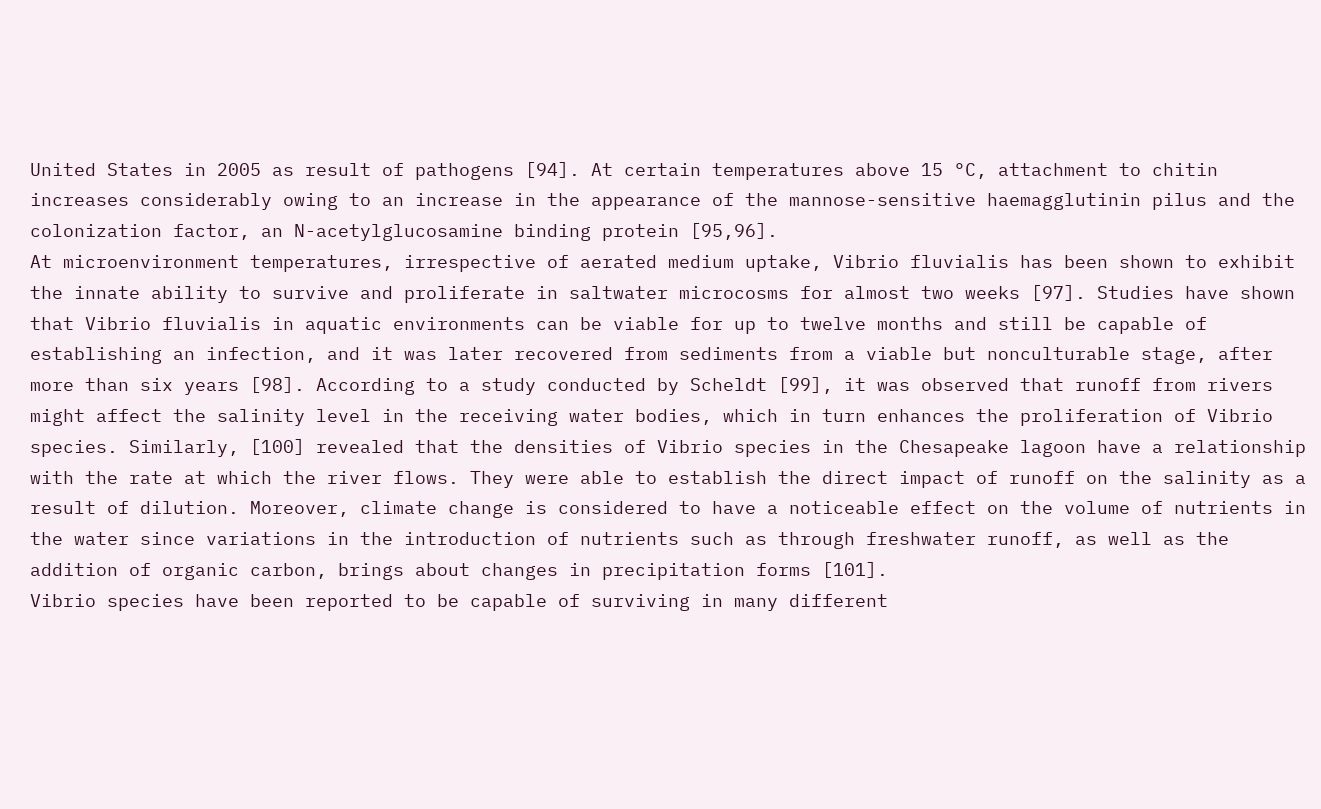United States in 2005 as result of pathogens [94]. At certain temperatures above 15 °C, attachment to chitin increases considerably owing to an increase in the appearance of the mannose-sensitive haemagglutinin pilus and the colonization factor, an N-acetylglucosamine binding protein [95,96].
At microenvironment temperatures, irrespective of aerated medium uptake, Vibrio fluvialis has been shown to exhibit the innate ability to survive and proliferate in saltwater microcosms for almost two weeks [97]. Studies have shown that Vibrio fluvialis in aquatic environments can be viable for up to twelve months and still be capable of establishing an infection, and it was later recovered from sediments from a viable but nonculturable stage, after more than six years [98]. According to a study conducted by Scheldt [99], it was observed that runoff from rivers might affect the salinity level in the receiving water bodies, which in turn enhances the proliferation of Vibrio species. Similarly, [100] revealed that the densities of Vibrio species in the Chesapeake lagoon have a relationship with the rate at which the river flows. They were able to establish the direct impact of runoff on the salinity as a result of dilution. Moreover, climate change is considered to have a noticeable effect on the volume of nutrients in the water since variations in the introduction of nutrients such as through freshwater runoff, as well as the addition of organic carbon, brings about changes in precipitation forms [101].
Vibrio species have been reported to be capable of surviving in many different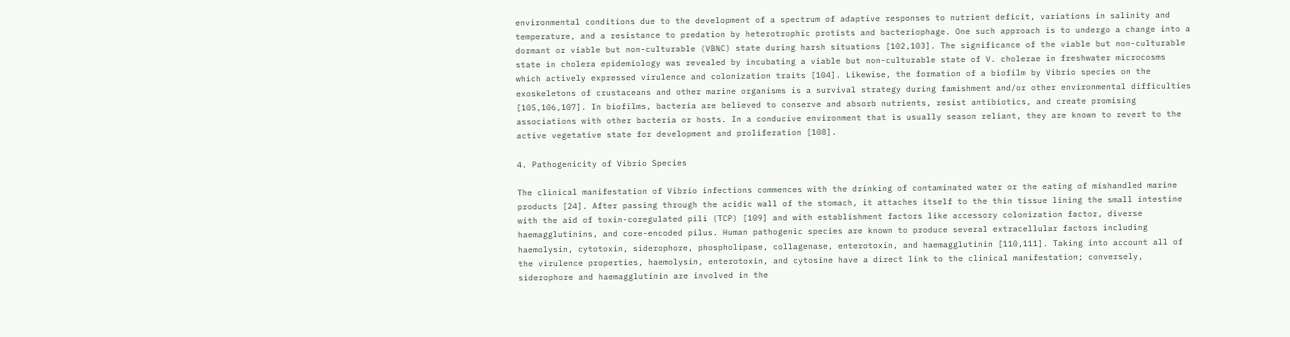environmental conditions due to the development of a spectrum of adaptive responses to nutrient deficit, variations in salinity and temperature, and a resistance to predation by heterotrophic protists and bacteriophage. One such approach is to undergo a change into a dormant or viable but non-culturable (VBNC) state during harsh situations [102,103]. The significance of the viable but non-culturable state in cholera epidemiology was revealed by incubating a viable but non-culturable state of V. cholerae in freshwater microcosms which actively expressed virulence and colonization traits [104]. Likewise, the formation of a biofilm by Vibrio species on the exoskeletons of crustaceans and other marine organisms is a survival strategy during famishment and/or other environmental difficulties [105,106,107]. In biofilms, bacteria are believed to conserve and absorb nutrients, resist antibiotics, and create promising associations with other bacteria or hosts. In a conducive environment that is usually season reliant, they are known to revert to the active vegetative state for development and proliferation [108].

4. Pathogenicity of Vibrio Species

The clinical manifestation of Vibrio infections commences with the drinking of contaminated water or the eating of mishandled marine products [24]. After passing through the acidic wall of the stomach, it attaches itself to the thin tissue lining the small intestine with the aid of toxin-coregulated pili (TCP) [109] and with establishment factors like accessory colonization factor, diverse haemagglutinins, and core-encoded pilus. Human pathogenic species are known to produce several extracellular factors including haemolysin, cytotoxin, siderophore, phospholipase, collagenase, enterotoxin, and haemagglutinin [110,111]. Taking into account all of the virulence properties, haemolysin, enterotoxin, and cytosine have a direct link to the clinical manifestation; conversely, siderophore and haemagglutinin are involved in the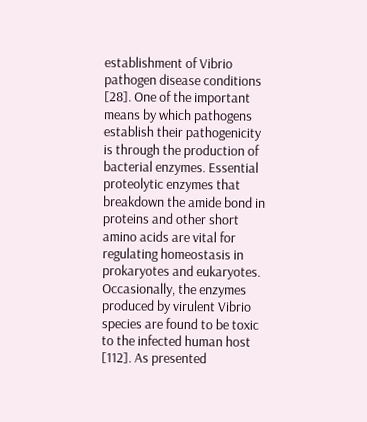establishment of Vibrio pathogen disease conditions [28]. One of the important means by which pathogens establish their pathogenicity is through the production of bacterial enzymes. Essential proteolytic enzymes that breakdown the amide bond in proteins and other short amino acids are vital for regulating homeostasis in prokaryotes and eukaryotes. Occasionally, the enzymes produced by virulent Vibrio species are found to be toxic to the infected human host [112]. As presented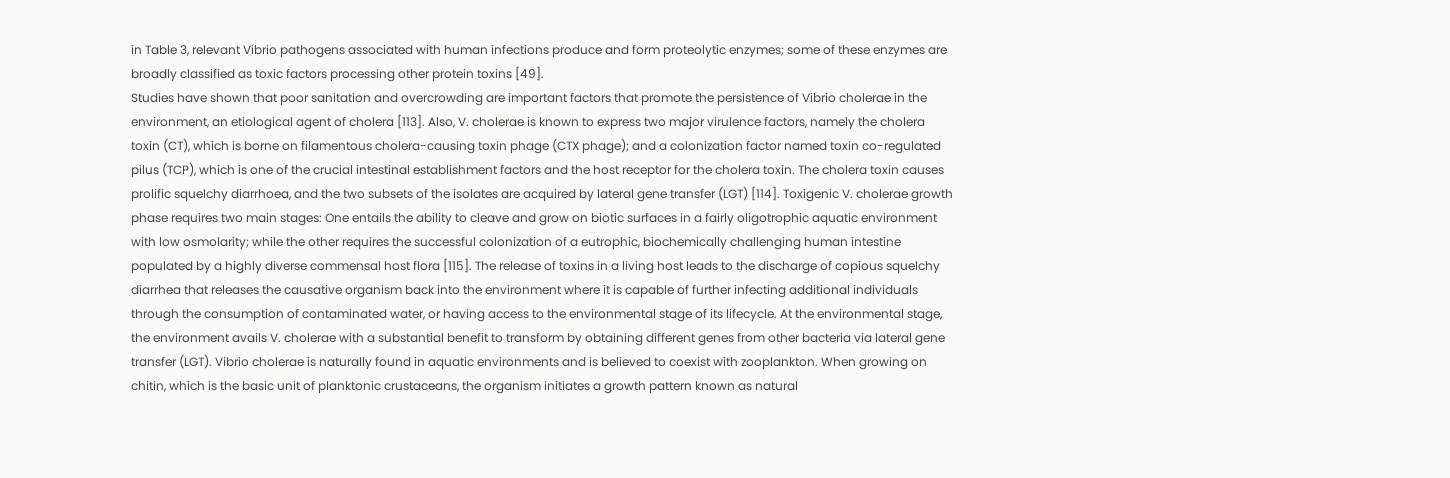in Table 3, relevant Vibrio pathogens associated with human infections produce and form proteolytic enzymes; some of these enzymes are broadly classified as toxic factors processing other protein toxins [49].
Studies have shown that poor sanitation and overcrowding are important factors that promote the persistence of Vibrio cholerae in the environment, an etiological agent of cholera [113]. Also, V. cholerae is known to express two major virulence factors, namely the cholera toxin (CT), which is borne on filamentous cholera-causing toxin phage (CTX phage); and a colonization factor named toxin co-regulated pilus (TCP), which is one of the crucial intestinal establishment factors and the host receptor for the cholera toxin. The cholera toxin causes prolific squelchy diarrhoea, and the two subsets of the isolates are acquired by lateral gene transfer (LGT) [114]. Toxigenic V. cholerae growth phase requires two main stages: One entails the ability to cleave and grow on biotic surfaces in a fairly oligotrophic aquatic environment with low osmolarity; while the other requires the successful colonization of a eutrophic, biochemically challenging human intestine populated by a highly diverse commensal host flora [115]. The release of toxins in a living host leads to the discharge of copious squelchy diarrhea that releases the causative organism back into the environment where it is capable of further infecting additional individuals through the consumption of contaminated water, or having access to the environmental stage of its lifecycle. At the environmental stage, the environment avails V. cholerae with a substantial benefit to transform by obtaining different genes from other bacteria via lateral gene transfer (LGT). Vibrio cholerae is naturally found in aquatic environments and is believed to coexist with zooplankton. When growing on chitin, which is the basic unit of planktonic crustaceans, the organism initiates a growth pattern known as natural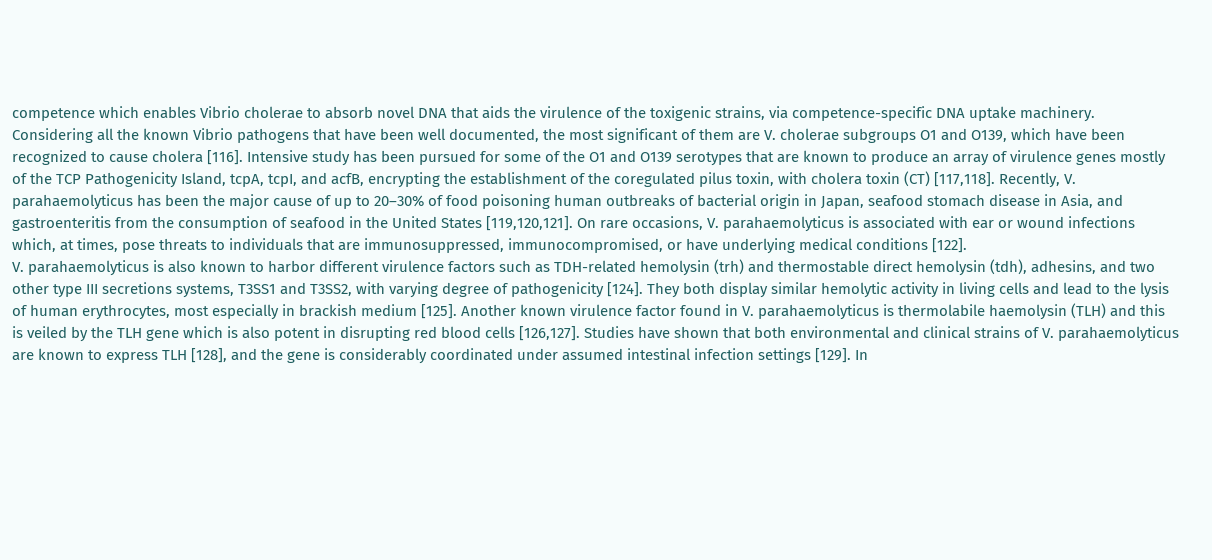competence which enables Vibrio cholerae to absorb novel DNA that aids the virulence of the toxigenic strains, via competence-specific DNA uptake machinery.
Considering all the known Vibrio pathogens that have been well documented, the most significant of them are V. cholerae subgroups O1 and O139, which have been recognized to cause cholera [116]. Intensive study has been pursued for some of the O1 and O139 serotypes that are known to produce an array of virulence genes mostly of the TCP Pathogenicity Island, tcpA, tcpI, and acfB, encrypting the establishment of the coregulated pilus toxin, with cholera toxin (CT) [117,118]. Recently, V. parahaemolyticus has been the major cause of up to 20–30% of food poisoning human outbreaks of bacterial origin in Japan, seafood stomach disease in Asia, and gastroenteritis from the consumption of seafood in the United States [119,120,121]. On rare occasions, V. parahaemolyticus is associated with ear or wound infections which, at times, pose threats to individuals that are immunosuppressed, immunocompromised, or have underlying medical conditions [122].
V. parahaemolyticus is also known to harbor different virulence factors such as TDH-related hemolysin (trh) and thermostable direct hemolysin (tdh), adhesins, and two other type III secretions systems, T3SS1 and T3SS2, with varying degree of pathogenicity [124]. They both display similar hemolytic activity in living cells and lead to the lysis of human erythrocytes, most especially in brackish medium [125]. Another known virulence factor found in V. parahaemolyticus is thermolabile haemolysin (TLH) and this is veiled by the TLH gene which is also potent in disrupting red blood cells [126,127]. Studies have shown that both environmental and clinical strains of V. parahaemolyticus are known to express TLH [128], and the gene is considerably coordinated under assumed intestinal infection settings [129]. In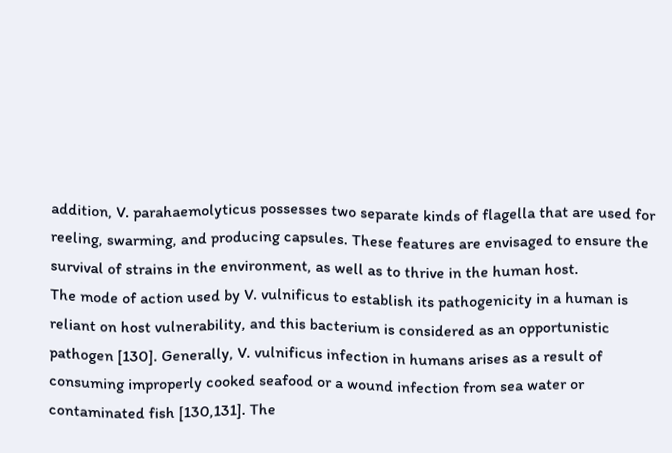addition, V. parahaemolyticus possesses two separate kinds of flagella that are used for reeling, swarming, and producing capsules. These features are envisaged to ensure the survival of strains in the environment, as well as to thrive in the human host.
The mode of action used by V. vulnificus to establish its pathogenicity in a human is reliant on host vulnerability, and this bacterium is considered as an opportunistic pathogen [130]. Generally, V. vulnificus infection in humans arises as a result of consuming improperly cooked seafood or a wound infection from sea water or contaminated fish [130,131]. The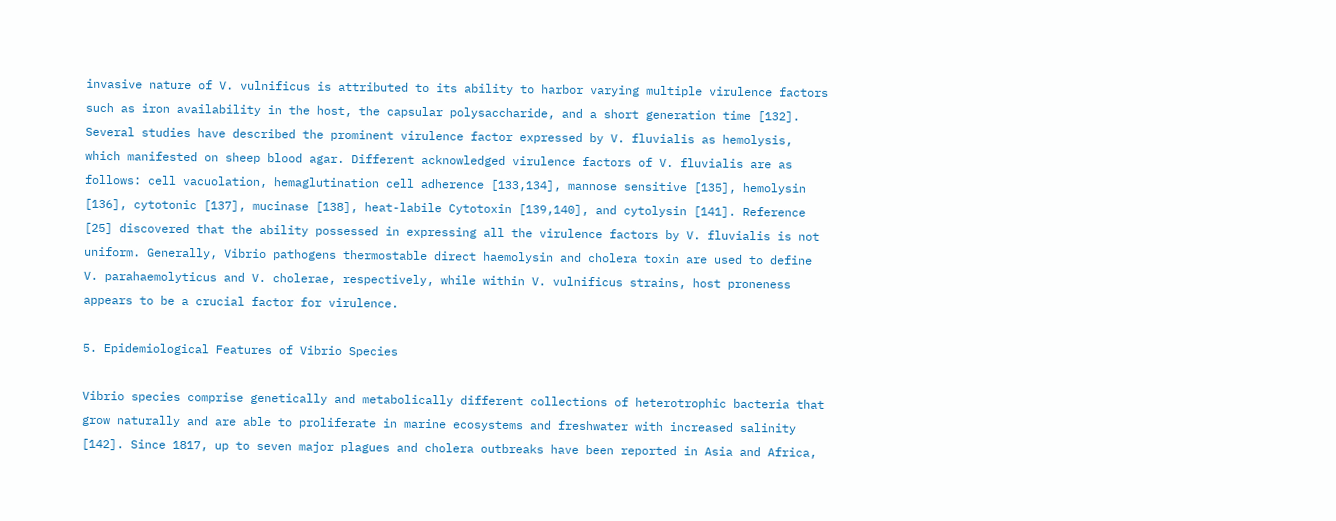invasive nature of V. vulnificus is attributed to its ability to harbor varying multiple virulence factors such as iron availability in the host, the capsular polysaccharide, and a short generation time [132].
Several studies have described the prominent virulence factor expressed by V. fluvialis as hemolysis, which manifested on sheep blood agar. Different acknowledged virulence factors of V. fluvialis are as follows: cell vacuolation, hemaglutination cell adherence [133,134], mannose sensitive [135], hemolysin [136], cytotonic [137], mucinase [138], heat-labile Cytotoxin [139,140], and cytolysin [141]. Reference [25] discovered that the ability possessed in expressing all the virulence factors by V. fluvialis is not uniform. Generally, Vibrio pathogens thermostable direct haemolysin and cholera toxin are used to define V. parahaemolyticus and V. cholerae, respectively, while within V. vulnificus strains, host proneness appears to be a crucial factor for virulence.

5. Epidemiological Features of Vibrio Species

Vibrio species comprise genetically and metabolically different collections of heterotrophic bacteria that grow naturally and are able to proliferate in marine ecosystems and freshwater with increased salinity [142]. Since 1817, up to seven major plagues and cholera outbreaks have been reported in Asia and Africa,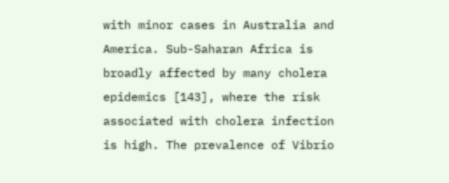with minor cases in Australia and America. Sub-Saharan Africa is broadly affected by many cholera epidemics [143], where the risk associated with cholera infection is high. The prevalence of Vibrio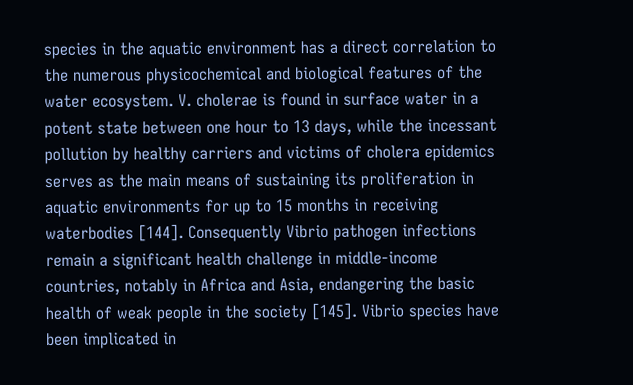species in the aquatic environment has a direct correlation to the numerous physicochemical and biological features of the water ecosystem. V. cholerae is found in surface water in a potent state between one hour to 13 days, while the incessant pollution by healthy carriers and victims of cholera epidemics serves as the main means of sustaining its proliferation in aquatic environments for up to 15 months in receiving waterbodies [144]. Consequently Vibrio pathogen infections remain a significant health challenge in middle-income countries, notably in Africa and Asia, endangering the basic health of weak people in the society [145]. Vibrio species have been implicated in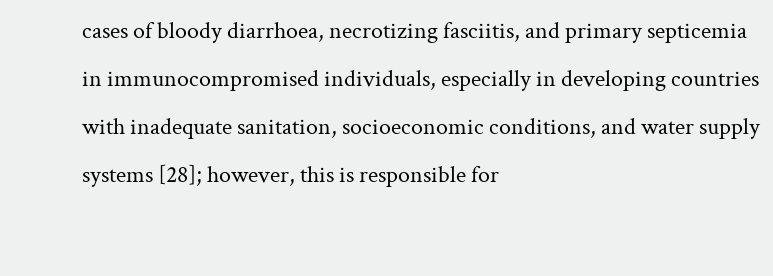cases of bloody diarrhoea, necrotizing fasciitis, and primary septicemia in immunocompromised individuals, especially in developing countries with inadequate sanitation, socioeconomic conditions, and water supply systems [28]; however, this is responsible for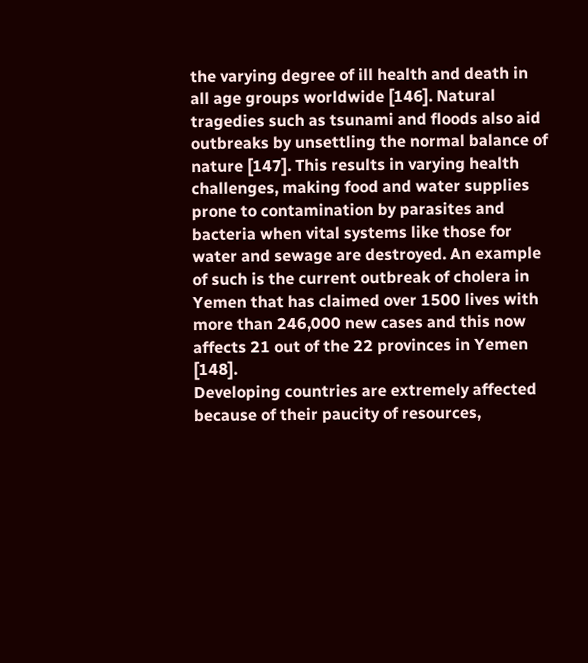the varying degree of ill health and death in all age groups worldwide [146]. Natural tragedies such as tsunami and floods also aid outbreaks by unsettling the normal balance of nature [147]. This results in varying health challenges, making food and water supplies prone to contamination by parasites and bacteria when vital systems like those for water and sewage are destroyed. An example of such is the current outbreak of cholera in Yemen that has claimed over 1500 lives with more than 246,000 new cases and this now affects 21 out of the 22 provinces in Yemen [148].
Developing countries are extremely affected because of their paucity of resources,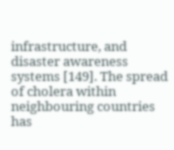infrastructure, and disaster awareness systems [149]. The spread of cholera within neighbouring countries has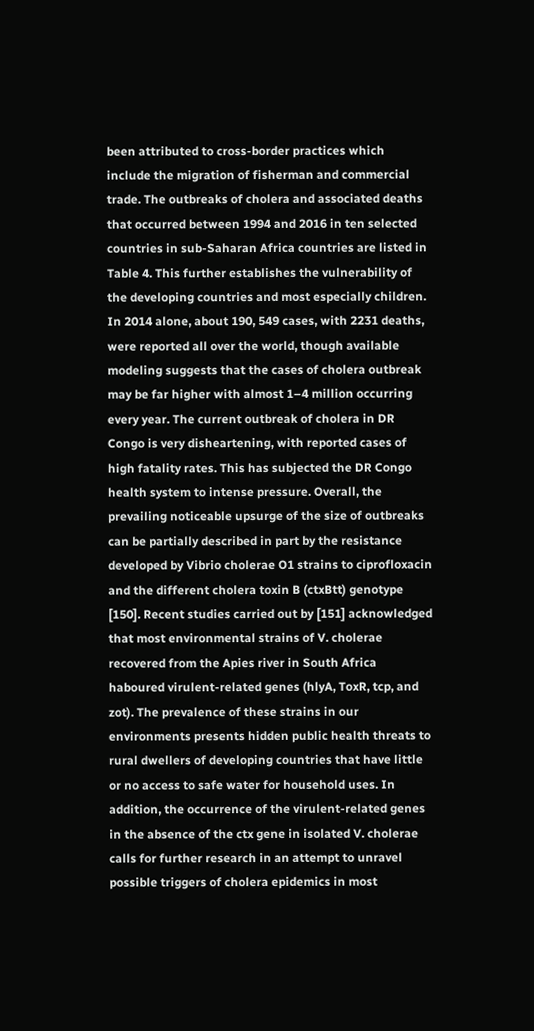been attributed to cross-border practices which include the migration of fisherman and commercial trade. The outbreaks of cholera and associated deaths that occurred between 1994 and 2016 in ten selected countries in sub-Saharan Africa countries are listed in Table 4. This further establishes the vulnerability of the developing countries and most especially children. In 2014 alone, about 190, 549 cases, with 2231 deaths, were reported all over the world, though available modeling suggests that the cases of cholera outbreak may be far higher with almost 1–4 million occurring every year. The current outbreak of cholera in DR Congo is very disheartening, with reported cases of high fatality rates. This has subjected the DR Congo health system to intense pressure. Overall, the prevailing noticeable upsurge of the size of outbreaks can be partially described in part by the resistance developed by Vibrio cholerae O1 strains to ciprofloxacin and the different cholera toxin B (ctxBtt) genotype [150]. Recent studies carried out by [151] acknowledged that most environmental strains of V. cholerae recovered from the Apies river in South Africa haboured virulent-related genes (hlyA, ToxR, tcp, and zot). The prevalence of these strains in our environments presents hidden public health threats to rural dwellers of developing countries that have little or no access to safe water for household uses. In addition, the occurrence of the virulent-related genes in the absence of the ctx gene in isolated V. cholerae calls for further research in an attempt to unravel possible triggers of cholera epidemics in most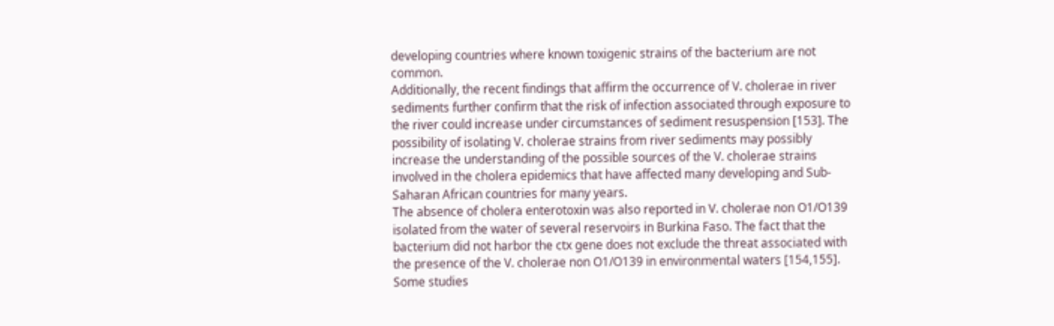developing countries where known toxigenic strains of the bacterium are not common.
Additionally, the recent findings that affirm the occurrence of V. cholerae in river sediments further confirm that the risk of infection associated through exposure to the river could increase under circumstances of sediment resuspension [153]. The possibility of isolating V. cholerae strains from river sediments may possibly increase the understanding of the possible sources of the V. cholerae strains involved in the cholera epidemics that have affected many developing and Sub-Saharan African countries for many years.
The absence of cholera enterotoxin was also reported in V. cholerae non O1/O139 isolated from the water of several reservoirs in Burkina Faso. The fact that the bacterium did not harbor the ctx gene does not exclude the threat associated with the presence of the V. cholerae non O1/O139 in environmental waters [154,155]. Some studies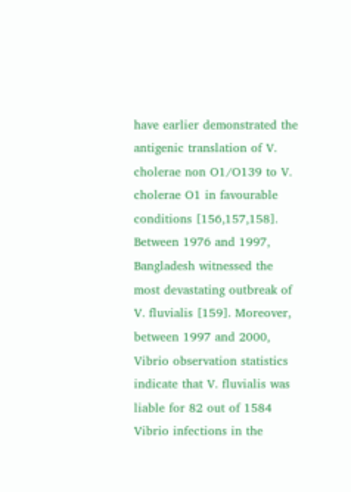have earlier demonstrated the antigenic translation of V. cholerae non O1/O139 to V. cholerae O1 in favourable conditions [156,157,158].
Between 1976 and 1997, Bangladesh witnessed the most devastating outbreak of V. fluvialis [159]. Moreover, between 1997 and 2000, Vibrio observation statistics indicate that V. fluvialis was liable for 82 out of 1584 Vibrio infections in the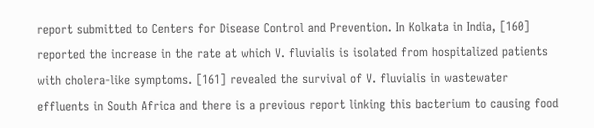report submitted to Centers for Disease Control and Prevention. In Kolkata in India, [160] reported the increase in the rate at which V. fluvialis is isolated from hospitalized patients with cholera-like symptoms. [161] revealed the survival of V. fluvialis in wastewater effluents in South Africa and there is a previous report linking this bacterium to causing food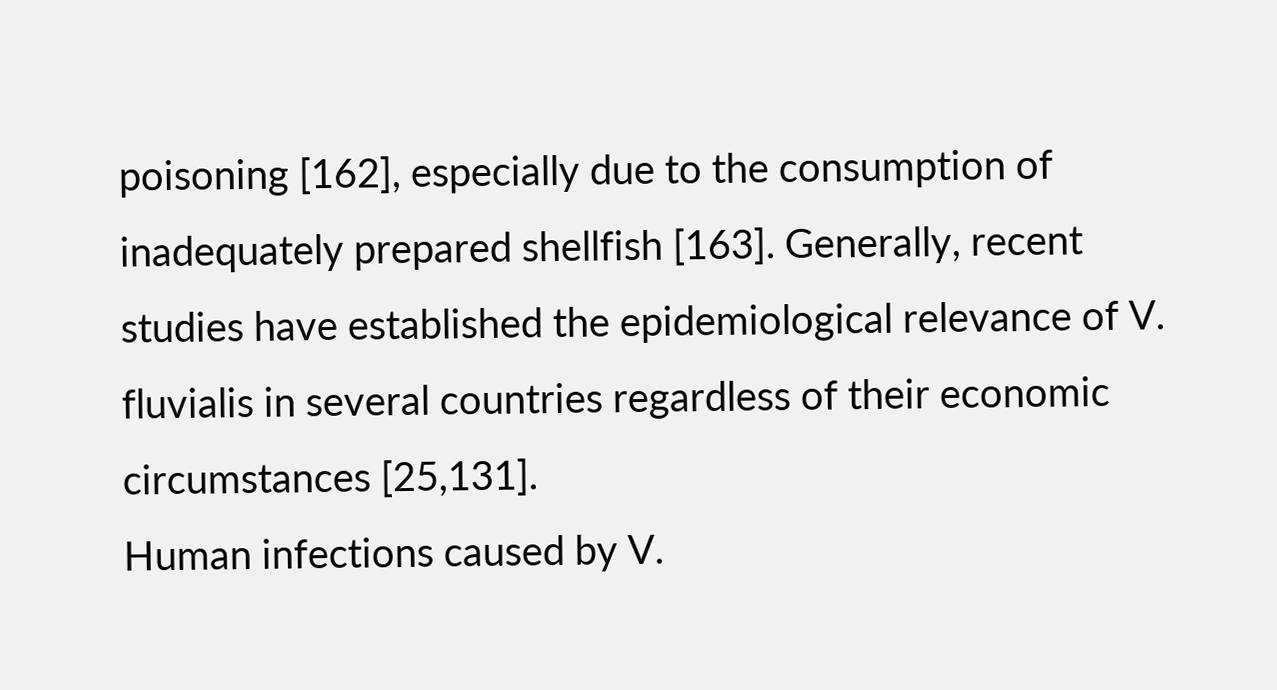poisoning [162], especially due to the consumption of inadequately prepared shellfish [163]. Generally, recent studies have established the epidemiological relevance of V. fluvialis in several countries regardless of their economic circumstances [25,131].
Human infections caused by V.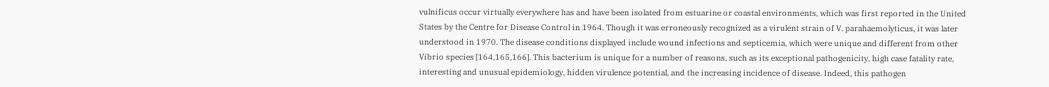vulnificus occur virtually everywhere has and have been isolated from estuarine or coastal environments, which was first reported in the United States by the Centre for Disease Control in 1964. Though it was erroneously recognized as a virulent strain of V. parahaemolyticus, it was later understood in 1970. The disease conditions displayed include wound infections and septicemia, which were unique and different from other Vibrio species [164,165,166]. This bacterium is unique for a number of reasons, such as its exceptional pathogenicity, high case fatality rate, interesting and unusual epidemiology, hidden virulence potential, and the increasing incidence of disease. Indeed, this pathogen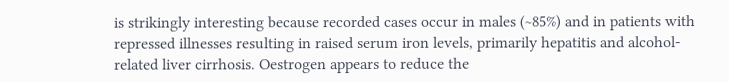is strikingly interesting because recorded cases occur in males (~85%) and in patients with repressed illnesses resulting in raised serum iron levels, primarily hepatitis and alcohol-related liver cirrhosis. Oestrogen appears to reduce the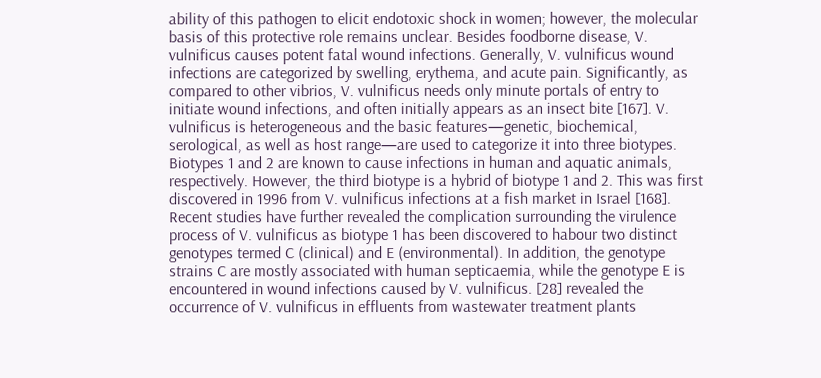ability of this pathogen to elicit endotoxic shock in women; however, the molecular basis of this protective role remains unclear. Besides foodborne disease, V. vulnificus causes potent fatal wound infections. Generally, V. vulnificus wound infections are categorized by swelling, erythema, and acute pain. Significantly, as compared to other vibrios, V. vulnificus needs only minute portals of entry to initiate wound infections, and often initially appears as an insect bite [167]. V. vulnificus is heterogeneous and the basic features—genetic, biochemical, serological, as well as host range—are used to categorize it into three biotypes. Biotypes 1 and 2 are known to cause infections in human and aquatic animals, respectively. However, the third biotype is a hybrid of biotype 1 and 2. This was first discovered in 1996 from V. vulnificus infections at a fish market in Israel [168]. Recent studies have further revealed the complication surrounding the virulence process of V. vulnificus as biotype 1 has been discovered to habour two distinct genotypes termed C (clinical) and E (environmental). In addition, the genotype strains C are mostly associated with human septicaemia, while the genotype E is encountered in wound infections caused by V. vulnificus. [28] revealed the occurrence of V. vulnificus in effluents from wastewater treatment plants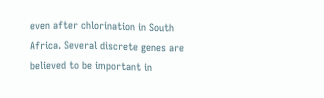even after chlorination in South Africa. Several discrete genes are believed to be important in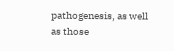pathogenesis, as well as those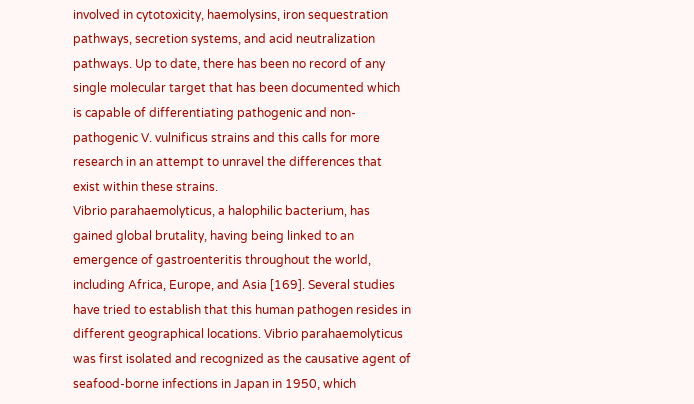involved in cytotoxicity, haemolysins, iron sequestration pathways, secretion systems, and acid neutralization pathways. Up to date, there has been no record of any single molecular target that has been documented which is capable of differentiating pathogenic and non-pathogenic V. vulnificus strains and this calls for more research in an attempt to unravel the differences that exist within these strains.
Vibrio parahaemolyticus, a halophilic bacterium, has gained global brutality, having being linked to an emergence of gastroenteritis throughout the world, including Africa, Europe, and Asia [169]. Several studies have tried to establish that this human pathogen resides in different geographical locations. Vibrio parahaemolyticus was first isolated and recognized as the causative agent of seafood-borne infections in Japan in 1950, which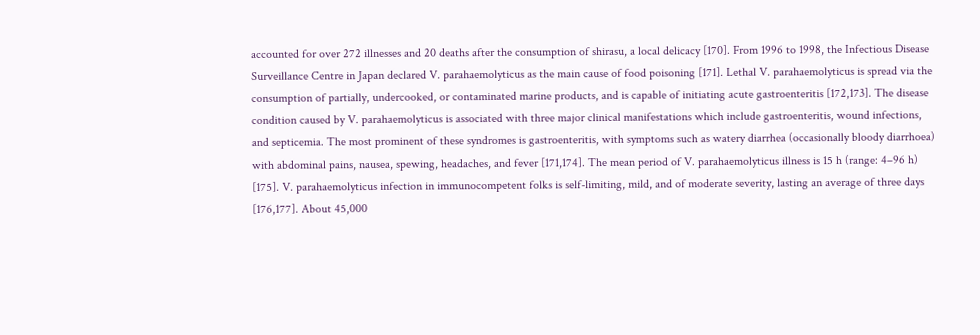accounted for over 272 illnesses and 20 deaths after the consumption of shirasu, a local delicacy [170]. From 1996 to 1998, the Infectious Disease Surveillance Centre in Japan declared V. parahaemolyticus as the main cause of food poisoning [171]. Lethal V. parahaemolyticus is spread via the consumption of partially, undercooked, or contaminated marine products, and is capable of initiating acute gastroenteritis [172,173]. The disease condition caused by V. parahaemolyticus is associated with three major clinical manifestations which include gastroenteritis, wound infections, and septicemia. The most prominent of these syndromes is gastroenteritis, with symptoms such as watery diarrhea (occasionally bloody diarrhoea) with abdominal pains, nausea, spewing, headaches, and fever [171,174]. The mean period of V. parahaemolyticus illness is 15 h (range: 4–96 h) [175]. V. parahaemolyticus infection in immunocompetent folks is self-limiting, mild, and of moderate severity, lasting an average of three days [176,177]. About 45,000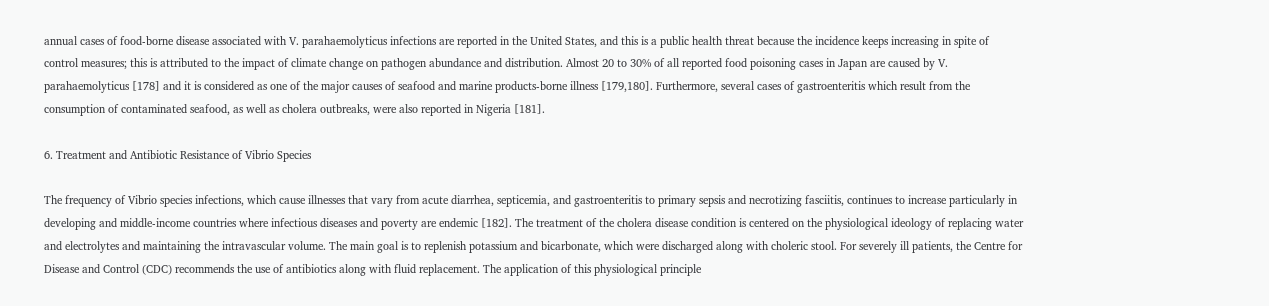annual cases of food-borne disease associated with V. parahaemolyticus infections are reported in the United States, and this is a public health threat because the incidence keeps increasing in spite of control measures; this is attributed to the impact of climate change on pathogen abundance and distribution. Almost 20 to 30% of all reported food poisoning cases in Japan are caused by V. parahaemolyticus [178] and it is considered as one of the major causes of seafood and marine products-borne illness [179,180]. Furthermore, several cases of gastroenteritis which result from the consumption of contaminated seafood, as well as cholera outbreaks, were also reported in Nigeria [181].

6. Treatment and Antibiotic Resistance of Vibrio Species

The frequency of Vibrio species infections, which cause illnesses that vary from acute diarrhea, septicemia, and gastroenteritis to primary sepsis and necrotizing fasciitis, continues to increase particularly in developing and middle-income countries where infectious diseases and poverty are endemic [182]. The treatment of the cholera disease condition is centered on the physiological ideology of replacing water and electrolytes and maintaining the intravascular volume. The main goal is to replenish potassium and bicarbonate, which were discharged along with choleric stool. For severely ill patients, the Centre for Disease and Control (CDC) recommends the use of antibiotics along with fluid replacement. The application of this physiological principle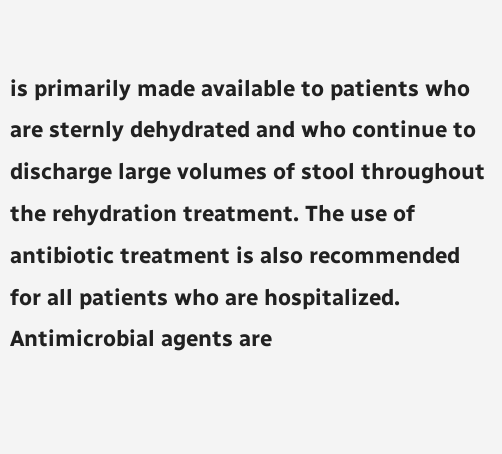is primarily made available to patients who are sternly dehydrated and who continue to discharge large volumes of stool throughout the rehydration treatment. The use of antibiotic treatment is also recommended for all patients who are hospitalized. Antimicrobial agents are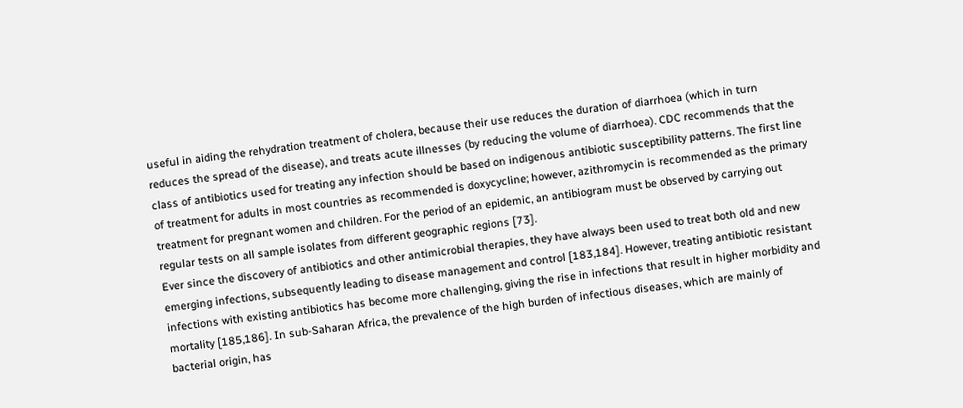useful in aiding the rehydration treatment of cholera, because their use reduces the duration of diarrhoea (which in turn reduces the spread of the disease), and treats acute illnesses (by reducing the volume of diarrhoea). CDC recommends that the class of antibiotics used for treating any infection should be based on indigenous antibiotic susceptibility patterns. The first line of treatment for adults in most countries as recommended is doxycycline; however, azithromycin is recommended as the primary treatment for pregnant women and children. For the period of an epidemic, an antibiogram must be observed by carrying out regular tests on all sample isolates from different geographic regions [73].
Ever since the discovery of antibiotics and other antimicrobial therapies, they have always been used to treat both old and new emerging infections, subsequently leading to disease management and control [183,184]. However, treating antibiotic resistant infections with existing antibiotics has become more challenging, giving the rise in infections that result in higher morbidity and mortality [185,186]. In sub-Saharan Africa, the prevalence of the high burden of infectious diseases, which are mainly of bacterial origin, has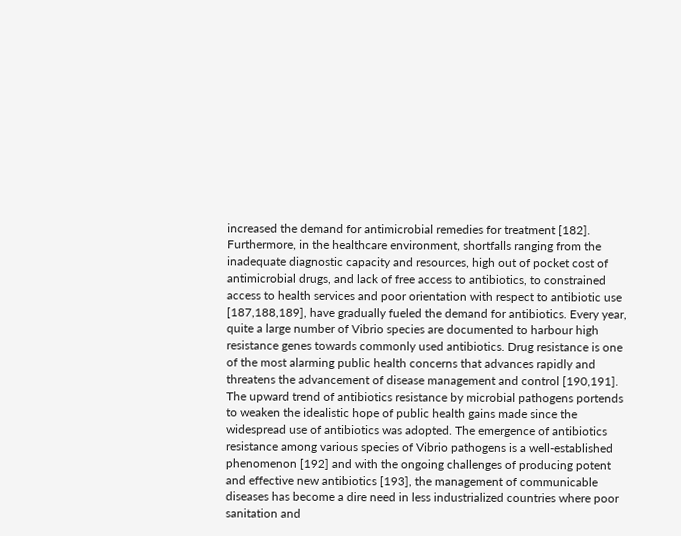increased the demand for antimicrobial remedies for treatment [182]. Furthermore, in the healthcare environment, shortfalls ranging from the inadequate diagnostic capacity and resources, high out of pocket cost of antimicrobial drugs, and lack of free access to antibiotics, to constrained access to health services and poor orientation with respect to antibiotic use [187,188,189], have gradually fueled the demand for antibiotics. Every year, quite a large number of Vibrio species are documented to harbour high resistance genes towards commonly used antibiotics. Drug resistance is one of the most alarming public health concerns that advances rapidly and threatens the advancement of disease management and control [190,191].
The upward trend of antibiotics resistance by microbial pathogens portends to weaken the idealistic hope of public health gains made since the widespread use of antibiotics was adopted. The emergence of antibiotics resistance among various species of Vibrio pathogens is a well-established phenomenon [192] and with the ongoing challenges of producing potent and effective new antibiotics [193], the management of communicable diseases has become a dire need in less industrialized countries where poor sanitation and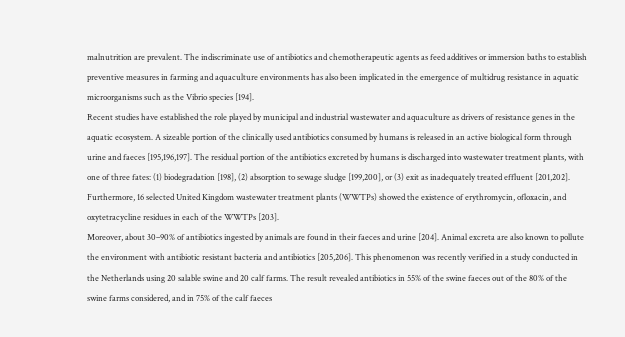malnutrition are prevalent. The indiscriminate use of antibiotics and chemotherapeutic agents as feed additives or immersion baths to establish preventive measures in farming and aquaculture environments has also been implicated in the emergence of multidrug resistance in aquatic microorganisms such as the Vibrio species [194].
Recent studies have established the role played by municipal and industrial wastewater and aquaculture as drivers of resistance genes in the aquatic ecosystem. A sizeable portion of the clinically used antibiotics consumed by humans is released in an active biological form through urine and faeces [195,196,197]. The residual portion of the antibiotics excreted by humans is discharged into wastewater treatment plants, with one of three fates: (1) biodegradation [198], (2) absorption to sewage sludge [199,200], or (3) exit as inadequately treated effluent [201,202]. Furthermore, 16 selected United Kingdom wastewater treatment plants (WWTPs) showed the existence of erythromycin, ofloxacin, and oxytetracycline residues in each of the WWTPs [203].
Moreover, about 30–90% of antibiotics ingested by animals are found in their faeces and urine [204]. Animal excreta are also known to pollute the environment with antibiotic resistant bacteria and antibiotics [205,206]. This phenomenon was recently verified in a study conducted in the Netherlands using 20 salable swine and 20 calf farms. The result revealed antibiotics in 55% of the swine faeces out of the 80% of the swine farms considered, and in 75% of the calf faeces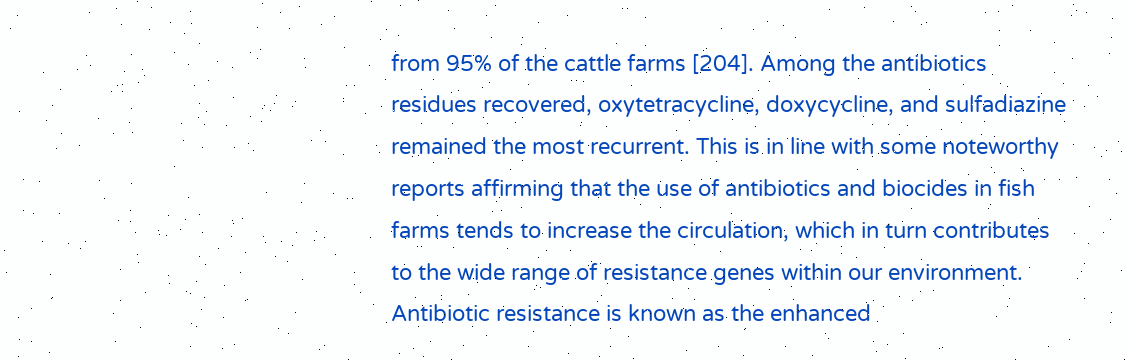from 95% of the cattle farms [204]. Among the antibiotics residues recovered, oxytetracycline, doxycycline, and sulfadiazine remained the most recurrent. This is in line with some noteworthy reports affirming that the use of antibiotics and biocides in fish farms tends to increase the circulation, which in turn contributes to the wide range of resistance genes within our environment.
Antibiotic resistance is known as the enhanced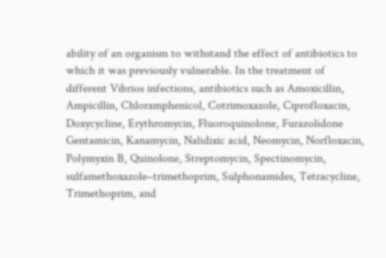ability of an organism to withstand the effect of antibiotics to which it was previously vulnerable. In the treatment of different Vibrios infections, antibiotics such as Amoxicillin, Ampicillin, Chloramphenicol, Cotrimoxazole, Ciprofloxacin, Doxycycline, Erythromycin, Fluoroquinolone, Furazolidone Gentamicin, Kanamycin, Nalidixic acid, Neomycin, Norfloxacin, Polymyxin B, Quinolone, Streptomycin, Spectinomycin, sulfamethoxazole–trimethoprim, Sulphonamides, Tetracycline, Trimethoprim, and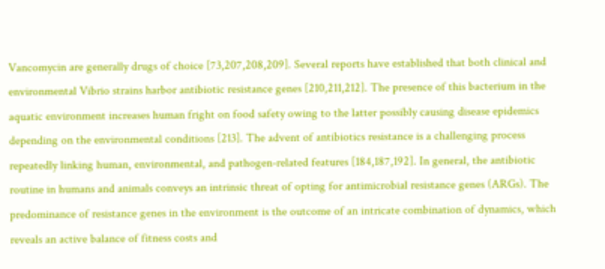Vancomycin are generally drugs of choice [73,207,208,209]. Several reports have established that both clinical and environmental Vibrio strains harbor antibiotic resistance genes [210,211,212]. The presence of this bacterium in the aquatic environment increases human fright on food safety owing to the latter possibly causing disease epidemics depending on the environmental conditions [213]. The advent of antibiotics resistance is a challenging process repeatedly linking human, environmental, and pathogen-related features [184,187,192]. In general, the antibiotic routine in humans and animals conveys an intrinsic threat of opting for antimicrobial resistance genes (ARGs). The predominance of resistance genes in the environment is the outcome of an intricate combination of dynamics, which reveals an active balance of fitness costs and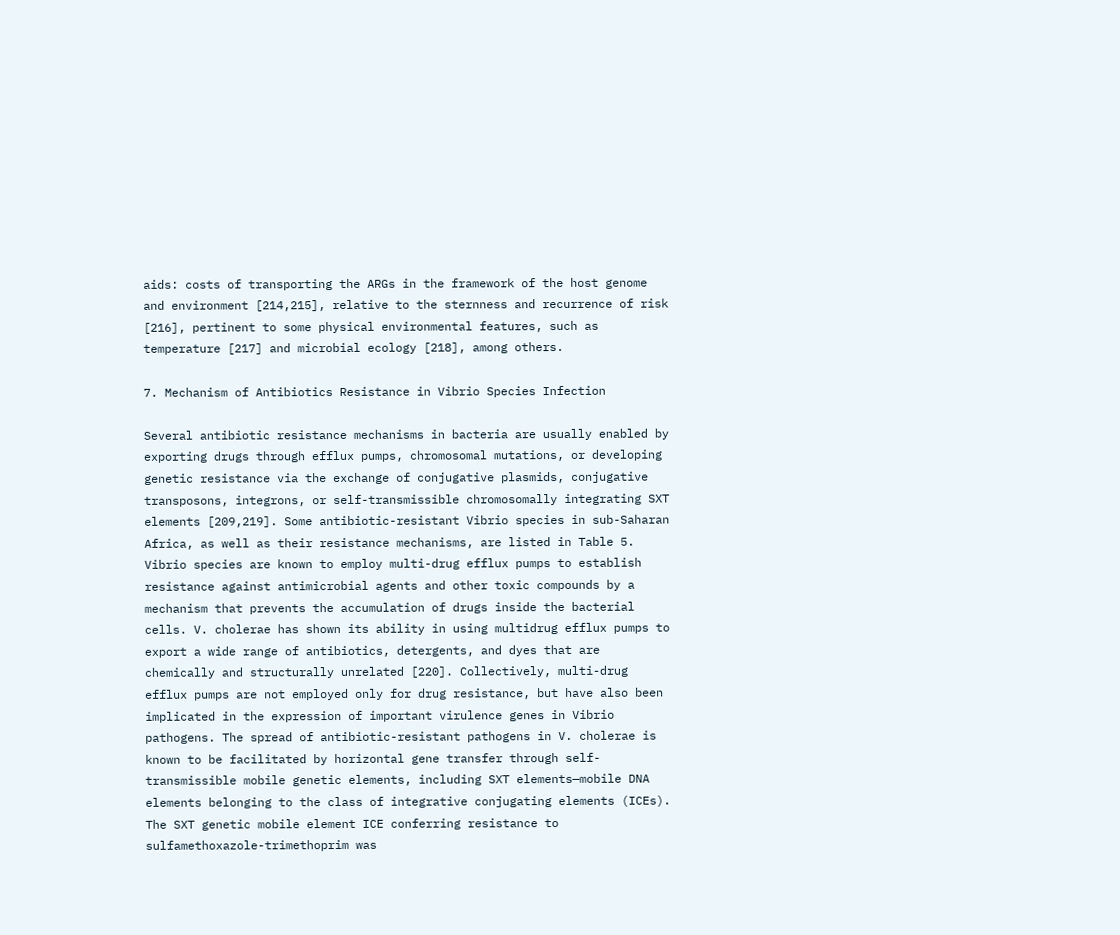aids: costs of transporting the ARGs in the framework of the host genome and environment [214,215], relative to the sternness and recurrence of risk [216], pertinent to some physical environmental features, such as temperature [217] and microbial ecology [218], among others.

7. Mechanism of Antibiotics Resistance in Vibrio Species Infection

Several antibiotic resistance mechanisms in bacteria are usually enabled by exporting drugs through efflux pumps, chromosomal mutations, or developing genetic resistance via the exchange of conjugative plasmids, conjugative transposons, integrons, or self-transmissible chromosomally integrating SXT elements [209,219]. Some antibiotic-resistant Vibrio species in sub-Saharan Africa, as well as their resistance mechanisms, are listed in Table 5. Vibrio species are known to employ multi-drug efflux pumps to establish resistance against antimicrobial agents and other toxic compounds by a mechanism that prevents the accumulation of drugs inside the bacterial cells. V. cholerae has shown its ability in using multidrug efflux pumps to export a wide range of antibiotics, detergents, and dyes that are chemically and structurally unrelated [220]. Collectively, multi-drug efflux pumps are not employed only for drug resistance, but have also been implicated in the expression of important virulence genes in Vibrio pathogens. The spread of antibiotic-resistant pathogens in V. cholerae is known to be facilitated by horizontal gene transfer through self-transmissible mobile genetic elements, including SXT elements—mobile DNA elements belonging to the class of integrative conjugating elements (ICEs). The SXT genetic mobile element ICE conferring resistance to sulfamethoxazole-trimethoprim was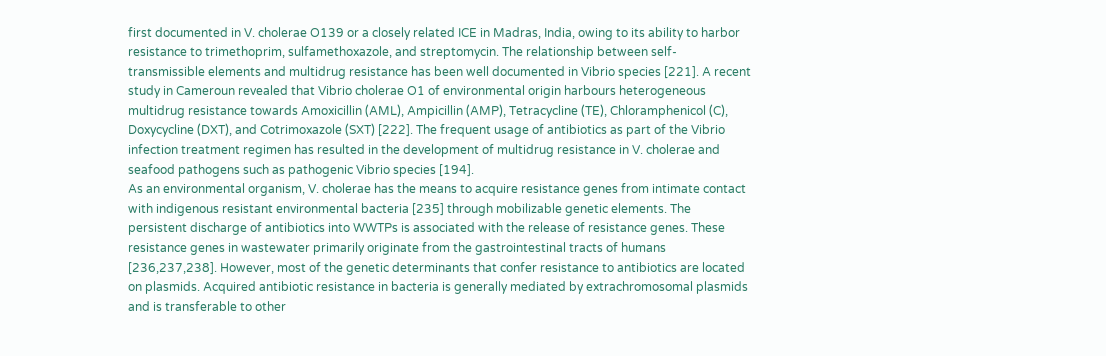first documented in V. cholerae O139 or a closely related ICE in Madras, India, owing to its ability to harbor resistance to trimethoprim, sulfamethoxazole, and streptomycin. The relationship between self-transmissible elements and multidrug resistance has been well documented in Vibrio species [221]. A recent study in Cameroun revealed that Vibrio cholerae O1 of environmental origin harbours heterogeneous multidrug resistance towards Amoxicillin (AML), Ampicillin (AMP), Tetracycline (TE), Chloramphenicol (C), Doxycycline (DXT), and Cotrimoxazole (SXT) [222]. The frequent usage of antibiotics as part of the Vibrio infection treatment regimen has resulted in the development of multidrug resistance in V. cholerae and seafood pathogens such as pathogenic Vibrio species [194].
As an environmental organism, V. cholerae has the means to acquire resistance genes from intimate contact with indigenous resistant environmental bacteria [235] through mobilizable genetic elements. The persistent discharge of antibiotics into WWTPs is associated with the release of resistance genes. These resistance genes in wastewater primarily originate from the gastrointestinal tracts of humans [236,237,238]. However, most of the genetic determinants that confer resistance to antibiotics are located on plasmids. Acquired antibiotic resistance in bacteria is generally mediated by extrachromosomal plasmids and is transferable to other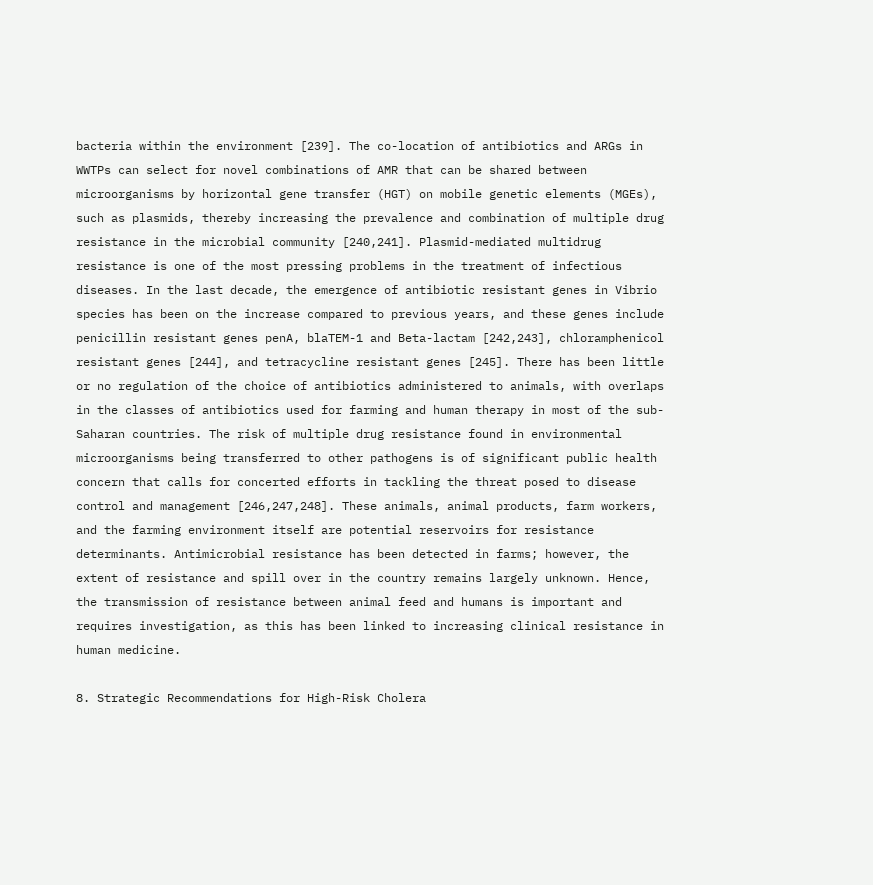bacteria within the environment [239]. The co-location of antibiotics and ARGs in WWTPs can select for novel combinations of AMR that can be shared between microorganisms by horizontal gene transfer (HGT) on mobile genetic elements (MGEs), such as plasmids, thereby increasing the prevalence and combination of multiple drug resistance in the microbial community [240,241]. Plasmid-mediated multidrug resistance is one of the most pressing problems in the treatment of infectious diseases. In the last decade, the emergence of antibiotic resistant genes in Vibrio species has been on the increase compared to previous years, and these genes include penicillin resistant genes penA, blaTEM-1 and Beta-lactam [242,243], chloramphenicol resistant genes [244], and tetracycline resistant genes [245]. There has been little or no regulation of the choice of antibiotics administered to animals, with overlaps in the classes of antibiotics used for farming and human therapy in most of the sub-Saharan countries. The risk of multiple drug resistance found in environmental microorganisms being transferred to other pathogens is of significant public health concern that calls for concerted efforts in tackling the threat posed to disease control and management [246,247,248]. These animals, animal products, farm workers, and the farming environment itself are potential reservoirs for resistance determinants. Antimicrobial resistance has been detected in farms; however, the extent of resistance and spill over in the country remains largely unknown. Hence, the transmission of resistance between animal feed and humans is important and requires investigation, as this has been linked to increasing clinical resistance in human medicine.

8. Strategic Recommendations for High-Risk Cholera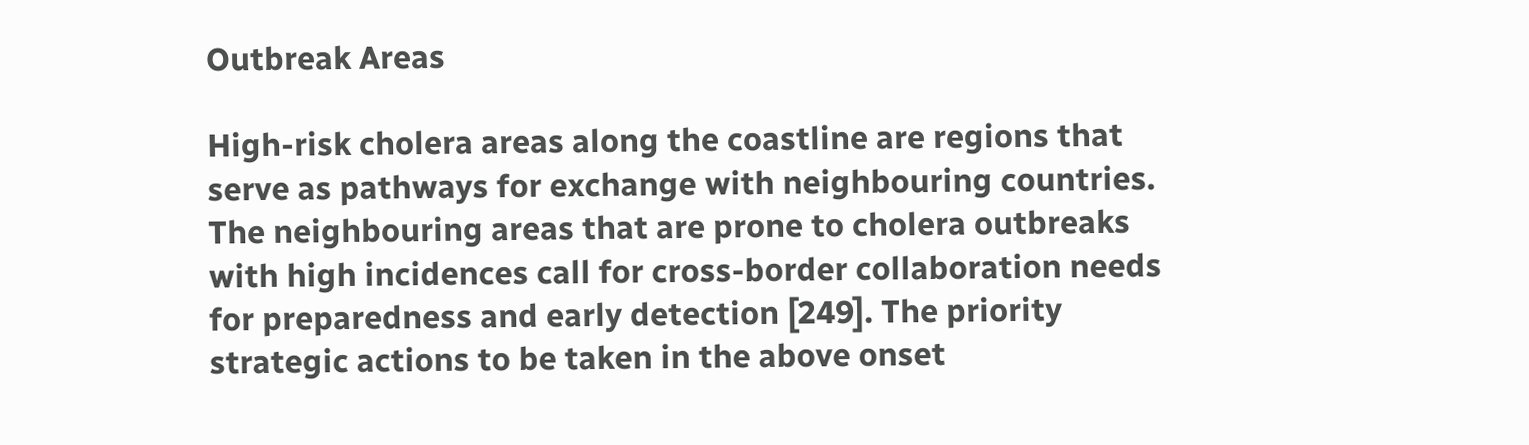Outbreak Areas

High-risk cholera areas along the coastline are regions that serve as pathways for exchange with neighbouring countries. The neighbouring areas that are prone to cholera outbreaks with high incidences call for cross-border collaboration needs for preparedness and early detection [249]. The priority strategic actions to be taken in the above onset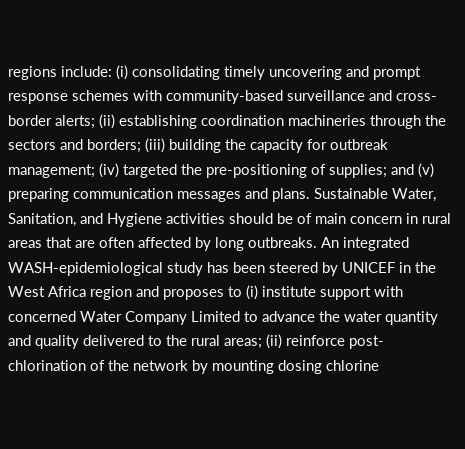regions include: (i) consolidating timely uncovering and prompt response schemes with community-based surveillance and cross-border alerts; (ii) establishing coordination machineries through the sectors and borders; (iii) building the capacity for outbreak management; (iv) targeted the pre-positioning of supplies; and (v) preparing communication messages and plans. Sustainable Water, Sanitation, and Hygiene activities should be of main concern in rural areas that are often affected by long outbreaks. An integrated WASH-epidemiological study has been steered by UNICEF in the West Africa region and proposes to (i) institute support with concerned Water Company Limited to advance the water quantity and quality delivered to the rural areas; (ii) reinforce post-chlorination of the network by mounting dosing chlorine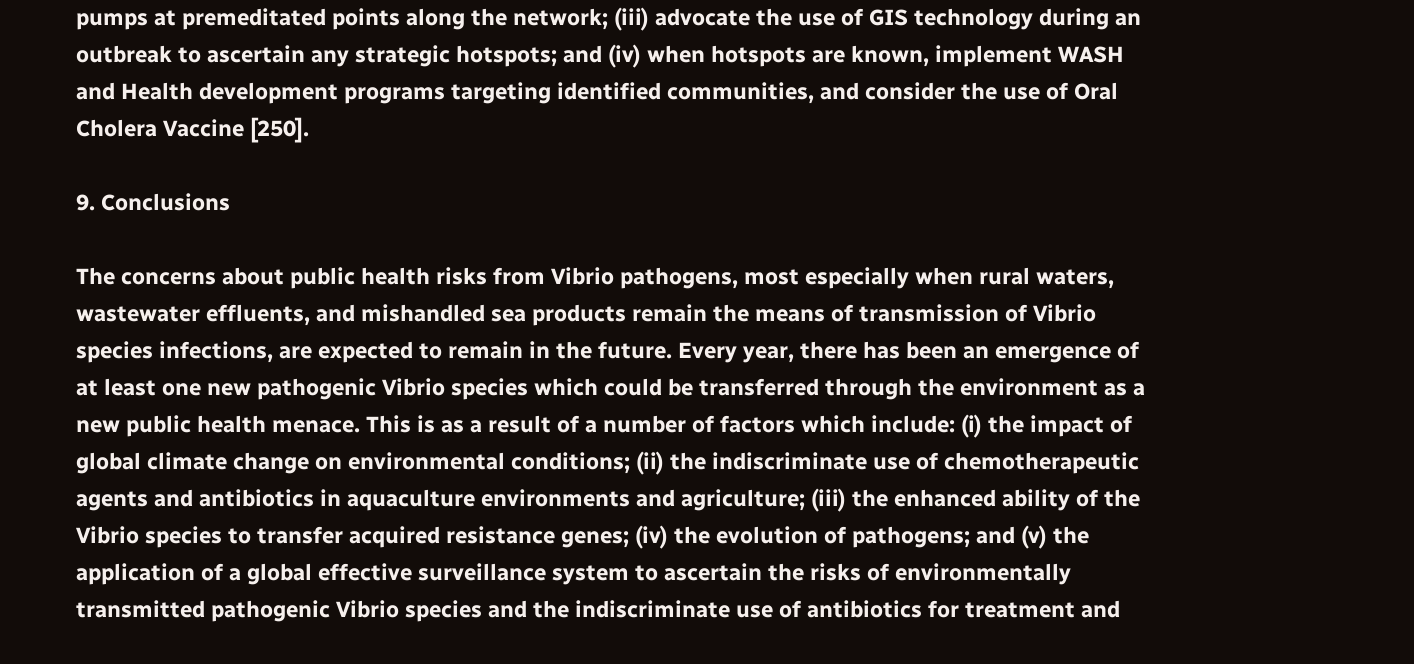pumps at premeditated points along the network; (iii) advocate the use of GIS technology during an outbreak to ascertain any strategic hotspots; and (iv) when hotspots are known, implement WASH and Health development programs targeting identified communities, and consider the use of Oral Cholera Vaccine [250].

9. Conclusions

The concerns about public health risks from Vibrio pathogens, most especially when rural waters, wastewater effluents, and mishandled sea products remain the means of transmission of Vibrio species infections, are expected to remain in the future. Every year, there has been an emergence of at least one new pathogenic Vibrio species which could be transferred through the environment as a new public health menace. This is as a result of a number of factors which include: (i) the impact of global climate change on environmental conditions; (ii) the indiscriminate use of chemotherapeutic agents and antibiotics in aquaculture environments and agriculture; (iii) the enhanced ability of the Vibrio species to transfer acquired resistance genes; (iv) the evolution of pathogens; and (v) the application of a global effective surveillance system to ascertain the risks of environmentally transmitted pathogenic Vibrio species and the indiscriminate use of antibiotics for treatment and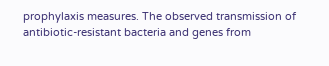prophylaxis measures. The observed transmission of antibiotic-resistant bacteria and genes from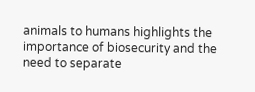animals to humans highlights the importance of biosecurity and the need to separate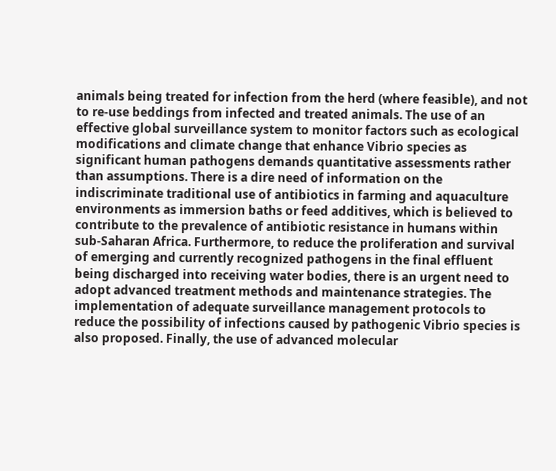animals being treated for infection from the herd (where feasible), and not to re-use beddings from infected and treated animals. The use of an effective global surveillance system to monitor factors such as ecological modifications and climate change that enhance Vibrio species as significant human pathogens demands quantitative assessments rather than assumptions. There is a dire need of information on the indiscriminate traditional use of antibiotics in farming and aquaculture environments as immersion baths or feed additives, which is believed to contribute to the prevalence of antibiotic resistance in humans within sub-Saharan Africa. Furthermore, to reduce the proliferation and survival of emerging and currently recognized pathogens in the final effluent being discharged into receiving water bodies, there is an urgent need to adopt advanced treatment methods and maintenance strategies. The implementation of adequate surveillance management protocols to reduce the possibility of infections caused by pathogenic Vibrio species is also proposed. Finally, the use of advanced molecular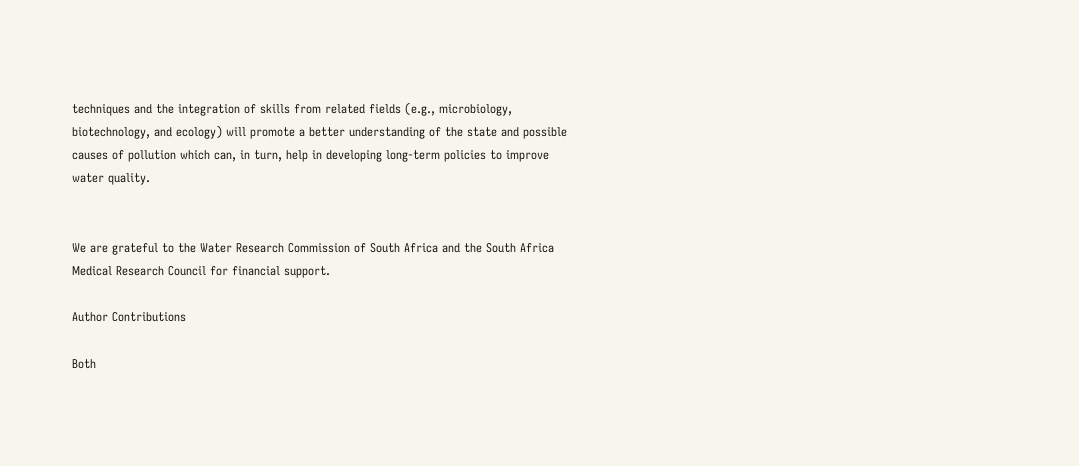techniques and the integration of skills from related fields (e.g., microbiology, biotechnology, and ecology) will promote a better understanding of the state and possible causes of pollution which can, in turn, help in developing long-term policies to improve water quality.


We are grateful to the Water Research Commission of South Africa and the South Africa Medical Research Council for financial support.

Author Contributions

Both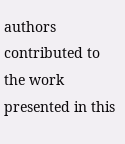authors contributed to the work presented in this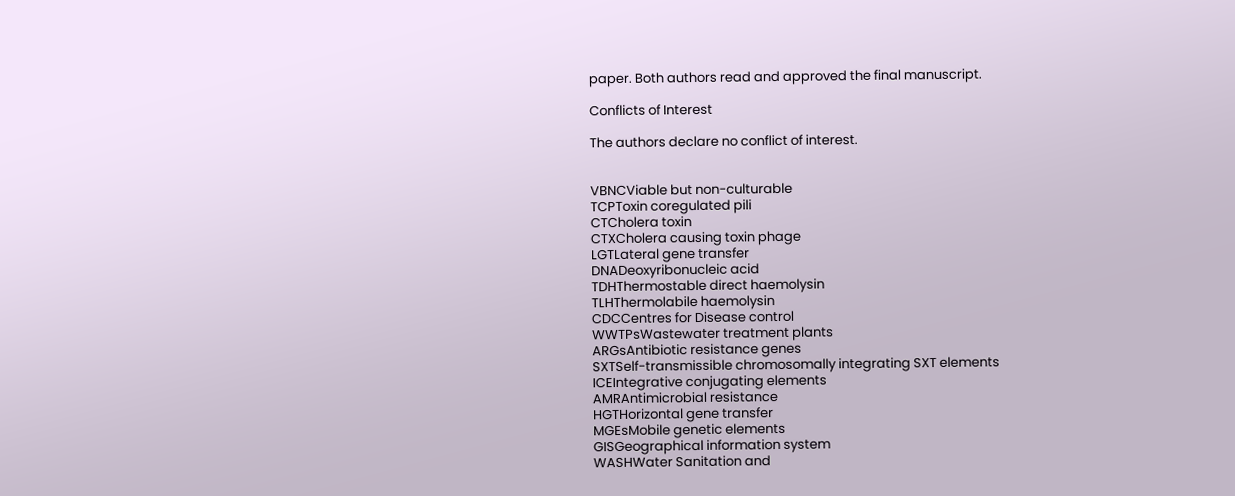paper. Both authors read and approved the final manuscript.

Conflicts of Interest

The authors declare no conflict of interest.


VBNCViable but non-culturable
TCPToxin coregulated pili
CTCholera toxin
CTXCholera causing toxin phage
LGTLateral gene transfer
DNADeoxyribonucleic acid
TDHThermostable direct haemolysin
TLHThermolabile haemolysin
CDCCentres for Disease control
WWTPsWastewater treatment plants
ARGsAntibiotic resistance genes
SXTSelf-transmissible chromosomally integrating SXT elements
ICEIntegrative conjugating elements
AMRAntimicrobial resistance
HGTHorizontal gene transfer
MGEsMobile genetic elements
GISGeographical information system
WASHWater Sanitation and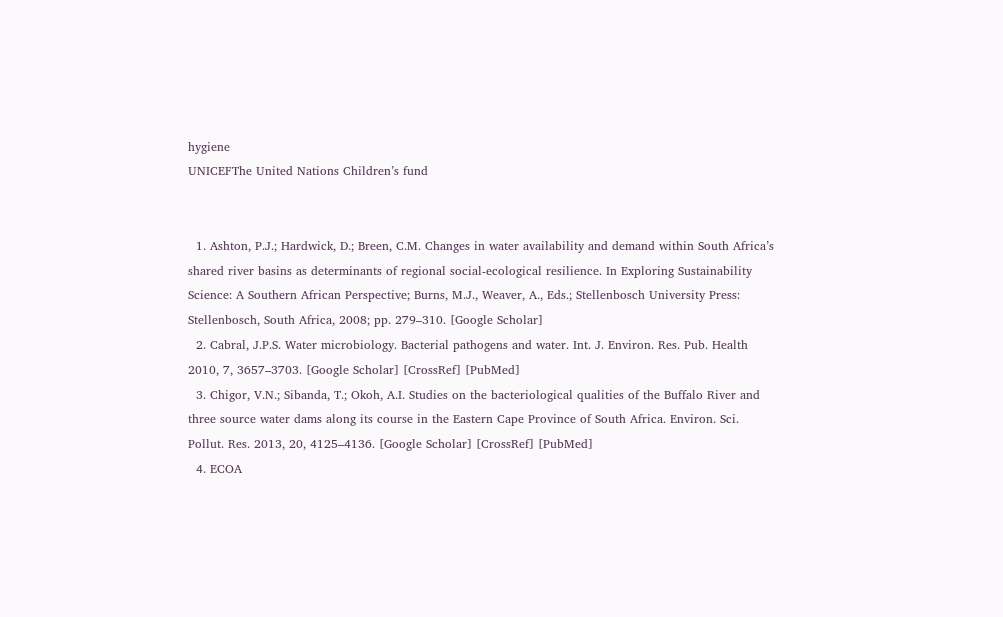hygiene
UNICEFThe United Nations Children’s fund


  1. Ashton, P.J.; Hardwick, D.; Breen, C.M. Changes in water availability and demand within South Africa’s shared river basins as determinants of regional social-ecological resilience. In Exploring Sustainability Science: A Southern African Perspective; Burns, M.J., Weaver, A., Eds.; Stellenbosch University Press: Stellenbosch, South Africa, 2008; pp. 279–310. [Google Scholar]
  2. Cabral, J.P.S. Water microbiology. Bacterial pathogens and water. Int. J. Environ. Res. Pub. Health 2010, 7, 3657–3703. [Google Scholar] [CrossRef] [PubMed]
  3. Chigor, V.N.; Sibanda, T.; Okoh, A.I. Studies on the bacteriological qualities of the Buffalo River and three source water dams along its course in the Eastern Cape Province of South Africa. Environ. Sci. Pollut. Res. 2013, 20, 4125–4136. [Google Scholar] [CrossRef] [PubMed]
  4. ECOA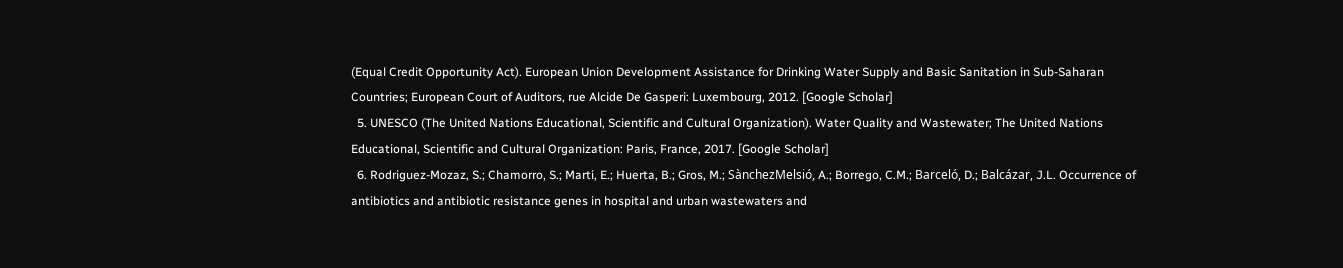(Equal Credit Opportunity Act). European Union Development Assistance for Drinking Water Supply and Basic Sanitation in Sub-Saharan Countries; European Court of Auditors, rue Alcide De Gasperi: Luxembourg, 2012. [Google Scholar]
  5. UNESCO (The United Nations Educational, Scientific and Cultural Organization). Water Quality and Wastewater; The United Nations Educational, Scientific and Cultural Organization: Paris, France, 2017. [Google Scholar]
  6. Rodriguez-Mozaz, S.; Chamorro, S.; Marti, E.; Huerta, B.; Gros, M.; SànchezMelsió, A.; Borrego, C.M.; Barceló, D.; Balcázar, J.L. Occurrence of antibiotics and antibiotic resistance genes in hospital and urban wastewaters and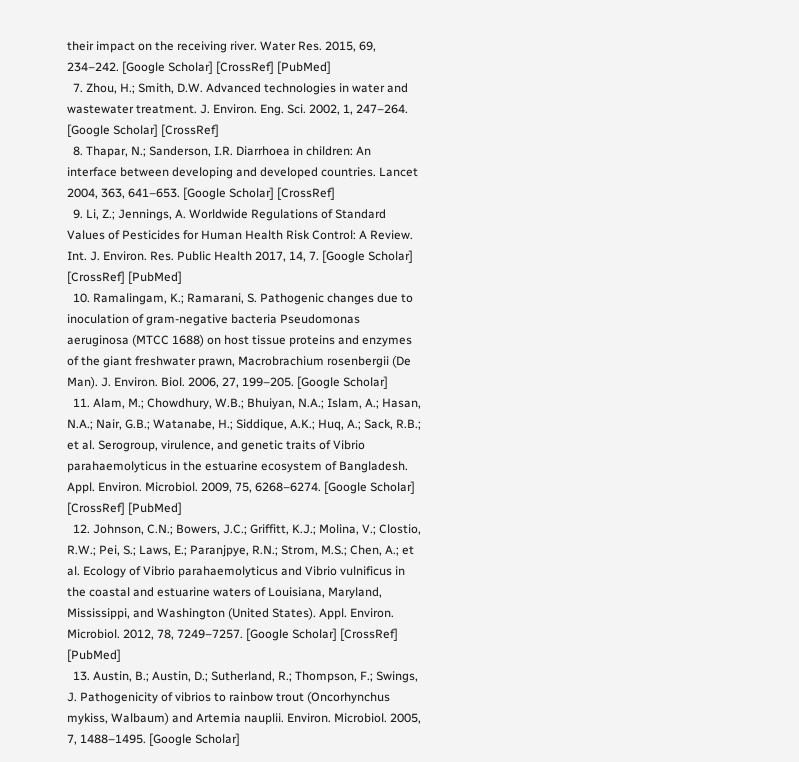their impact on the receiving river. Water Res. 2015, 69, 234–242. [Google Scholar] [CrossRef] [PubMed]
  7. Zhou, H.; Smith, D.W. Advanced technologies in water and wastewater treatment. J. Environ. Eng. Sci. 2002, 1, 247–264. [Google Scholar] [CrossRef]
  8. Thapar, N.; Sanderson, I.R. Diarrhoea in children: An interface between developing and developed countries. Lancet 2004, 363, 641–653. [Google Scholar] [CrossRef]
  9. Li, Z.; Jennings, A. Worldwide Regulations of Standard Values of Pesticides for Human Health Risk Control: A Review. Int. J. Environ. Res. Public Health 2017, 14, 7. [Google Scholar] [CrossRef] [PubMed]
  10. Ramalingam, K.; Ramarani, S. Pathogenic changes due to inoculation of gram-negative bacteria Pseudomonas aeruginosa (MTCC 1688) on host tissue proteins and enzymes of the giant freshwater prawn, Macrobrachium rosenbergii (De Man). J. Environ. Biol. 2006, 27, 199–205. [Google Scholar]
  11. Alam, M.; Chowdhury, W.B.; Bhuiyan, N.A.; Islam, A.; Hasan, N.A.; Nair, G.B.; Watanabe, H.; Siddique, A.K.; Huq, A.; Sack, R.B.; et al. Serogroup, virulence, and genetic traits of Vibrio parahaemolyticus in the estuarine ecosystem of Bangladesh. Appl. Environ. Microbiol. 2009, 75, 6268–6274. [Google Scholar] [CrossRef] [PubMed]
  12. Johnson, C.N.; Bowers, J.C.; Griffitt, K.J.; Molina, V.; Clostio, R.W.; Pei, S.; Laws, E.; Paranjpye, R.N.; Strom, M.S.; Chen, A.; et al. Ecology of Vibrio parahaemolyticus and Vibrio vulnificus in the coastal and estuarine waters of Louisiana, Maryland, Mississippi, and Washington (United States). Appl. Environ. Microbiol. 2012, 78, 7249–7257. [Google Scholar] [CrossRef] [PubMed]
  13. Austin, B.; Austin, D.; Sutherland, R.; Thompson, F.; Swings, J. Pathogenicity of vibrios to rainbow trout (Oncorhynchus mykiss, Walbaum) and Artemia nauplii. Environ. Microbiol. 2005, 7, 1488–1495. [Google Scholar]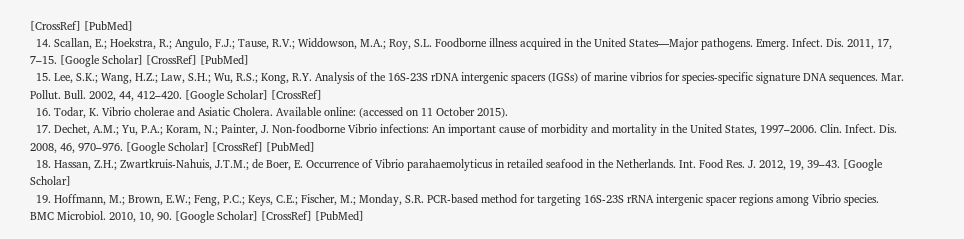[CrossRef] [PubMed]
  14. Scallan, E.; Hoekstra, R.; Angulo, F.J.; Tause, R.V.; Widdowson, M.A.; Roy, S.L. Foodborne illness acquired in the United States—Major pathogens. Emerg. Infect. Dis. 2011, 17, 7–15. [Google Scholar] [CrossRef] [PubMed]
  15. Lee, S.K.; Wang, H.Z.; Law, S.H.; Wu, R.S.; Kong, R.Y. Analysis of the 16S-23S rDNA intergenic spacers (IGSs) of marine vibrios for species-specific signature DNA sequences. Mar. Pollut. Bull. 2002, 44, 412–420. [Google Scholar] [CrossRef]
  16. Todar, K. Vibrio cholerae and Asiatic Cholera. Available online: (accessed on 11 October 2015).
  17. Dechet, A.M.; Yu, P.A.; Koram, N.; Painter, J. Non-foodborne Vibrio infections: An important cause of morbidity and mortality in the United States, 1997–2006. Clin. Infect. Dis. 2008, 46, 970–976. [Google Scholar] [CrossRef] [PubMed]
  18. Hassan, Z.H.; Zwartkruis-Nahuis, J.T.M.; de Boer, E. Occurrence of Vibrio parahaemolyticus in retailed seafood in the Netherlands. Int. Food Res. J. 2012, 19, 39–43. [Google Scholar]
  19. Hoffmann, M.; Brown, E.W.; Feng, P.C.; Keys, C.E.; Fischer, M.; Monday, S.R. PCR-based method for targeting 16S-23S rRNA intergenic spacer regions among Vibrio species. BMC Microbiol. 2010, 10, 90. [Google Scholar] [CrossRef] [PubMed]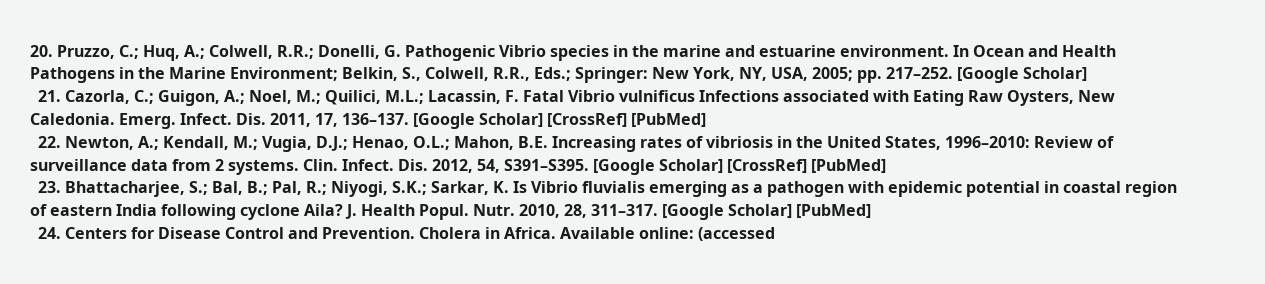20. Pruzzo, C.; Huq, A.; Colwell, R.R.; Donelli, G. Pathogenic Vibrio species in the marine and estuarine environment. In Ocean and Health Pathogens in the Marine Environment; Belkin, S., Colwell, R.R., Eds.; Springer: New York, NY, USA, 2005; pp. 217–252. [Google Scholar]
  21. Cazorla, C.; Guigon, A.; Noel, M.; Quilici, M.L.; Lacassin, F. Fatal Vibrio vulnificus Infections associated with Eating Raw Oysters, New Caledonia. Emerg. Infect. Dis. 2011, 17, 136–137. [Google Scholar] [CrossRef] [PubMed]
  22. Newton, A.; Kendall, M.; Vugia, D.J.; Henao, O.L.; Mahon, B.E. Increasing rates of vibriosis in the United States, 1996–2010: Review of surveillance data from 2 systems. Clin. Infect. Dis. 2012, 54, S391–S395. [Google Scholar] [CrossRef] [PubMed]
  23. Bhattacharjee, S.; Bal, B.; Pal, R.; Niyogi, S.K.; Sarkar, K. Is Vibrio fluvialis emerging as a pathogen with epidemic potential in coastal region of eastern India following cyclone Aila? J. Health Popul. Nutr. 2010, 28, 311–317. [Google Scholar] [PubMed]
  24. Centers for Disease Control and Prevention. Cholera in Africa. Available online: (accessed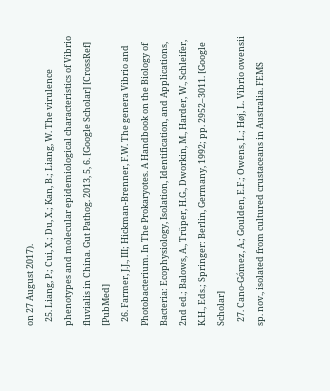on 27 August 2017).
  25. Liang, P.; Cui, X.; Du, X.; Kan, B.; Liang, W. The virulence phenotypes and molecular epidemiological characteristics of Vibrio fluvialis in China. Gut Pathog. 2013, 5, 6. [Google Scholar] [CrossRef] [PubMed]
  26. Farmer, J.J., III; Hickman-Brenner, F.W. The genera Vibrio and Photobacterium. In The Prokaryotes. A Handbook on the Biology of Bacteria: Ecophysiology, Isolation, Identification, and Applications, 2nd ed.; Balows, A., Trüper, H.G., Dworkin, M., Harder, W., Schleifer, K.H., Eds.; Springer: Berlin, Germany, 1992; pp. 2952–3011. [Google Scholar]
  27. Cano-Gómez, A.; Goulden, E.F.; Owens, L.; Høj, L. Vibrio owensii sp. nov., isolated from cultured crustaceans in Australia. FEMS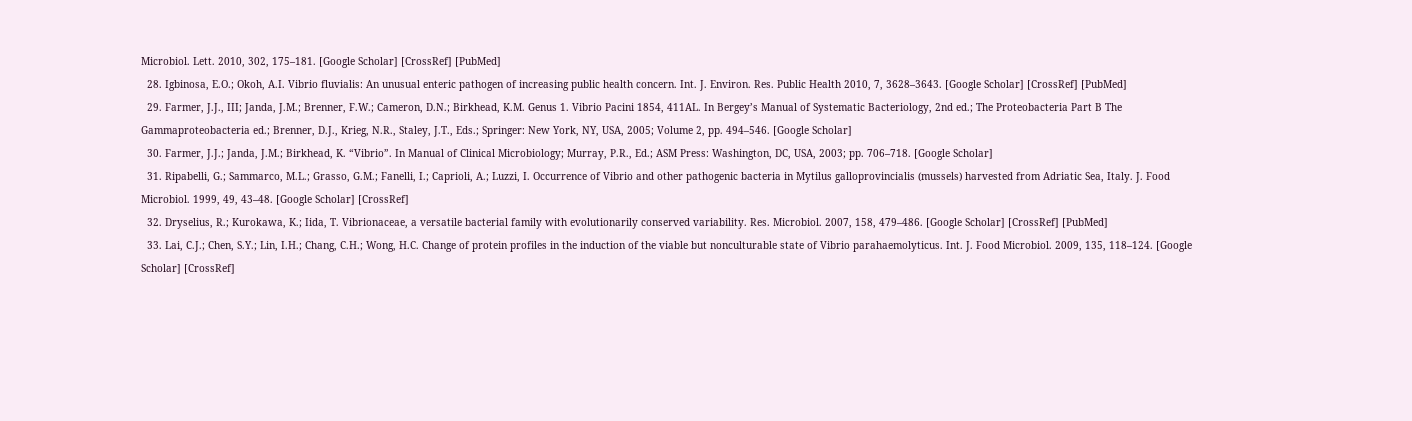Microbiol. Lett. 2010, 302, 175–181. [Google Scholar] [CrossRef] [PubMed]
  28. Igbinosa, E.O.; Okoh, A.I. Vibrio fluvialis: An unusual enteric pathogen of increasing public health concern. Int. J. Environ. Res. Public Health 2010, 7, 3628–3643. [Google Scholar] [CrossRef] [PubMed]
  29. Farmer, J.J., III; Janda, J.M.; Brenner, F.W.; Cameron, D.N.; Birkhead, K.M. Genus 1. Vibrio Pacini 1854, 411AL. In Bergey’s Manual of Systematic Bacteriology, 2nd ed.; The Proteobacteria Part B The Gammaproteobacteria ed.; Brenner, D.J., Krieg, N.R., Staley, J.T., Eds.; Springer: New York, NY, USA, 2005; Volume 2, pp. 494–546. [Google Scholar]
  30. Farmer, J.J.; Janda, J.M.; Birkhead, K. “Vibrio”. In Manual of Clinical Microbiology; Murray, P.R., Ed.; ASM Press: Washington, DC, USA, 2003; pp. 706–718. [Google Scholar]
  31. Ripabelli, G.; Sammarco, M.L.; Grasso, G.M.; Fanelli, I.; Caprioli, A.; Luzzi, I. Occurrence of Vibrio and other pathogenic bacteria in Mytilus galloprovincialis (mussels) harvested from Adriatic Sea, Italy. J. Food Microbiol. 1999, 49, 43–48. [Google Scholar] [CrossRef]
  32. Dryselius, R.; Kurokawa, K.; Iida, T. Vibrionaceae, a versatile bacterial family with evolutionarily conserved variability. Res. Microbiol. 2007, 158, 479–486. [Google Scholar] [CrossRef] [PubMed]
  33. Lai, C.J.; Chen, S.Y.; Lin, I.H.; Chang, C.H.; Wong, H.C. Change of protein profiles in the induction of the viable but nonculturable state of Vibrio parahaemolyticus. Int. J. Food Microbiol. 2009, 135, 118–124. [Google Scholar] [CrossRef]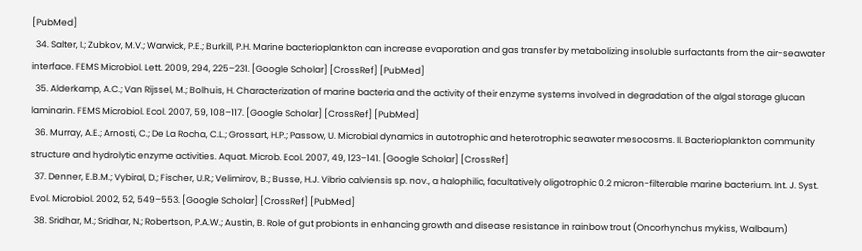[PubMed]
  34. Salter, I.; Zubkov, M.V.; Warwick, P.E.; Burkill, P.H. Marine bacterioplankton can increase evaporation and gas transfer by metabolizing insoluble surfactants from the air-seawater interface. FEMS Microbiol. Lett. 2009, 294, 225–231. [Google Scholar] [CrossRef] [PubMed]
  35. Alderkamp, A.C.; Van Rijssel, M.; Bolhuis, H. Characterization of marine bacteria and the activity of their enzyme systems involved in degradation of the algal storage glucan laminarin. FEMS Microbiol. Ecol. 2007, 59, 108–117. [Google Scholar] [CrossRef] [PubMed]
  36. Murray, A.E.; Arnosti, C.; De La Rocha, C.L.; Grossart, H.P.; Passow, U. Microbial dynamics in autotrophic and heterotrophic seawater mesocosms. II. Bacterioplankton community structure and hydrolytic enzyme activities. Aquat. Microb. Ecol. 2007, 49, 123–141. [Google Scholar] [CrossRef]
  37. Denner, E.B.M.; Vybiral, D.; Fischer, U.R.; Velimirov, B.; Busse, H.J. Vibrio calviensis sp. nov., a halophilic, facultatively oligotrophic 0.2 micron-filterable marine bacterium. Int. J. Syst. Evol. Microbiol. 2002, 52, 549–553. [Google Scholar] [CrossRef] [PubMed]
  38. Sridhar, M.; Sridhar, N.; Robertson, P.A.W.; Austin, B. Role of gut probionts in enhancing growth and disease resistance in rainbow trout (Oncorhynchus mykiss, Walbaum)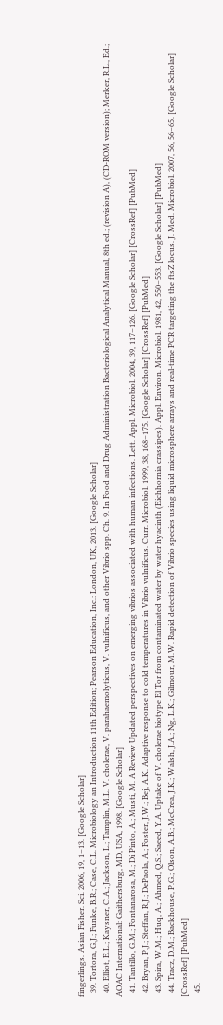fingerlings. Asian Fisher. Sci. 2006, 19, 1–13. [Google Scholar]
  39. Tortora, G.J.; Funke, B.R.; Case, C.L. Microbiology an Introduction 11th Edition; Pearson Education, Inc.: London, UK, 2013. [Google Scholar]
  40. Elliot, E.L.; Kaysner, C.A.; Jackson, L.; Tamplin, M.L. V. cholerae, V. parahaemolyticus, V. vulnificus, and other Vibrio spp. Ch. 9. In Food and Drug Administration Bacteriological Analytical Manual, 8th ed.; (revision A), (CD-ROM version); Merker, R.L., Ed.; AOAC International: Gaithersburg, MD, USA, 1998. [Google Scholar]
  41. Tantillo, G.M.; Fontanarosa, M.; Di Pinto, A.; Musti, M. A Review Updated perspectives on emerging vibrios associated with human infections. Lett. Appl. Microbiol. 2004, 39, 117–126. [Google Scholar] [CrossRef] [PubMed]
  42. Bryan, P.J.; Steffan, R.J.; DePaola, A.; Foster, J.W.; Bej, A.K. Adaptive response to cold temperatures in Vibrio vulnificus. Curr. Microbiol. 1999, 38, 168–175. [Google Scholar] [CrossRef] [PubMed]
  43. Spira, W.M.; Huq, A.; Ahmed, Q.S.; Saeed, Y.A. Uptake of V. cholerae biotype El Tor from contaminated water by water hyacinth (Eichhornia crassipes). Appl. Environ. Microbiol. 1981, 42, 550–553. [Google Scholar] [PubMed]
  44. Tracz, D.M.; Backhouse, P.G.; Olson, A.B.; McCrea, J.K.; Walsh, J.A.; Ng, L.K.; Gilmour, M.W. Rapid detection of Vibrio species using liquid microsphere arrays and real-time PCR targeting the ftsZ locus. J. Med. Microbiol. 2007, 56, 56–65. [Google Scholar] [CrossRef] [PubMed]
  45.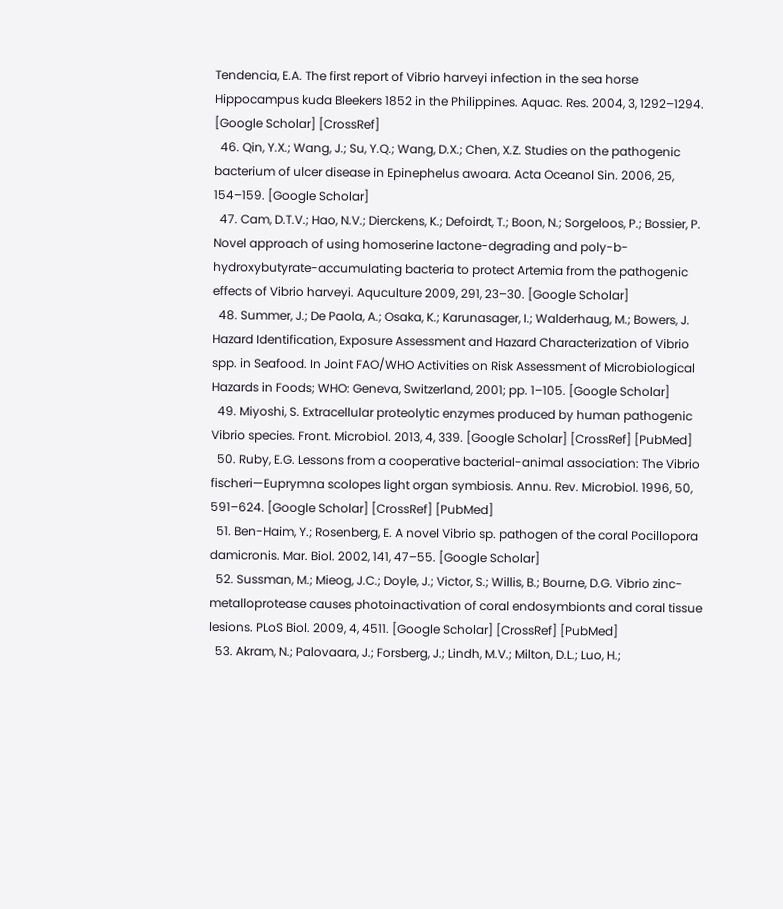Tendencia, E.A. The first report of Vibrio harveyi infection in the sea horse Hippocampus kuda Bleekers 1852 in the Philippines. Aquac. Res. 2004, 3, 1292–1294. [Google Scholar] [CrossRef]
  46. Qin, Y.X.; Wang, J.; Su, Y.Q.; Wang, D.X.; Chen, X.Z. Studies on the pathogenic bacterium of ulcer disease in Epinephelus awoara. Acta Oceanol Sin. 2006, 25, 154–159. [Google Scholar]
  47. Cam, D.T.V.; Hao, N.V.; Dierckens, K.; Defoirdt, T.; Boon, N.; Sorgeloos, P.; Bossier, P. Novel approach of using homoserine lactone-degrading and poly-b-hydroxybutyrate-accumulating bacteria to protect Artemia from the pathogenic effects of Vibrio harveyi. Aquculture 2009, 291, 23–30. [Google Scholar]
  48. Summer, J.; De Paola, A.; Osaka, K.; Karunasager, I.; Walderhaug, M.; Bowers, J. Hazard Identification, Exposure Assessment and Hazard Characterization of Vibrio spp. in Seafood. In Joint FAO/WHO Activities on Risk Assessment of Microbiological Hazards in Foods; WHO: Geneva, Switzerland, 2001; pp. 1–105. [Google Scholar]
  49. Miyoshi, S. Extracellular proteolytic enzymes produced by human pathogenic Vibrio species. Front. Microbiol. 2013, 4, 339. [Google Scholar] [CrossRef] [PubMed]
  50. Ruby, E.G. Lessons from a cooperative bacterial-animal association: The Vibrio fischeri—Euprymna scolopes light organ symbiosis. Annu. Rev. Microbiol. 1996, 50, 591–624. [Google Scholar] [CrossRef] [PubMed]
  51. Ben-Haim, Y.; Rosenberg, E. A novel Vibrio sp. pathogen of the coral Pocillopora damicronis. Mar. Biol. 2002, 141, 47–55. [Google Scholar]
  52. Sussman, M.; Mieog, J.C.; Doyle, J.; Victor, S.; Willis, B.; Bourne, D.G. Vibrio zinc-metalloprotease causes photoinactivation of coral endosymbionts and coral tissue lesions. PLoS Biol. 2009, 4, 4511. [Google Scholar] [CrossRef] [PubMed]
  53. Akram, N.; Palovaara, J.; Forsberg, J.; Lindh, M.V.; Milton, D.L.; Luo, H.;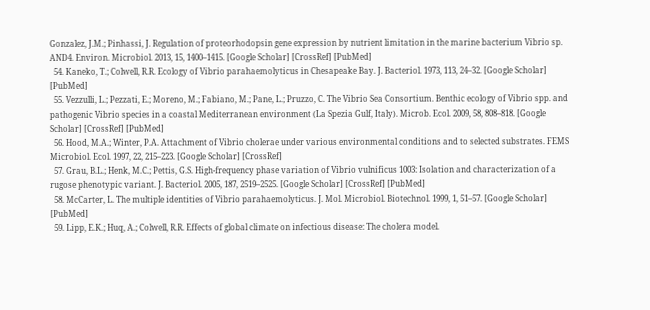Gonzalez, J.M.; Pinhassi, J. Regulation of proteorhodopsin gene expression by nutrient limitation in the marine bacterium Vibrio sp. AND4. Environ. Microbiol. 2013, 15, 1400–1415. [Google Scholar] [CrossRef] [PubMed]
  54. Kaneko, T.; Colwell, R.R. Ecology of Vibrio parahaemolyticus in Chesapeake Bay. J. Bacteriol. 1973, 113, 24–32. [Google Scholar] [PubMed]
  55. Vezzulli, L.; Pezzati, E.; Moreno, M.; Fabiano, M.; Pane, L.; Pruzzo, C. The Vibrio Sea Consortium. Benthic ecology of Vibrio spp. and pathogenic Vibrio species in a coastal Mediterranean environment (La Spezia Gulf, Italy). Microb. Ecol. 2009, 58, 808–818. [Google Scholar] [CrossRef] [PubMed]
  56. Hood, M.A.; Winter, P.A. Attachment of Vibrio cholerae under various environmental conditions and to selected substrates. FEMS Microbiol. Ecol. 1997, 22, 215–223. [Google Scholar] [CrossRef]
  57. Grau, B.L.; Henk, M.C.; Pettis, G.S. High-frequency phase variation of Vibrio vulnificus 1003: Isolation and characterization of a rugose phenotypic variant. J. Bacteriol. 2005, 187, 2519–2525. [Google Scholar] [CrossRef] [PubMed]
  58. McCarter, L. The multiple identities of Vibrio parahaemolyticus. J. Mol. Microbiol. Biotechnol. 1999, 1, 51–57. [Google Scholar] [PubMed]
  59. Lipp, E.K.; Huq, A.; Colwell, R.R. Effects of global climate on infectious disease: The cholera model.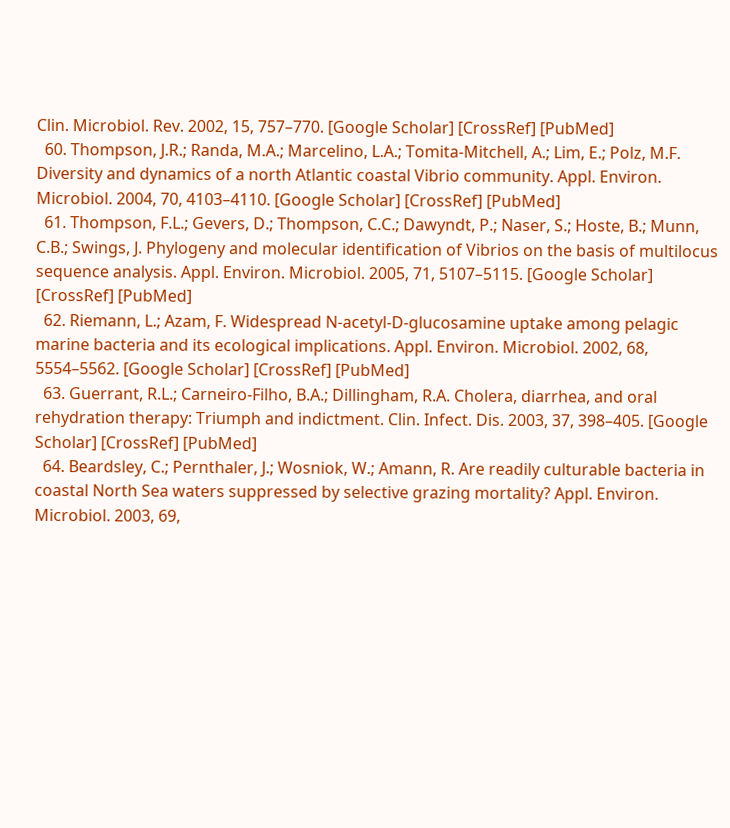Clin. Microbiol. Rev. 2002, 15, 757–770. [Google Scholar] [CrossRef] [PubMed]
  60. Thompson, J.R.; Randa, M.A.; Marcelino, L.A.; Tomita-Mitchell, A.; Lim, E.; Polz, M.F. Diversity and dynamics of a north Atlantic coastal Vibrio community. Appl. Environ. Microbiol. 2004, 70, 4103–4110. [Google Scholar] [CrossRef] [PubMed]
  61. Thompson, F.L.; Gevers, D.; Thompson, C.C.; Dawyndt, P.; Naser, S.; Hoste, B.; Munn, C.B.; Swings, J. Phylogeny and molecular identification of Vibrios on the basis of multilocus sequence analysis. Appl. Environ. Microbiol. 2005, 71, 5107–5115. [Google Scholar] [CrossRef] [PubMed]
  62. Riemann, L.; Azam, F. Widespread N-acetyl-D-glucosamine uptake among pelagic marine bacteria and its ecological implications. Appl. Environ. Microbiol. 2002, 68, 5554–5562. [Google Scholar] [CrossRef] [PubMed]
  63. Guerrant, R.L.; Carneiro-Filho, B.A.; Dillingham, R.A. Cholera, diarrhea, and oral rehydration therapy: Triumph and indictment. Clin. Infect. Dis. 2003, 37, 398–405. [Google Scholar] [CrossRef] [PubMed]
  64. Beardsley, C.; Pernthaler, J.; Wosniok, W.; Amann, R. Are readily culturable bacteria in coastal North Sea waters suppressed by selective grazing mortality? Appl. Environ. Microbiol. 2003, 69,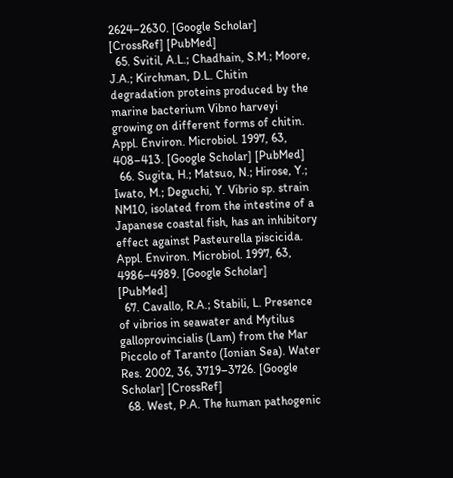2624–2630. [Google Scholar] [CrossRef] [PubMed]
  65. Svitil, A.L.; Chadhain, S.M.; Moore, J.A.; Kirchman, D.L. Chitin degradation proteins produced by the marine bacterium Vibno harveyi growing on different forms of chitin. Appl. Environ. Microbiol. 1997, 63, 408–413. [Google Scholar] [PubMed]
  66. Sugita, H.; Matsuo, N.; Hirose, Y.; Iwato, M.; Deguchi, Y. Vibrio sp. strain NM10, isolated from the intestine of a Japanese coastal fish, has an inhibitory effect against Pasteurella piscicida. Appl. Environ. Microbiol. 1997, 63, 4986–4989. [Google Scholar] [PubMed]
  67. Cavallo, R.A.; Stabili, L. Presence of vibrios in seawater and Mytilus galloprovincialis (Lam) from the Mar Piccolo of Taranto (Ionian Sea). Water Res. 2002, 36, 3719–3726. [Google Scholar] [CrossRef]
  68. West, P.A. The human pathogenic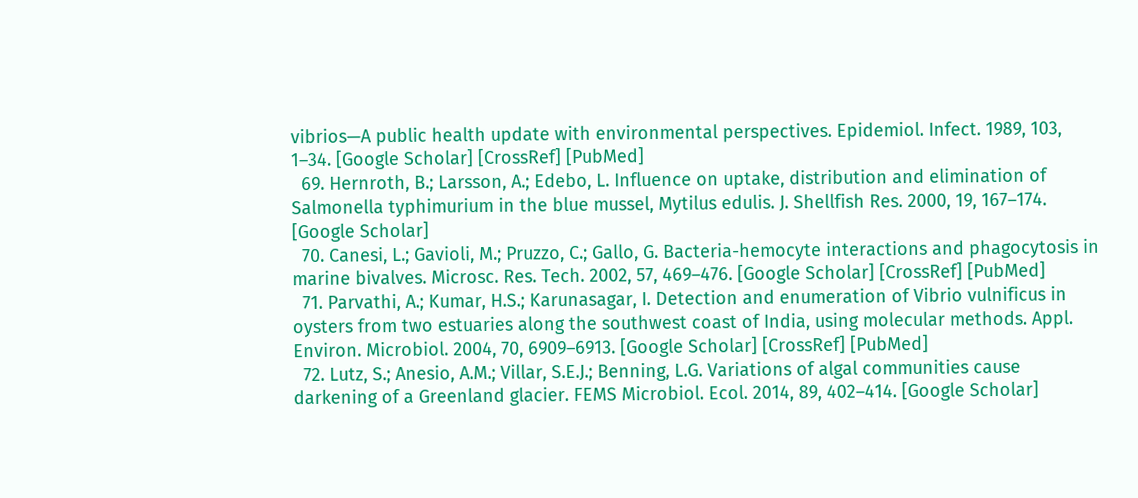vibrios—A public health update with environmental perspectives. Epidemiol. Infect. 1989, 103, 1–34. [Google Scholar] [CrossRef] [PubMed]
  69. Hernroth, B.; Larsson, A.; Edebo, L. Influence on uptake, distribution and elimination of Salmonella typhimurium in the blue mussel, Mytilus edulis. J. Shellfish Res. 2000, 19, 167–174. [Google Scholar]
  70. Canesi, L.; Gavioli, M.; Pruzzo, C.; Gallo, G. Bacteria-hemocyte interactions and phagocytosis in marine bivalves. Microsc. Res. Tech. 2002, 57, 469–476. [Google Scholar] [CrossRef] [PubMed]
  71. Parvathi, A.; Kumar, H.S.; Karunasagar, I. Detection and enumeration of Vibrio vulnificus in oysters from two estuaries along the southwest coast of India, using molecular methods. Appl. Environ. Microbiol. 2004, 70, 6909–6913. [Google Scholar] [CrossRef] [PubMed]
  72. Lutz, S.; Anesio, A.M.; Villar, S.E.J.; Benning, L.G. Variations of algal communities cause darkening of a Greenland glacier. FEMS Microbiol. Ecol. 2014, 89, 402–414. [Google Scholar]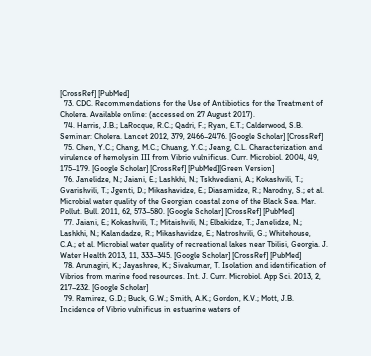[CrossRef] [PubMed]
  73. CDC. Recommendations for the Use of Antibiotics for the Treatment of Cholera. Available online: (accessed on 27 August 2017).
  74. Harris, J.B.; LaRocque, R.C.; Qadri, F.; Ryan, E.T.; Calderwood, S.B. Seminar: Cholera. Lancet 2012, 379, 2466–2476. [Google Scholar] [CrossRef]
  75. Chen, Y.C.; Chang, M.C.; Chuang, Y.C.; Jeang, C.L. Characterization and virulence of hemolysin III from Vibrio vulnificus. Curr. Microbiol. 2004, 49, 175–179. [Google Scholar] [CrossRef] [PubMed][Green Version]
  76. Janelidze, N.; Jaiani, E.; Lashkhi, N.; Tskhvediani, A.; Kokashvili, T.; Gvarishvili, T.; Jgenti, D.; Mikashavidze, E.; Diasamidze, R.; Narodny, S.; et al. Microbial water quality of the Georgian coastal zone of the Black Sea. Mar. Pollut. Bull. 2011, 62, 573–580. [Google Scholar] [CrossRef] [PubMed]
  77. Jaiani, E.; Kokashvili, T.; Mitaishvili, N.; Elbakidze, T.; Janelidze, N.; Lashkhi, N.; Kalandadze, R.; Mikashavidze, E.; Natroshvili, G.; Whitehouse, C.A.; et al. Microbial water quality of recreational lakes near Tbilisi, Georgia. J. Water Health 2013, 11, 333–345. [Google Scholar] [CrossRef] [PubMed]
  78. Arunagiri, K.; Jayashree, K.; Sivakumar, T. Isolation and identification of Vibrios from marine food resources. Int. J. Curr. Microbiol. App Sci. 2013, 2, 217–232. [Google Scholar]
  79. Ramirez, G.D.; Buck, G.W.; Smith, A.K.; Gordon, K.V.; Mott, J.B. Incidence of Vibrio vulnificus in estuarine waters of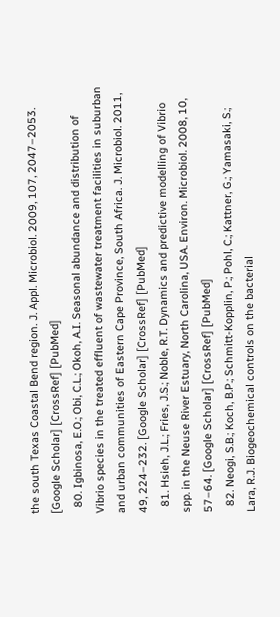the south Texas Coastal Bend region. J. Appl. Microbiol. 2009, 107, 2047–2053. [Google Scholar] [CrossRef] [PubMed]
  80. Igbinosa, E.O.; Obi, C.L.; Okoh, A.I. Seasonal abundance and distribution of Vibrio species in the treated effluent of wastewater treatment facilities in suburban and urban communities of Eastern Cape Province, South Africa. J. Microbiol. 2011, 49, 224–232. [Google Scholar] [CrossRef] [PubMed]
  81. Hsieh, J.L.; Fries, J.S.; Noble, R.T. Dynamics and predictive modelling of Vibrio spp. in the Neuse River Estuary, North Carolina, USA. Environ. Microbiol. 2008, 10, 57–64. [Google Scholar] [CrossRef] [PubMed]
  82. Neogi, S.B.; Koch, B.P.; Schmitt-Kopplin, P.; Pohl, C.; Kattner, G.; Yamasaki, S.; Lara, R.J. Biogeochemical controls on the bacterial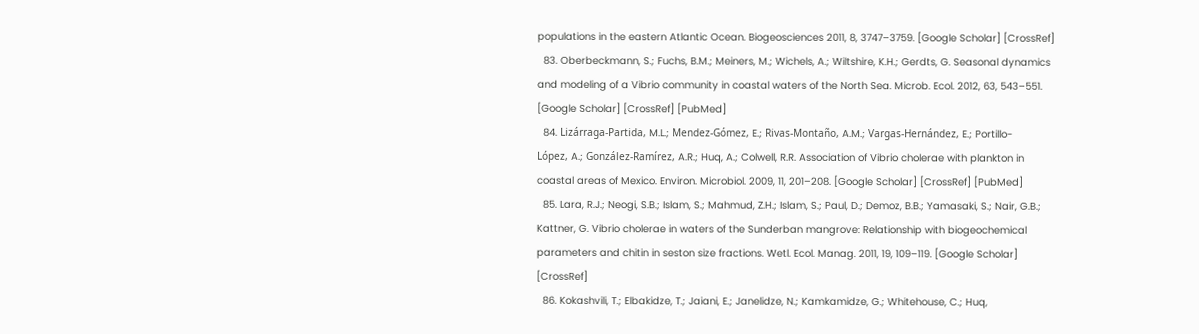populations in the eastern Atlantic Ocean. Biogeosciences 2011, 8, 3747–3759. [Google Scholar] [CrossRef]
  83. Oberbeckmann, S.; Fuchs, B.M.; Meiners, M.; Wichels, A.; Wiltshire, K.H.; Gerdts, G. Seasonal dynamics and modeling of a Vibrio community in coastal waters of the North Sea. Microb. Ecol. 2012, 63, 543–551. [Google Scholar] [CrossRef] [PubMed]
  84. Lizárraga-Partida, M.L.; Mendez-Gómez, E.; Rivas-Montaño, A.M.; Vargas-Hernández, E.; Portillo-López, A.; González-Ramírez, A.R.; Huq, A.; Colwell, R.R. Association of Vibrio cholerae with plankton in coastal areas of Mexico. Environ. Microbiol. 2009, 11, 201–208. [Google Scholar] [CrossRef] [PubMed]
  85. Lara, R.J.; Neogi, S.B.; Islam, S.; Mahmud, Z.H.; Islam, S.; Paul, D.; Demoz, B.B.; Yamasaki, S.; Nair, G.B.; Kattner, G. Vibrio cholerae in waters of the Sunderban mangrove: Relationship with biogeochemical parameters and chitin in seston size fractions. Wetl. Ecol. Manag. 2011, 19, 109–119. [Google Scholar] [CrossRef]
  86. Kokashvili, T.; Elbakidze, T.; Jaiani, E.; Janelidze, N.; Kamkamidze, G.; Whitehouse, C.; Huq,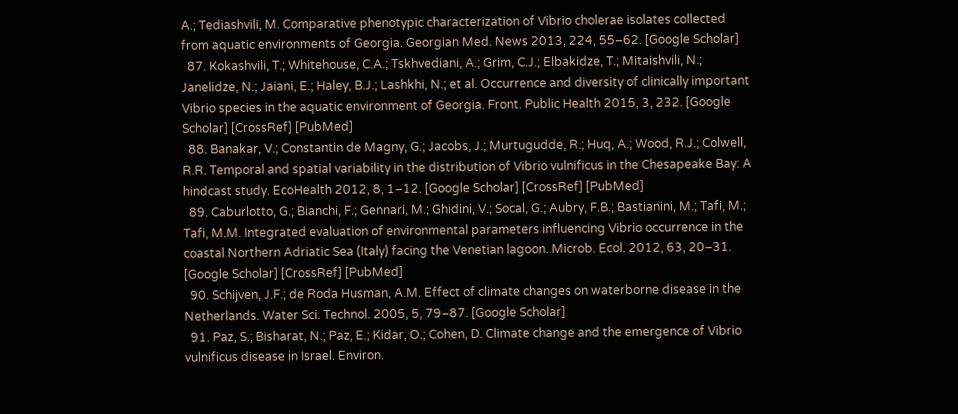A.; Tediashvili, M. Comparative phenotypic characterization of Vibrio cholerae isolates collected from aquatic environments of Georgia. Georgian Med. News 2013, 224, 55–62. [Google Scholar]
  87. Kokashvili, T.; Whitehouse, C.A.; Tskhvediani, A.; Grim, C.J.; Elbakidze, T.; Mitaishvili, N.; Janelidze, N.; Jaiani, E.; Haley, B.J.; Lashkhi, N.; et al. Occurrence and diversity of clinically important Vibrio species in the aquatic environment of Georgia. Front. Public Health 2015, 3, 232. [Google Scholar] [CrossRef] [PubMed]
  88. Banakar, V.; Constantin de Magny, G.; Jacobs, J.; Murtugudde, R.; Huq, A.; Wood, R.J.; Colwell, R.R. Temporal and spatial variability in the distribution of Vibrio vulnificus in the Chesapeake Bay: A hindcast study. EcoHealth 2012, 8, 1–12. [Google Scholar] [CrossRef] [PubMed]
  89. Caburlotto, G.; Bianchi, F.; Gennari, M.; Ghidini, V.; Socal, G.; Aubry, F.B.; Bastianini, M.; Tafi, M.; Tafi, M.M. Integrated evaluation of environmental parameters influencing Vibrio occurrence in the coastal Northern Adriatic Sea (Italy) facing the Venetian lagoon. Microb. Ecol. 2012, 63, 20–31. [Google Scholar] [CrossRef] [PubMed]
  90. Schijven, J.F.; de Roda Husman, A.M. Effect of climate changes on waterborne disease in the Netherlands. Water Sci. Technol. 2005, 5, 79–87. [Google Scholar]
  91. Paz, S.; Bisharat, N.; Paz, E.; Kidar, O.; Cohen, D. Climate change and the emergence of Vibrio vulnificus disease in Israel. Environ.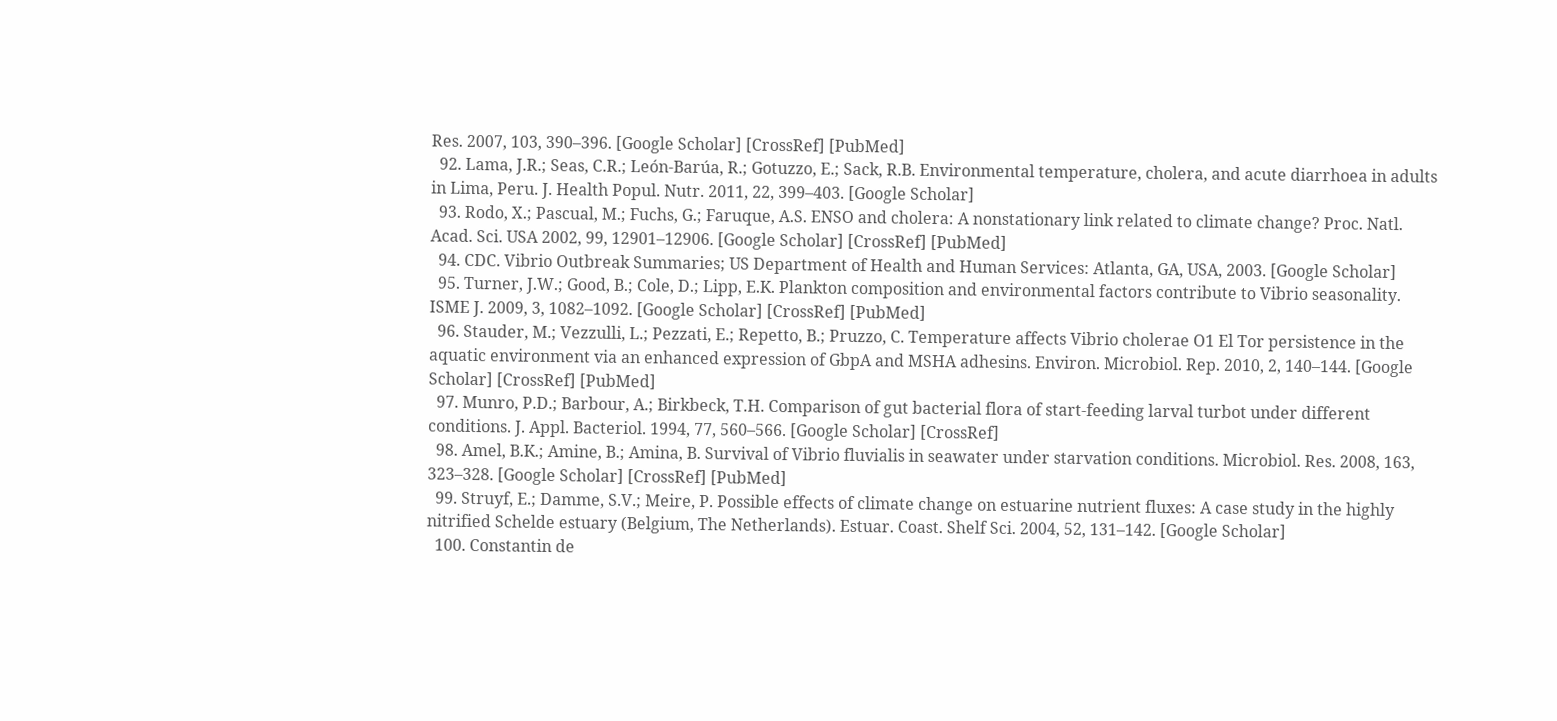Res. 2007, 103, 390–396. [Google Scholar] [CrossRef] [PubMed]
  92. Lama, J.R.; Seas, C.R.; León-Barúa, R.; Gotuzzo, E.; Sack, R.B. Environmental temperature, cholera, and acute diarrhoea in adults in Lima, Peru. J. Health Popul. Nutr. 2011, 22, 399–403. [Google Scholar]
  93. Rodo, X.; Pascual, M.; Fuchs, G.; Faruque, A.S. ENSO and cholera: A nonstationary link related to climate change? Proc. Natl. Acad. Sci. USA 2002, 99, 12901–12906. [Google Scholar] [CrossRef] [PubMed]
  94. CDC. Vibrio Outbreak Summaries; US Department of Health and Human Services: Atlanta, GA, USA, 2003. [Google Scholar]
  95. Turner, J.W.; Good, B.; Cole, D.; Lipp, E.K. Plankton composition and environmental factors contribute to Vibrio seasonality. ISME J. 2009, 3, 1082–1092. [Google Scholar] [CrossRef] [PubMed]
  96. Stauder, M.; Vezzulli, L.; Pezzati, E.; Repetto, B.; Pruzzo, C. Temperature affects Vibrio cholerae O1 El Tor persistence in the aquatic environment via an enhanced expression of GbpA and MSHA adhesins. Environ. Microbiol. Rep. 2010, 2, 140–144. [Google Scholar] [CrossRef] [PubMed]
  97. Munro, P.D.; Barbour, A.; Birkbeck, T.H. Comparison of gut bacterial flora of start-feeding larval turbot under different conditions. J. Appl. Bacteriol. 1994, 77, 560–566. [Google Scholar] [CrossRef]
  98. Amel, B.K.; Amine, B.; Amina, B. Survival of Vibrio fluvialis in seawater under starvation conditions. Microbiol. Res. 2008, 163, 323–328. [Google Scholar] [CrossRef] [PubMed]
  99. Struyf, E.; Damme, S.V.; Meire, P. Possible effects of climate change on estuarine nutrient fluxes: A case study in the highly nitrified Schelde estuary (Belgium, The Netherlands). Estuar. Coast. Shelf Sci. 2004, 52, 131–142. [Google Scholar]
  100. Constantin de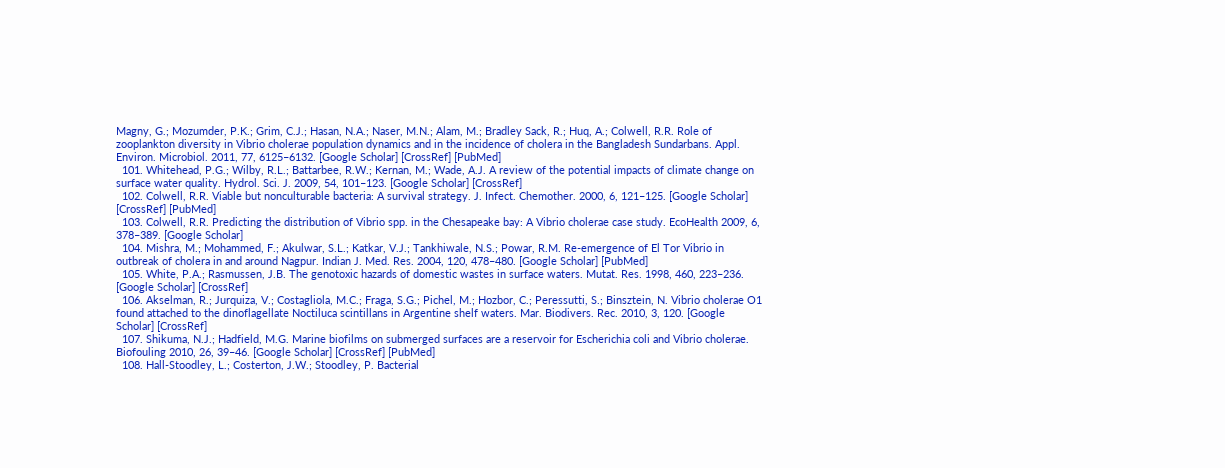Magny, G.; Mozumder, P.K.; Grim, C.J.; Hasan, N.A.; Naser, M.N.; Alam, M.; Bradley Sack, R.; Huq, A.; Colwell, R.R. Role of zooplankton diversity in Vibrio cholerae population dynamics and in the incidence of cholera in the Bangladesh Sundarbans. Appl. Environ. Microbiol. 2011, 77, 6125–6132. [Google Scholar] [CrossRef] [PubMed]
  101. Whitehead, P.G.; Wilby, R.L.; Battarbee, R.W.; Kernan, M.; Wade, A.J. A review of the potential impacts of climate change on surface water quality. Hydrol. Sci. J. 2009, 54, 101–123. [Google Scholar] [CrossRef]
  102. Colwell, R.R. Viable but nonculturable bacteria: A survival strategy. J. Infect. Chemother. 2000, 6, 121–125. [Google Scholar] [CrossRef] [PubMed]
  103. Colwell, R.R. Predicting the distribution of Vibrio spp. in the Chesapeake bay: A Vibrio cholerae case study. EcoHealth 2009, 6, 378–389. [Google Scholar]
  104. Mishra, M.; Mohammed, F.; Akulwar, S.L.; Katkar, V.J.; Tankhiwale, N.S.; Powar, R.M. Re-emergence of El Tor Vibrio in outbreak of cholera in and around Nagpur. Indian J. Med. Res. 2004, 120, 478–480. [Google Scholar] [PubMed]
  105. White, P.A.; Rasmussen, J.B. The genotoxic hazards of domestic wastes in surface waters. Mutat. Res. 1998, 460, 223–236. [Google Scholar] [CrossRef]
  106. Akselman, R.; Jurquiza, V.; Costagliola, M.C.; Fraga, S.G.; Pichel, M.; Hozbor, C.; Peressutti, S.; Binsztein, N. Vibrio cholerae O1 found attached to the dinoflagellate Noctiluca scintillans in Argentine shelf waters. Mar. Biodivers. Rec. 2010, 3, 120. [Google Scholar] [CrossRef]
  107. Shikuma, N.J.; Hadfield, M.G. Marine biofilms on submerged surfaces are a reservoir for Escherichia coli and Vibrio cholerae. Biofouling 2010, 26, 39–46. [Google Scholar] [CrossRef] [PubMed]
  108. Hall-Stoodley, L.; Costerton, J.W.; Stoodley, P. Bacterial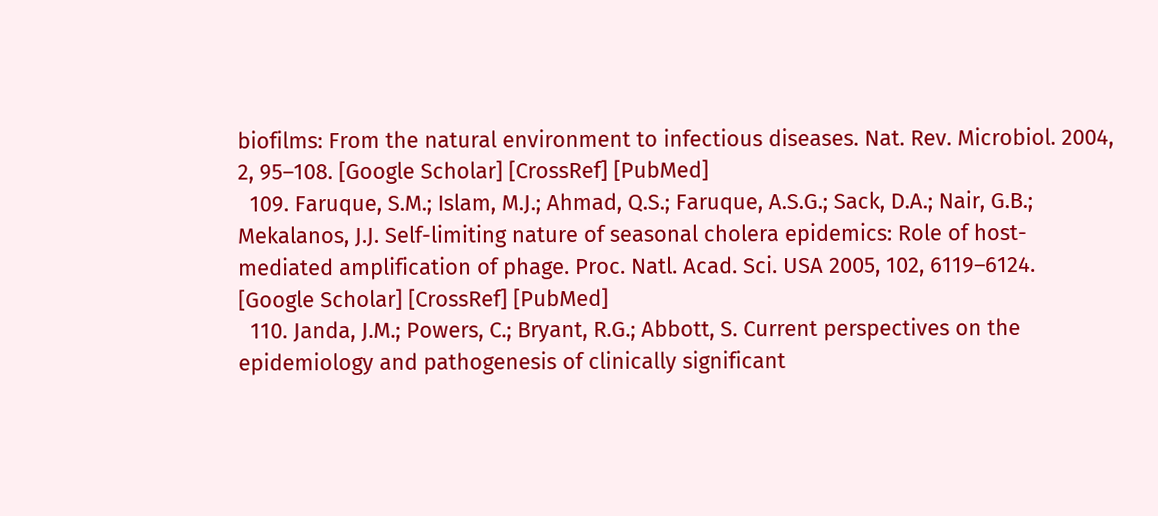biofilms: From the natural environment to infectious diseases. Nat. Rev. Microbiol. 2004, 2, 95–108. [Google Scholar] [CrossRef] [PubMed]
  109. Faruque, S.M.; Islam, M.J.; Ahmad, Q.S.; Faruque, A.S.G.; Sack, D.A.; Nair, G.B.; Mekalanos, J.J. Self-limiting nature of seasonal cholera epidemics: Role of host-mediated amplification of phage. Proc. Natl. Acad. Sci. USA 2005, 102, 6119–6124. [Google Scholar] [CrossRef] [PubMed]
  110. Janda, J.M.; Powers, C.; Bryant, R.G.; Abbott, S. Current perspectives on the epidemiology and pathogenesis of clinically significant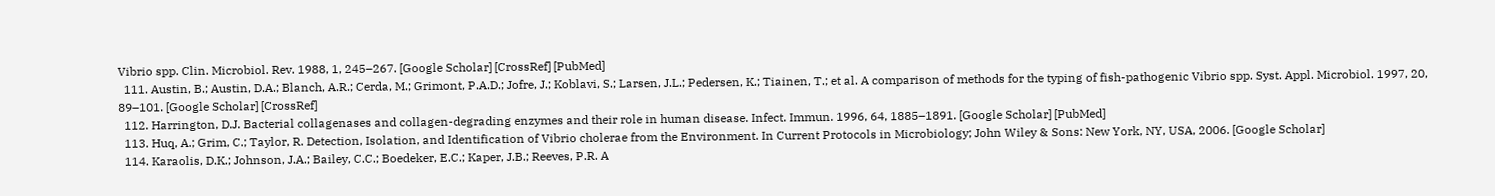Vibrio spp. Clin. Microbiol. Rev. 1988, 1, 245–267. [Google Scholar] [CrossRef] [PubMed]
  111. Austin, B.; Austin, D.A.; Blanch, A.R.; Cerda, M.; Grimont, P.A.D.; Jofre, J.; Koblavi, S.; Larsen, J.L.; Pedersen, K.; Tiainen, T.; et al. A comparison of methods for the typing of fish-pathogenic Vibrio spp. Syst. Appl. Microbiol. 1997, 20, 89–101. [Google Scholar] [CrossRef]
  112. Harrington, D.J. Bacterial collagenases and collagen-degrading enzymes and their role in human disease. Infect. Immun. 1996, 64, 1885–1891. [Google Scholar] [PubMed]
  113. Huq, A.; Grim, C.; Taylor, R. Detection, Isolation, and Identification of Vibrio cholerae from the Environment. In Current Protocols in Microbiology; John Wiley & Sons: New York, NY, USA, 2006. [Google Scholar]
  114. Karaolis, D.K.; Johnson, J.A.; Bailey, C.C.; Boedeker, E.C.; Kaper, J.B.; Reeves, P.R. A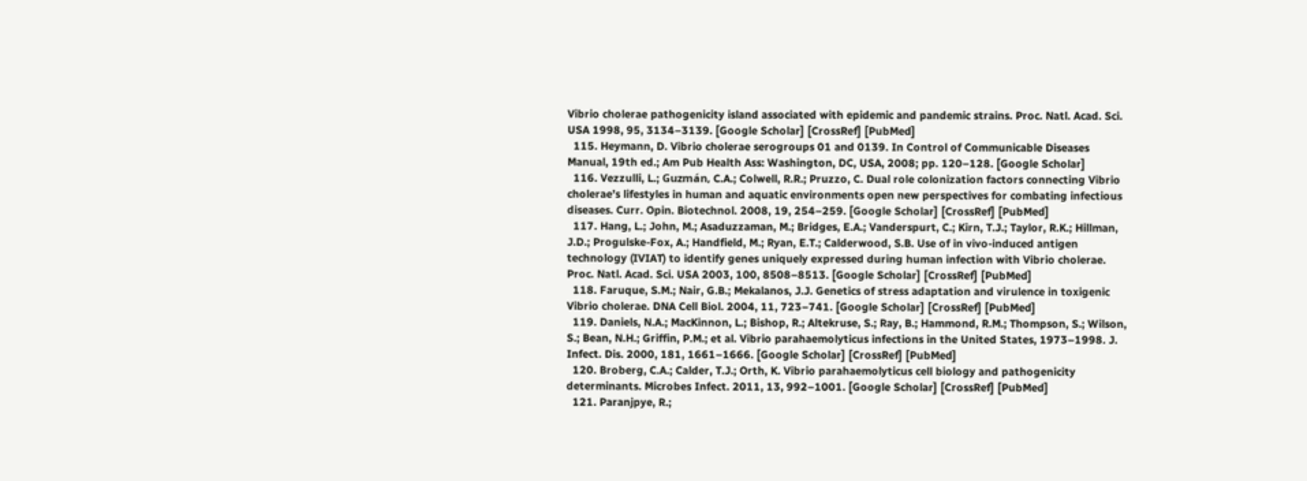Vibrio cholerae pathogenicity island associated with epidemic and pandemic strains. Proc. Natl. Acad. Sci. USA 1998, 95, 3134–3139. [Google Scholar] [CrossRef] [PubMed]
  115. Heymann, D. Vibrio cholerae serogroups 01 and 0139. In Control of Communicable Diseases Manual, 19th ed.; Am Pub Health Ass: Washington, DC, USA, 2008; pp. 120–128. [Google Scholar]
  116. Vezzulli, L.; Guzmán, C.A.; Colwell, R.R.; Pruzzo, C. Dual role colonization factors connecting Vibrio cholerae’s lifestyles in human and aquatic environments open new perspectives for combating infectious diseases. Curr. Opin. Biotechnol. 2008, 19, 254–259. [Google Scholar] [CrossRef] [PubMed]
  117. Hang, L.; John, M.; Asaduzzaman, M.; Bridges, E.A.; Vanderspurt, C.; Kirn, T.J.; Taylor, R.K.; Hillman, J.D.; Progulske-Fox, A.; Handfield, M.; Ryan, E.T.; Calderwood, S.B. Use of in vivo-induced antigen technology (IVIAT) to identify genes uniquely expressed during human infection with Vibrio cholerae. Proc. Natl. Acad. Sci. USA 2003, 100, 8508–8513. [Google Scholar] [CrossRef] [PubMed]
  118. Faruque, S.M.; Nair, G.B.; Mekalanos, J.J. Genetics of stress adaptation and virulence in toxigenic Vibrio cholerae. DNA Cell Biol. 2004, 11, 723–741. [Google Scholar] [CrossRef] [PubMed]
  119. Daniels, N.A.; MacKinnon, L.; Bishop, R.; Altekruse, S.; Ray, B.; Hammond, R.M.; Thompson, S.; Wilson, S.; Bean, N.H.; Griffin, P.M.; et al. Vibrio parahaemolyticus infections in the United States, 1973–1998. J. Infect. Dis. 2000, 181, 1661–1666. [Google Scholar] [CrossRef] [PubMed]
  120. Broberg, C.A.; Calder, T.J.; Orth, K. Vibrio parahaemolyticus cell biology and pathogenicity determinants. Microbes Infect. 2011, 13, 992–1001. [Google Scholar] [CrossRef] [PubMed]
  121. Paranjpye, R.;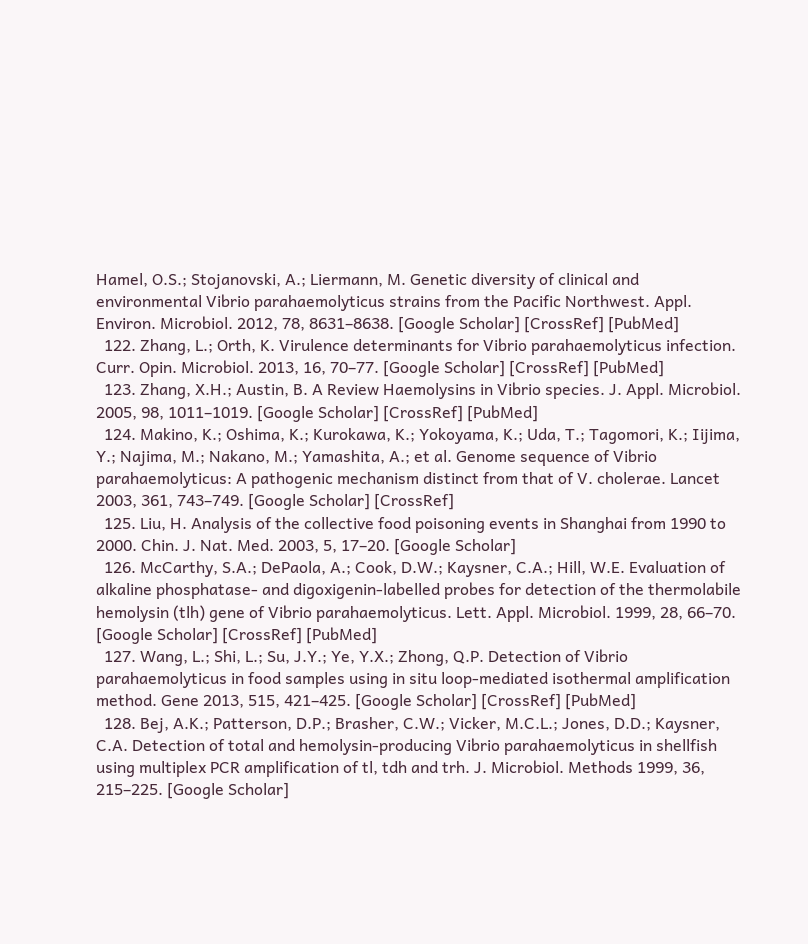Hamel, O.S.; Stojanovski, A.; Liermann, M. Genetic diversity of clinical and environmental Vibrio parahaemolyticus strains from the Pacific Northwest. Appl. Environ. Microbiol. 2012, 78, 8631–8638. [Google Scholar] [CrossRef] [PubMed]
  122. Zhang, L.; Orth, K. Virulence determinants for Vibrio parahaemolyticus infection. Curr. Opin. Microbiol. 2013, 16, 70–77. [Google Scholar] [CrossRef] [PubMed]
  123. Zhang, X.H.; Austin, B. A Review Haemolysins in Vibrio species. J. Appl. Microbiol. 2005, 98, 1011–1019. [Google Scholar] [CrossRef] [PubMed]
  124. Makino, K.; Oshima, K.; Kurokawa, K.; Yokoyama, K.; Uda, T.; Tagomori, K.; Iijima, Y.; Najima, M.; Nakano, M.; Yamashita, A.; et al. Genome sequence of Vibrio parahaemolyticus: A pathogenic mechanism distinct from that of V. cholerae. Lancet 2003, 361, 743–749. [Google Scholar] [CrossRef]
  125. Liu, H. Analysis of the collective food poisoning events in Shanghai from 1990 to 2000. Chin. J. Nat. Med. 2003, 5, 17–20. [Google Scholar]
  126. McCarthy, S.A.; DePaola, A.; Cook, D.W.; Kaysner, C.A.; Hill, W.E. Evaluation of alkaline phosphatase- and digoxigenin-labelled probes for detection of the thermolabile hemolysin (tlh) gene of Vibrio parahaemolyticus. Lett. Appl. Microbiol. 1999, 28, 66–70. [Google Scholar] [CrossRef] [PubMed]
  127. Wang, L.; Shi, L.; Su, J.Y.; Ye, Y.X.; Zhong, Q.P. Detection of Vibrio parahaemolyticus in food samples using in situ loop-mediated isothermal amplification method. Gene 2013, 515, 421–425. [Google Scholar] [CrossRef] [PubMed]
  128. Bej, A.K.; Patterson, D.P.; Brasher, C.W.; Vicker, M.C.L.; Jones, D.D.; Kaysner, C.A. Detection of total and hemolysin-producing Vibrio parahaemolyticus in shellfish using multiplex PCR amplification of tl, tdh and trh. J. Microbiol. Methods 1999, 36, 215–225. [Google Scholar]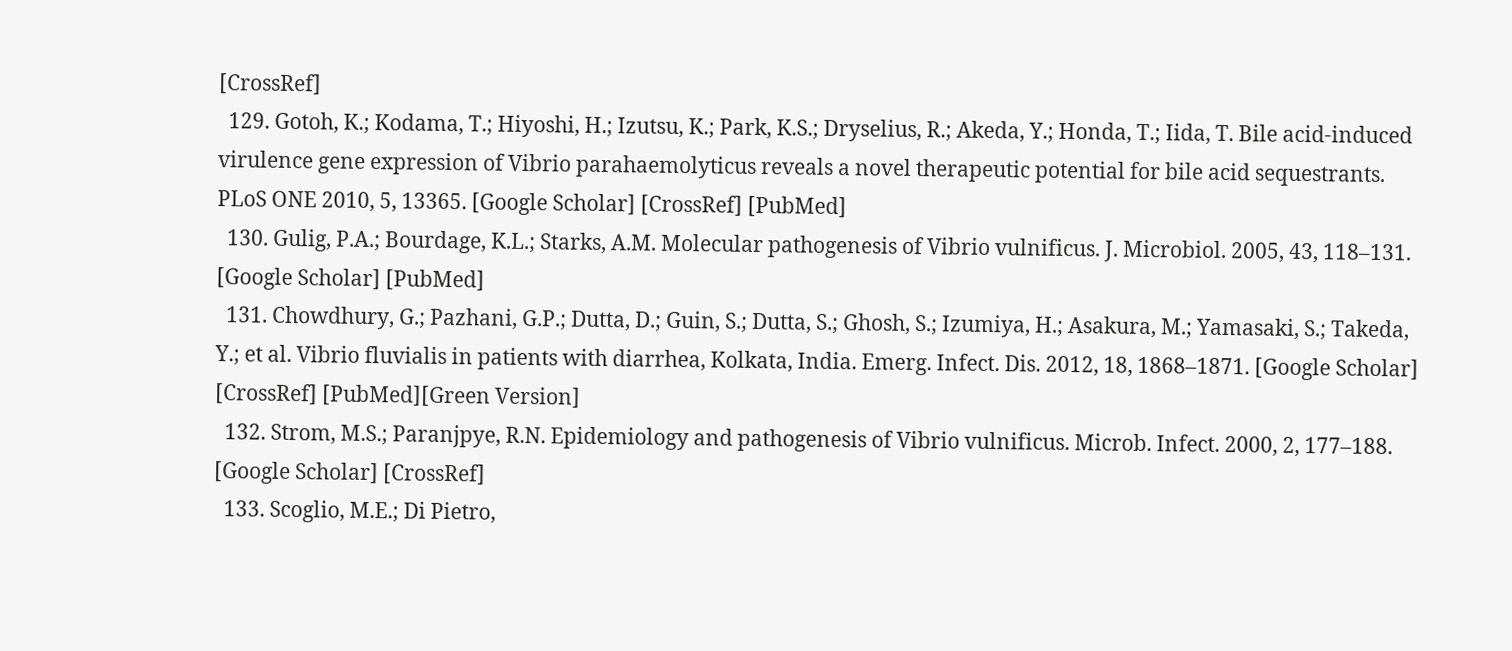[CrossRef]
  129. Gotoh, K.; Kodama, T.; Hiyoshi, H.; Izutsu, K.; Park, K.S.; Dryselius, R.; Akeda, Y.; Honda, T.; Iida, T. Bile acid-induced virulence gene expression of Vibrio parahaemolyticus reveals a novel therapeutic potential for bile acid sequestrants. PLoS ONE 2010, 5, 13365. [Google Scholar] [CrossRef] [PubMed]
  130. Gulig, P.A.; Bourdage, K.L.; Starks, A.M. Molecular pathogenesis of Vibrio vulnificus. J. Microbiol. 2005, 43, 118–131. [Google Scholar] [PubMed]
  131. Chowdhury, G.; Pazhani, G.P.; Dutta, D.; Guin, S.; Dutta, S.; Ghosh, S.; Izumiya, H.; Asakura, M.; Yamasaki, S.; Takeda, Y.; et al. Vibrio fluvialis in patients with diarrhea, Kolkata, India. Emerg. Infect. Dis. 2012, 18, 1868–1871. [Google Scholar] [CrossRef] [PubMed][Green Version]
  132. Strom, M.S.; Paranjpye, R.N. Epidemiology and pathogenesis of Vibrio vulnificus. Microb. Infect. 2000, 2, 177–188. [Google Scholar] [CrossRef]
  133. Scoglio, M.E.; Di Pietro,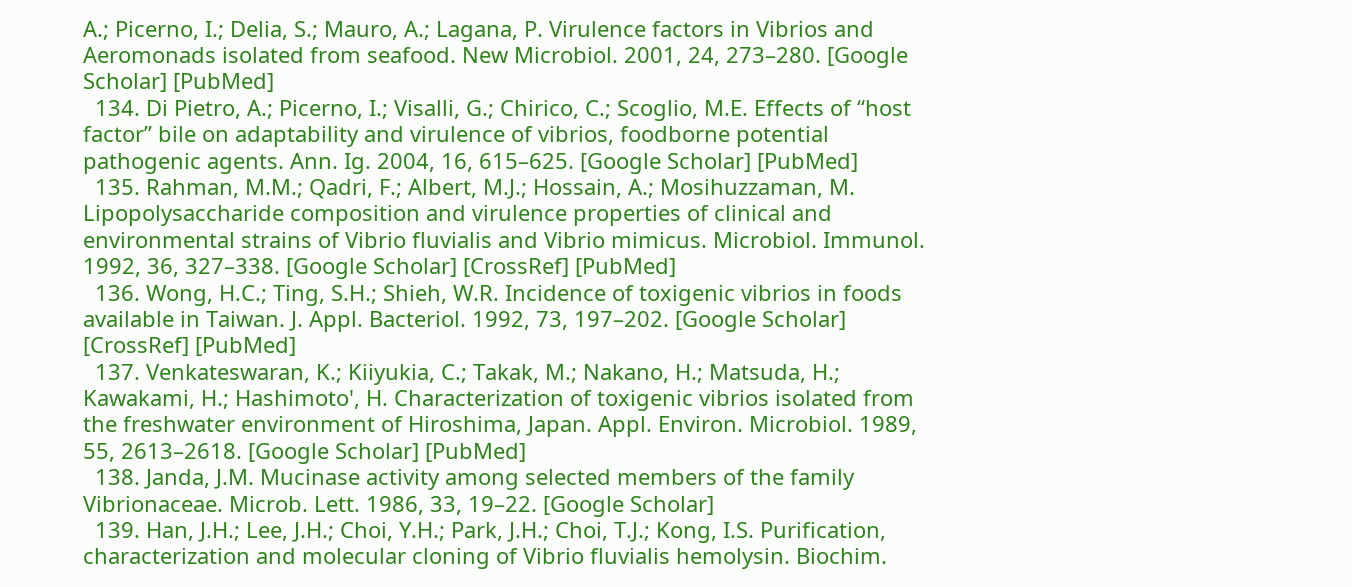A.; Picerno, I.; Delia, S.; Mauro, A.; Lagana, P. Virulence factors in Vibrios and Aeromonads isolated from seafood. New Microbiol. 2001, 24, 273–280. [Google Scholar] [PubMed]
  134. Di Pietro, A.; Picerno, I.; Visalli, G.; Chirico, C.; Scoglio, M.E. Effects of “host factor” bile on adaptability and virulence of vibrios, foodborne potential pathogenic agents. Ann. Ig. 2004, 16, 615–625. [Google Scholar] [PubMed]
  135. Rahman, M.M.; Qadri, F.; Albert, M.J.; Hossain, A.; Mosihuzzaman, M. Lipopolysaccharide composition and virulence properties of clinical and environmental strains of Vibrio fluvialis and Vibrio mimicus. Microbiol. Immunol. 1992, 36, 327–338. [Google Scholar] [CrossRef] [PubMed]
  136. Wong, H.C.; Ting, S.H.; Shieh, W.R. Incidence of toxigenic vibrios in foods available in Taiwan. J. Appl. Bacteriol. 1992, 73, 197–202. [Google Scholar] [CrossRef] [PubMed]
  137. Venkateswaran, K.; Kiiyukia, C.; Takak, M.; Nakano, H.; Matsuda, H.; Kawakami, H.; Hashimoto', H. Characterization of toxigenic vibrios isolated from the freshwater environment of Hiroshima, Japan. Appl. Environ. Microbiol. 1989, 55, 2613–2618. [Google Scholar] [PubMed]
  138. Janda, J.M. Mucinase activity among selected members of the family Vibrionaceae. Microb. Lett. 1986, 33, 19–22. [Google Scholar]
  139. Han, J.H.; Lee, J.H.; Choi, Y.H.; Park, J.H.; Choi, T.J.; Kong, I.S. Purification, characterization and molecular cloning of Vibrio fluvialis hemolysin. Biochim.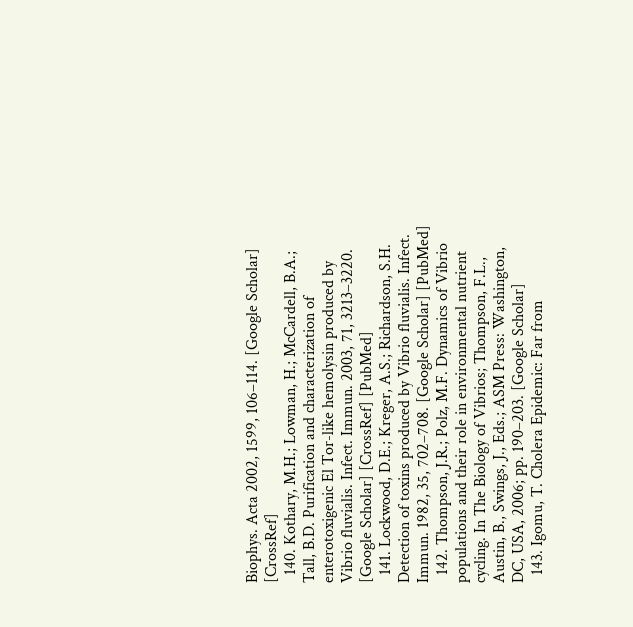Biophys. Acta 2002, 1599, 106–114. [Google Scholar] [CrossRef]
  140. Kothary, M.H.; Lowman, H.; McCardell, B.A.; Tall, B.D. Purification and characterization of enterotoxigenic El Tor-like hemolysin produced by Vibrio fluvialis. Infect. Immun. 2003, 71, 3213–3220. [Google Scholar] [CrossRef] [PubMed]
  141. Lockwood, D.E.; Kreger, A.S.; Richardson, S.H. Detection of toxins produced by Vibrio fluvialis. Infect. Immun. 1982, 35, 702–708. [Google Scholar] [PubMed]
  142. Thompson, J.R.; Polz, M.F. Dynamics of Vibrio populations and their role in environmental nutrient cycling. In The Biology of Vibrios; Thompson, F.L., Austin, B., Swings, J., Eds.; ASM Press: Washington, DC, USA, 2006; pp. 190–203. [Google Scholar]
  143. Igomu, T. Cholera Epidemic: Far from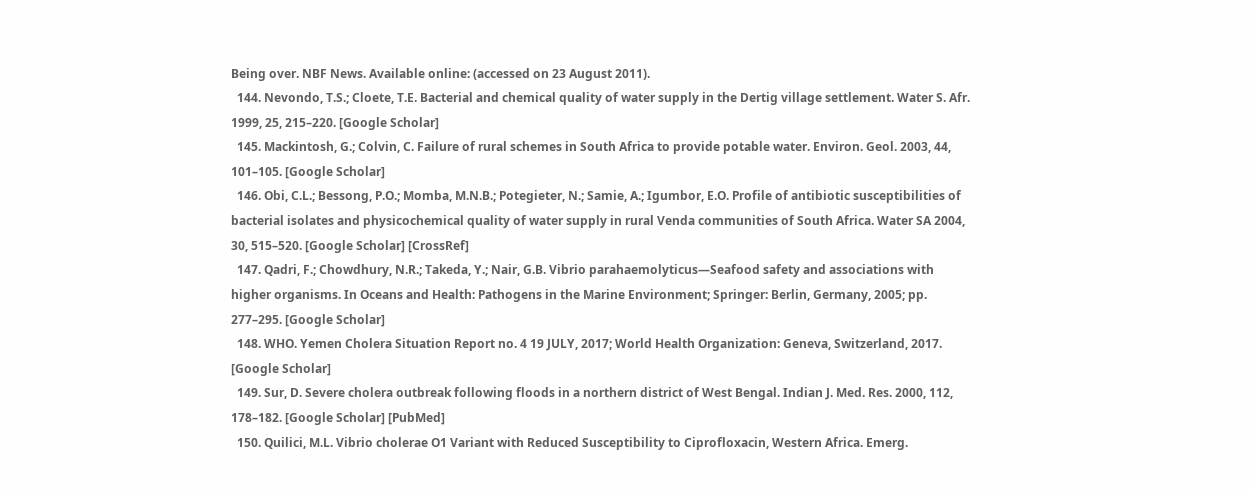Being over. NBF News. Available online: (accessed on 23 August 2011).
  144. Nevondo, T.S.; Cloete, T.E. Bacterial and chemical quality of water supply in the Dertig village settlement. Water S. Afr. 1999, 25, 215–220. [Google Scholar]
  145. Mackintosh, G.; Colvin, C. Failure of rural schemes in South Africa to provide potable water. Environ. Geol. 2003, 44, 101–105. [Google Scholar]
  146. Obi, C.L.; Bessong, P.O.; Momba, M.N.B.; Potegieter, N.; Samie, A.; Igumbor, E.O. Profile of antibiotic susceptibilities of bacterial isolates and physicochemical quality of water supply in rural Venda communities of South Africa. Water SA 2004, 30, 515–520. [Google Scholar] [CrossRef]
  147. Qadri, F.; Chowdhury, N.R.; Takeda, Y.; Nair, G.B. Vibrio parahaemolyticus—Seafood safety and associations with higher organisms. In Oceans and Health: Pathogens in the Marine Environment; Springer: Berlin, Germany, 2005; pp. 277–295. [Google Scholar]
  148. WHO. Yemen Cholera Situation Report no. 4 19 JULY, 2017; World Health Organization: Geneva, Switzerland, 2017. [Google Scholar]
  149. Sur, D. Severe cholera outbreak following floods in a northern district of West Bengal. Indian J. Med. Res. 2000, 112, 178–182. [Google Scholar] [PubMed]
  150. Quilici, M.L. Vibrio cholerae O1 Variant with Reduced Susceptibility to Ciprofloxacin, Western Africa. Emerg.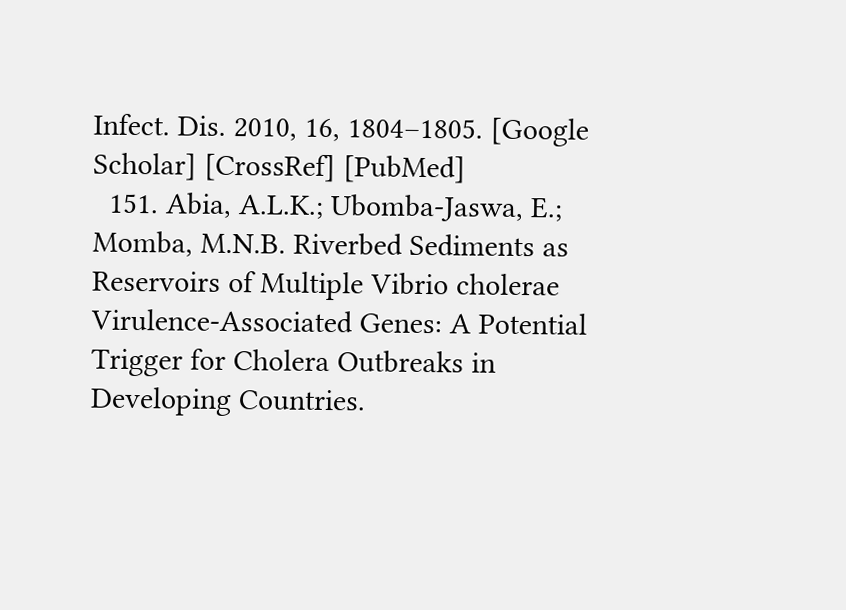Infect. Dis. 2010, 16, 1804–1805. [Google Scholar] [CrossRef] [PubMed]
  151. Abia, A.L.K.; Ubomba-Jaswa, E.; Momba, M.N.B. Riverbed Sediments as Reservoirs of Multiple Vibrio cholerae Virulence-Associated Genes: A Potential Trigger for Cholera Outbreaks in Developing Countries.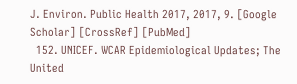J. Environ. Public Health 2017, 2017, 9. [Google Scholar] [CrossRef] [PubMed]
  152. UNICEF. WCAR Epidemiological Updates; The United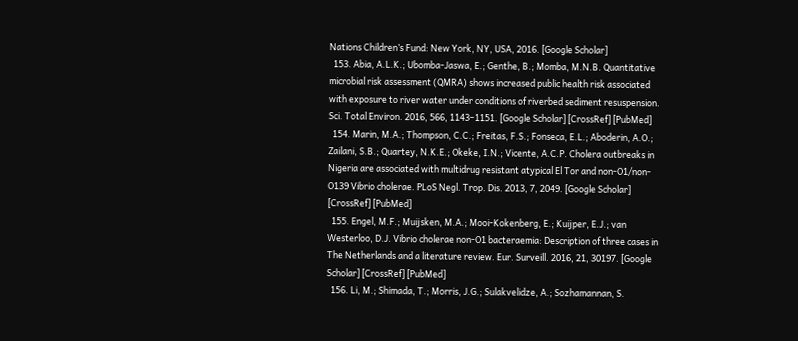Nations Children’s Fund: New York, NY, USA, 2016. [Google Scholar]
  153. Abia, A.L.K.; Ubomba-Jaswa, E.; Genthe, B.; Momba, M.N.B. Quantitative microbial risk assessment (QMRA) shows increased public health risk associated with exposure to river water under conditions of riverbed sediment resuspension. Sci. Total Environ. 2016, 566, 1143–1151. [Google Scholar] [CrossRef] [PubMed]
  154. Marin, M.A.; Thompson, C.C.; Freitas, F.S.; Fonseca, E.L.; Aboderin, A.O.; Zailani, S.B.; Quartey, N.K.E.; Okeke, I.N.; Vicente, A.C.P. Cholera outbreaks in Nigeria are associated with multidrug resistant atypical El Tor and non-O1/non-O139 Vibrio cholerae. PLoS Negl. Trop. Dis. 2013, 7, 2049. [Google Scholar] [CrossRef] [PubMed]
  155. Engel, M.F.; Muijsken, M.A.; Mooi-Kokenberg, E.; Kuijper, E.J.; van Westerloo, D.J. Vibrio cholerae non-O1 bacteraemia: Description of three cases in The Netherlands and a literature review. Eur. Surveill. 2016, 21, 30197. [Google Scholar] [CrossRef] [PubMed]
  156. Li, M.; Shimada, T.; Morris, J.G.; Sulakvelidze, A.; Sozhamannan, S.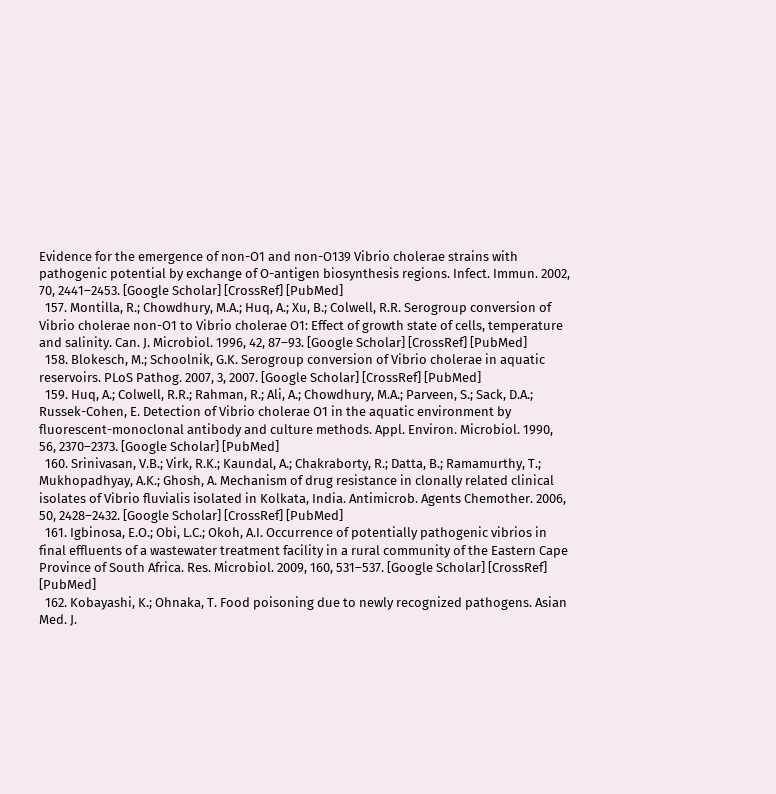Evidence for the emergence of non-O1 and non-O139 Vibrio cholerae strains with pathogenic potential by exchange of O-antigen biosynthesis regions. Infect. Immun. 2002, 70, 2441–2453. [Google Scholar] [CrossRef] [PubMed]
  157. Montilla, R.; Chowdhury, M.A.; Huq, A.; Xu, B.; Colwell, R.R. Serogroup conversion of Vibrio cholerae non-O1 to Vibrio cholerae O1: Effect of growth state of cells, temperature and salinity. Can. J. Microbiol. 1996, 42, 87–93. [Google Scholar] [CrossRef] [PubMed]
  158. Blokesch, M.; Schoolnik, G.K. Serogroup conversion of Vibrio cholerae in aquatic reservoirs. PLoS Pathog. 2007, 3, 2007. [Google Scholar] [CrossRef] [PubMed]
  159. Huq, A.; Colwell, R.R.; Rahman, R.; Ali, A.; Chowdhury, M.A.; Parveen, S.; Sack, D.A.; Russek-Cohen, E. Detection of Vibrio cholerae O1 in the aquatic environment by fluorescent-monoclonal antibody and culture methods. Appl. Environ. Microbiol. 1990, 56, 2370–2373. [Google Scholar] [PubMed]
  160. Srinivasan, V.B.; Virk, R.K.; Kaundal, A.; Chakraborty, R.; Datta, B.; Ramamurthy, T.; Mukhopadhyay, A.K.; Ghosh, A. Mechanism of drug resistance in clonally related clinical isolates of Vibrio fluvialis isolated in Kolkata, India. Antimicrob. Agents Chemother. 2006, 50, 2428–2432. [Google Scholar] [CrossRef] [PubMed]
  161. Igbinosa, E.O.; Obi, L.C.; Okoh, A.I. Occurrence of potentially pathogenic vibrios in final effluents of a wastewater treatment facility in a rural community of the Eastern Cape Province of South Africa. Res. Microbiol. 2009, 160, 531–537. [Google Scholar] [CrossRef] [PubMed]
  162. Kobayashi, K.; Ohnaka, T. Food poisoning due to newly recognized pathogens. Asian Med. J.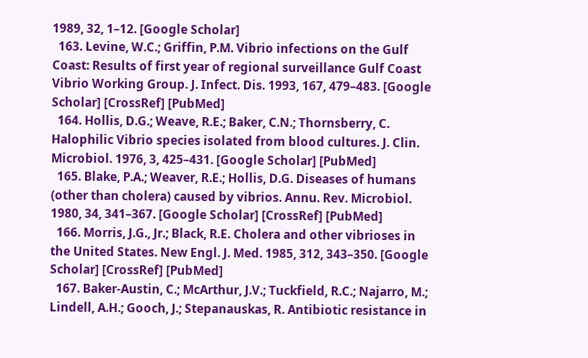1989, 32, 1–12. [Google Scholar]
  163. Levine, W.C.; Griffin, P.M. Vibrio infections on the Gulf Coast: Results of first year of regional surveillance Gulf Coast Vibrio Working Group. J. Infect. Dis. 1993, 167, 479–483. [Google Scholar] [CrossRef] [PubMed]
  164. Hollis, D.G.; Weave, R.E.; Baker, C.N.; Thornsberry, C. Halophilic Vibrio species isolated from blood cultures. J. Clin. Microbiol. 1976, 3, 425–431. [Google Scholar] [PubMed]
  165. Blake, P.A.; Weaver, R.E.; Hollis, D.G. Diseases of humans (other than cholera) caused by vibrios. Annu. Rev. Microbiol. 1980, 34, 341–367. [Google Scholar] [CrossRef] [PubMed]
  166. Morris, J.G., Jr.; Black, R.E. Cholera and other vibrioses in the United States. New Engl. J. Med. 1985, 312, 343–350. [Google Scholar] [CrossRef] [PubMed]
  167. Baker-Austin, C.; McArthur, J.V.; Tuckfield, R.C.; Najarro, M.; Lindell, A.H.; Gooch, J.; Stepanauskas, R. Antibiotic resistance in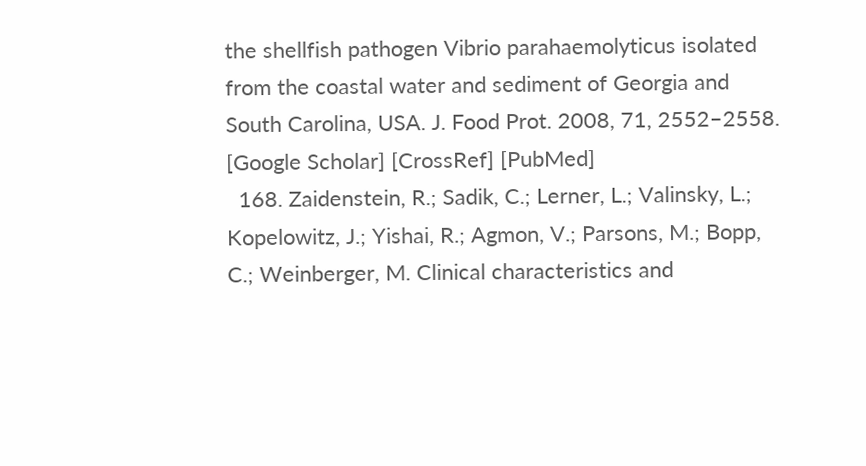the shellfish pathogen Vibrio parahaemolyticus isolated from the coastal water and sediment of Georgia and South Carolina, USA. J. Food Prot. 2008, 71, 2552–2558. [Google Scholar] [CrossRef] [PubMed]
  168. Zaidenstein, R.; Sadik, C.; Lerner, L.; Valinsky, L.; Kopelowitz, J.; Yishai, R.; Agmon, V.; Parsons, M.; Bopp, C.; Weinberger, M. Clinical characteristics and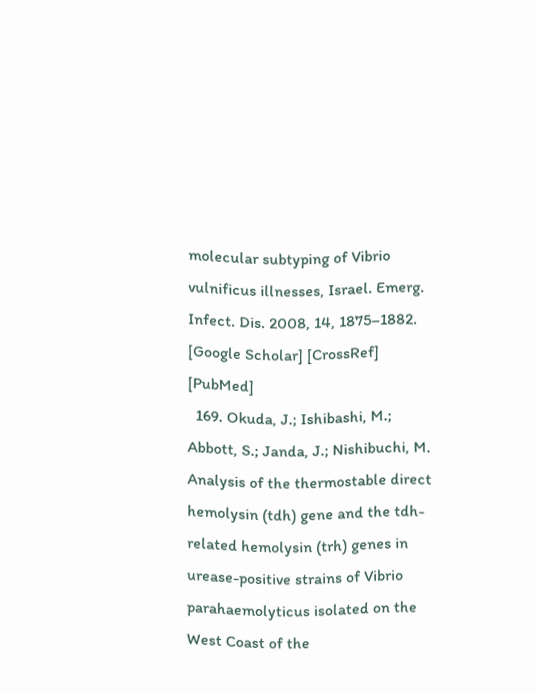molecular subtyping of Vibrio vulnificus illnesses, Israel. Emerg. Infect. Dis. 2008, 14, 1875–1882. [Google Scholar] [CrossRef] [PubMed]
  169. Okuda, J.; Ishibashi, M.; Abbott, S.; Janda, J.; Nishibuchi, M. Analysis of the thermostable direct hemolysin (tdh) gene and the tdh-related hemolysin (trh) genes in urease-positive strains of Vibrio parahaemolyticus isolated on the West Coast of the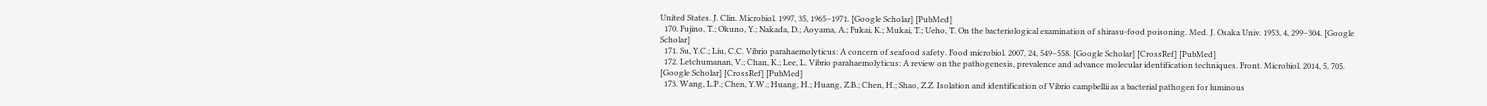United States. J. Clin. Microbiol. 1997, 35, 1965–1971. [Google Scholar] [PubMed]
  170. Fujino, T.; Okuno, Y.; Nakada, D.; Aoyama, A.; Fukai, K.; Mukai, T.; Ueho, T. On the bacteriological examination of shirasu-food poisoning. Med. J. Osaka Univ. 1953, 4, 299–304. [Google Scholar]
  171. Su, Y.C.; Liu, C.C. Vibrio parahaemolyticus: A concern of seafood safety. Food microbiol. 2007, 24, 549–558. [Google Scholar] [CrossRef] [PubMed]
  172. Letchumanan, V.; Chan, K.; Lee, L. Vibrio parahaemolyticus: A review on the pathogenesis, prevalence and advance molecular identification techniques. Front. Microbiol. 2014, 5, 705. [Google Scholar] [CrossRef] [PubMed]
  173. Wang, L.P.; Chen, Y.W.; Huang, H.; Huang, Z.B.; Chen, H.; Shao, Z.Z. Isolation and identification of Vibrio campbellii as a bacterial pathogen for luminous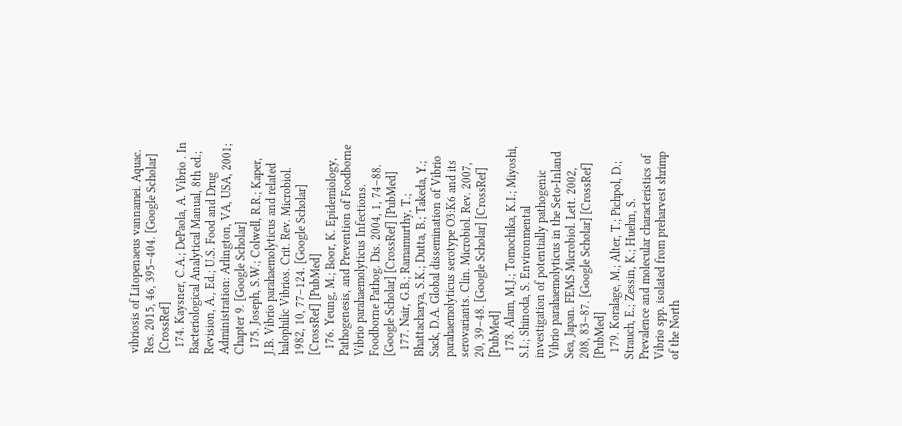vibriosis of Litopenaeus vannamei. Aquac. Res. 2015, 46, 395–404. [Google Scholar] [CrossRef]
  174. Kaysner, C.A.; DePaola, A. Vibrio . In Bacteriological Analytical Manual, 8th ed.; Revision, A., Ed.; U.S. Food and Drug Administration: Arlington, VA, USA, 2001; Chapter 9. [Google Scholar]
  175. Joseph, S.W.; Colwell, R.R.; Kaper, J.B. Vibrio parahaemolyticus and related halophilic Vibrios. Crit. Rev. Microbiol. 1982, 10, 77–124. [Google Scholar] [CrossRef] [PubMed]
  176. Yeung, M.; Boor, K. Epidemiology, Pathogenesis, and Prevention of Foodborne Vibrio parahaemolyticus Infections. Foodborne Pathog. Dis. 2004, 1, 74–88. [Google Scholar] [CrossRef] [PubMed]
  177. Nair, G.B.; Ramamurthy, T.; Bhattacharya, S.K.; Dutta, B.; Takeda, Y.; Sack, D.A. Global dissemination of Vibrio parahaemolyticus serotype O3:K6 and its serovariants. Clin. Microbiol. Rev. 2007, 20, 39–48. [Google Scholar] [CrossRef] [PubMed]
  178. Alam, M.J.; Tomochika, K.I.; Miyoshi, S.I.; Shinoda, S. Environmental investigation of potentially pathogenic Vibrio parahaemolyticus in the Seto-Inland Sea, Japan. FEMS Microbiol. Lett. 2002, 208, 83–87. [Google Scholar] [CrossRef] [PubMed]
  179. Koralage, M.; Alter, T.; Pichpol, D.; Strauch, E.; Zessin, K.; Huehn, S. Prevalence and molecular characteristics of Vibrio spp. isolated from preharvest shrimp of the North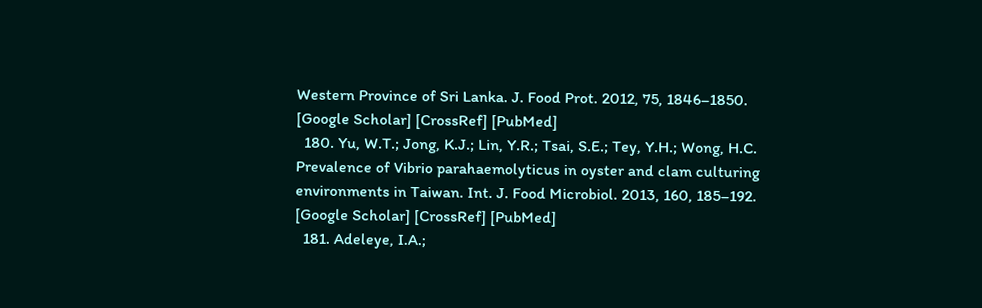Western Province of Sri Lanka. J. Food Prot. 2012, 75, 1846–1850. [Google Scholar] [CrossRef] [PubMed]
  180. Yu, W.T.; Jong, K.J.; Lin, Y.R.; Tsai, S.E.; Tey, Y.H.; Wong, H.C. Prevalence of Vibrio parahaemolyticus in oyster and clam culturing environments in Taiwan. Int. J. Food Microbiol. 2013, 160, 185–192. [Google Scholar] [CrossRef] [PubMed]
  181. Adeleye, I.A.;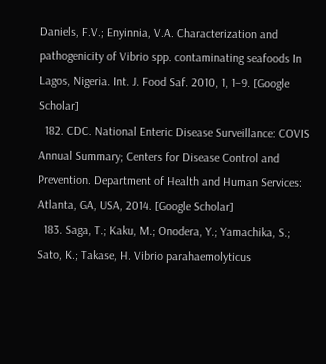Daniels, F.V.; Enyinnia, V.A. Characterization and pathogenicity of Vibrio spp. contaminating seafoods In Lagos, Nigeria. Int. J. Food Saf. 2010, 1, 1–9. [Google Scholar]
  182. CDC. National Enteric Disease Surveillance: COVIS Annual Summary; Centers for Disease Control and Prevention. Department of Health and Human Services: Atlanta, GA, USA, 2014. [Google Scholar]
  183. Saga, T.; Kaku, M.; Onodera, Y.; Yamachika, S.; Sato, K.; Takase, H. Vibrio parahaemolyticus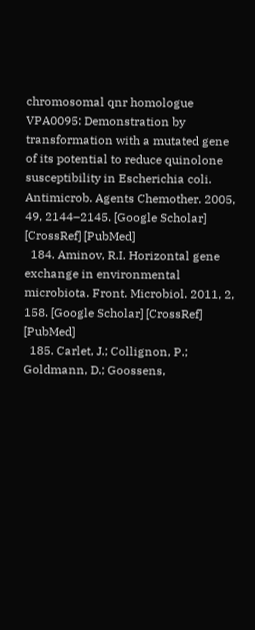chromosomal qnr homologue VPA0095: Demonstration by transformation with a mutated gene of its potential to reduce quinolone susceptibility in Escherichia coli. Antimicrob. Agents Chemother. 2005, 49, 2144–2145. [Google Scholar] [CrossRef] [PubMed]
  184. Aminov, R.I. Horizontal gene exchange in environmental microbiota. Front. Microbiol. 2011, 2, 158. [Google Scholar] [CrossRef] [PubMed]
  185. Carlet, J.; Collignon, P.; Goldmann, D.; Goossens,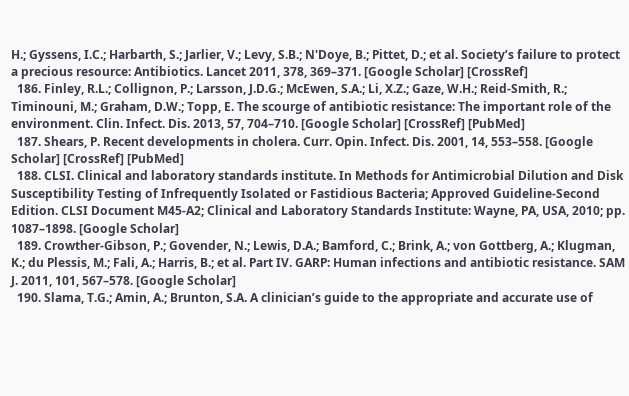H.; Gyssens, I.C.; Harbarth, S.; Jarlier, V.; Levy, S.B.; N'Doye, B.; Pittet, D.; et al. Society’s failure to protect a precious resource: Antibiotics. Lancet 2011, 378, 369–371. [Google Scholar] [CrossRef]
  186. Finley, R.L.; Collignon, P.; Larsson, J.D.G.; McEwen, S.A.; Li, X.Z.; Gaze, W.H.; Reid-Smith, R.; Timinouni, M.; Graham, D.W.; Topp, E. The scourge of antibiotic resistance: The important role of the environment. Clin. Infect. Dis. 2013, 57, 704–710. [Google Scholar] [CrossRef] [PubMed]
  187. Shears, P. Recent developments in cholera. Curr. Opin. Infect. Dis. 2001, 14, 553–558. [Google Scholar] [CrossRef] [PubMed]
  188. CLSI. Clinical and laboratory standards institute. In Methods for Antimicrobial Dilution and Disk Susceptibility Testing of Infrequently Isolated or Fastidious Bacteria; Approved Guideline-Second Edition. CLSI Document M45-A2; Clinical and Laboratory Standards Institute: Wayne, PA, USA, 2010; pp. 1087–1898. [Google Scholar]
  189. Crowther-Gibson, P.; Govender, N.; Lewis, D.A.; Bamford, C.; Brink, A.; von Gottberg, A.; Klugman, K.; du Plessis, M.; Fali, A.; Harris, B.; et al. Part IV. GARP: Human infections and antibiotic resistance. SAM J. 2011, 101, 567–578. [Google Scholar]
  190. Slama, T.G.; Amin, A.; Brunton, S.A. A clinician’s guide to the appropriate and accurate use of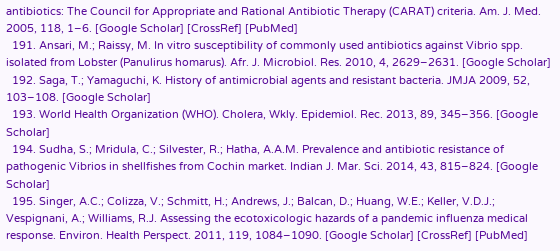antibiotics: The Council for Appropriate and Rational Antibiotic Therapy (CARAT) criteria. Am. J. Med. 2005, 118, 1–6. [Google Scholar] [CrossRef] [PubMed]
  191. Ansari, M.; Raissy, M. In vitro susceptibility of commonly used antibiotics against Vibrio spp. isolated from Lobster (Panulirus homarus). Afr. J. Microbiol. Res. 2010, 4, 2629–2631. [Google Scholar]
  192. Saga, T.; Yamaguchi, K. History of antimicrobial agents and resistant bacteria. JMJA 2009, 52, 103–108. [Google Scholar]
  193. World Health Organization (WHO). Cholera, Wkly. Epidemiol. Rec. 2013, 89, 345–356. [Google Scholar]
  194. Sudha, S.; Mridula, C.; Silvester, R.; Hatha, A.A.M. Prevalence and antibiotic resistance of pathogenic Vibrios in shellfishes from Cochin market. Indian J. Mar. Sci. 2014, 43, 815–824. [Google Scholar]
  195. Singer, A.C.; Colizza, V.; Schmitt, H.; Andrews, J.; Balcan, D.; Huang, W.E.; Keller, V.D.J.; Vespignani, A.; Williams, R.J. Assessing the ecotoxicologic hazards of a pandemic influenza medical response. Environ. Health Perspect. 2011, 119, 1084–1090. [Google Scholar] [CrossRef] [PubMed]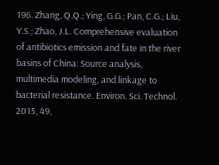196. Zhang, Q.Q.; Ying, G.G.; Pan, C.G.; Liu, Y.S.; Zhao, J.L. Comprehensive evaluation of antibiotics emission and fate in the river basins of China: Source analysis, multimedia modeling, and linkage to bacterial resistance. Environ. Sci. Technol. 2015, 49,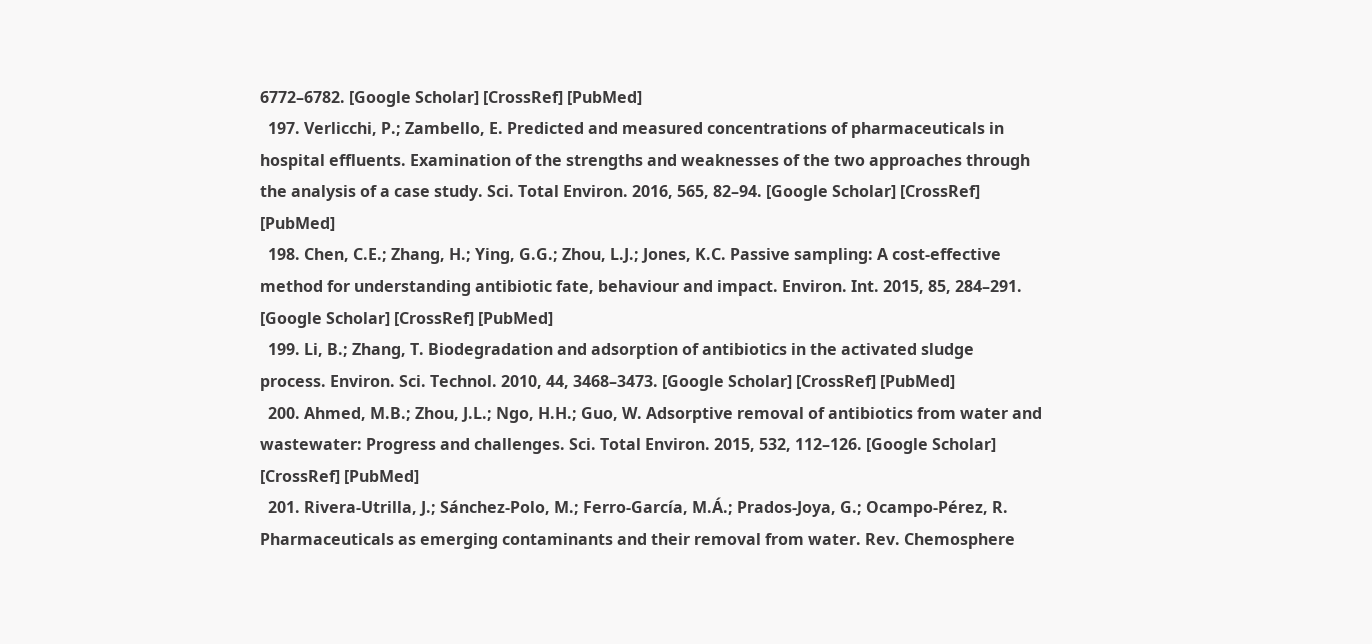6772–6782. [Google Scholar] [CrossRef] [PubMed]
  197. Verlicchi, P.; Zambello, E. Predicted and measured concentrations of pharmaceuticals in hospital effluents. Examination of the strengths and weaknesses of the two approaches through the analysis of a case study. Sci. Total Environ. 2016, 565, 82–94. [Google Scholar] [CrossRef] [PubMed]
  198. Chen, C.E.; Zhang, H.; Ying, G.G.; Zhou, L.J.; Jones, K.C. Passive sampling: A cost-effective method for understanding antibiotic fate, behaviour and impact. Environ. Int. 2015, 85, 284–291. [Google Scholar] [CrossRef] [PubMed]
  199. Li, B.; Zhang, T. Biodegradation and adsorption of antibiotics in the activated sludge process. Environ. Sci. Technol. 2010, 44, 3468–3473. [Google Scholar] [CrossRef] [PubMed]
  200. Ahmed, M.B.; Zhou, J.L.; Ngo, H.H.; Guo, W. Adsorptive removal of antibiotics from water and wastewater: Progress and challenges. Sci. Total Environ. 2015, 532, 112–126. [Google Scholar] [CrossRef] [PubMed]
  201. Rivera-Utrilla, J.; Sánchez-Polo, M.; Ferro-García, M.Á.; Prados-Joya, G.; Ocampo-Pérez, R. Pharmaceuticals as emerging contaminants and their removal from water. Rev. Chemosphere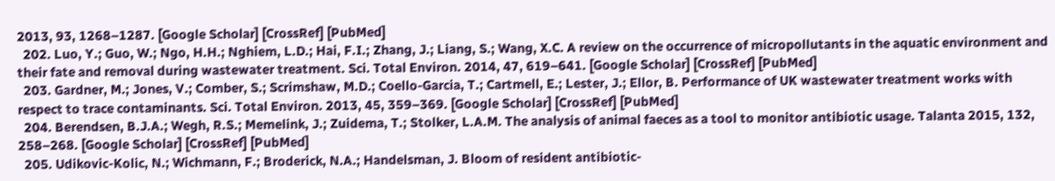2013, 93, 1268–1287. [Google Scholar] [CrossRef] [PubMed]
  202. Luo, Y.; Guo, W.; Ngo, H.H.; Nghiem, L.D.; Hai, F.I.; Zhang, J.; Liang, S.; Wang, X.C. A review on the occurrence of micropollutants in the aquatic environment and their fate and removal during wastewater treatment. Sci. Total Environ. 2014, 47, 619–641. [Google Scholar] [CrossRef] [PubMed]
  203. Gardner, M.; Jones, V.; Comber, S.; Scrimshaw, M.D.; Coello-Garcia, T.; Cartmell, E.; Lester, J.; Ellor, B. Performance of UK wastewater treatment works with respect to trace contaminants. Sci. Total Environ. 2013, 45, 359–369. [Google Scholar] [CrossRef] [PubMed]
  204. Berendsen, B.J.A.; Wegh, R.S.; Memelink, J.; Zuidema, T.; Stolker, L.A.M. The analysis of animal faeces as a tool to monitor antibiotic usage. Talanta 2015, 132, 258–268. [Google Scholar] [CrossRef] [PubMed]
  205. Udikovic-Kolic, N.; Wichmann, F.; Broderick, N.A.; Handelsman, J. Bloom of resident antibiotic-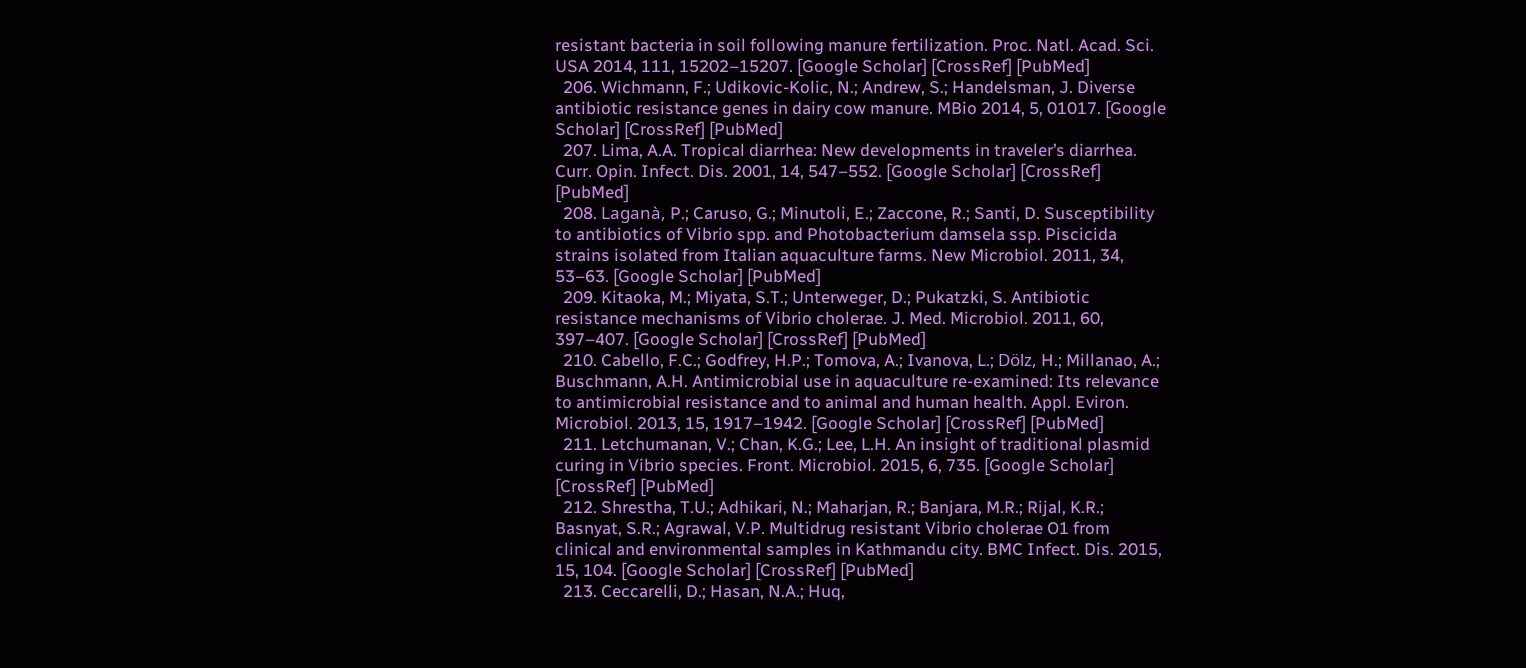resistant bacteria in soil following manure fertilization. Proc. Natl. Acad. Sci. USA 2014, 111, 15202–15207. [Google Scholar] [CrossRef] [PubMed]
  206. Wichmann, F.; Udikovic-Kolic, N.; Andrew, S.; Handelsman, J. Diverse antibiotic resistance genes in dairy cow manure. MBio 2014, 5, 01017. [Google Scholar] [CrossRef] [PubMed]
  207. Lima, A.A. Tropical diarrhea: New developments in traveler’s diarrhea. Curr. Opin. Infect. Dis. 2001, 14, 547–552. [Google Scholar] [CrossRef] [PubMed]
  208. Laganà, P.; Caruso, G.; Minutoli, E.; Zaccone, R.; Santi, D. Susceptibility to antibiotics of Vibrio spp. and Photobacterium damsela ssp. Piscicida strains isolated from Italian aquaculture farms. New Microbiol. 2011, 34, 53–63. [Google Scholar] [PubMed]
  209. Kitaoka, M.; Miyata, S.T.; Unterweger, D.; Pukatzki, S. Antibiotic resistance mechanisms of Vibrio cholerae. J. Med. Microbiol. 2011, 60, 397–407. [Google Scholar] [CrossRef] [PubMed]
  210. Cabello, F.C.; Godfrey, H.P.; Tomova, A.; Ivanova, L.; Dölz, H.; Millanao, A.; Buschmann, A.H. Antimicrobial use in aquaculture re-examined: Its relevance to antimicrobial resistance and to animal and human health. Appl. Eviron. Microbiol. 2013, 15, 1917–1942. [Google Scholar] [CrossRef] [PubMed]
  211. Letchumanan, V.; Chan, K.G.; Lee, L.H. An insight of traditional plasmid curing in Vibrio species. Front. Microbiol. 2015, 6, 735. [Google Scholar] [CrossRef] [PubMed]
  212. Shrestha, T.U.; Adhikari, N.; Maharjan, R.; Banjara, M.R.; Rijal, K.R.; Basnyat, S.R.; Agrawal, V.P. Multidrug resistant Vibrio cholerae O1 from clinical and environmental samples in Kathmandu city. BMC Infect. Dis. 2015, 15, 104. [Google Scholar] [CrossRef] [PubMed]
  213. Ceccarelli, D.; Hasan, N.A.; Huq,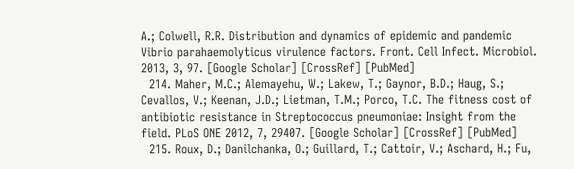A.; Colwell, R.R. Distribution and dynamics of epidemic and pandemic Vibrio parahaemolyticus virulence factors. Front. Cell Infect. Microbiol. 2013, 3, 97. [Google Scholar] [CrossRef] [PubMed]
  214. Maher, M.C.; Alemayehu, W.; Lakew, T.; Gaynor, B.D.; Haug, S.; Cevallos, V.; Keenan, J.D.; Lietman, T.M.; Porco, T.C. The fitness cost of antibiotic resistance in Streptococcus pneumoniae: Insight from the field. PLoS ONE 2012, 7, 29407. [Google Scholar] [CrossRef] [PubMed]
  215. Roux, D.; Danilchanka, O.; Guillard, T.; Cattoir, V.; Aschard, H.; Fu,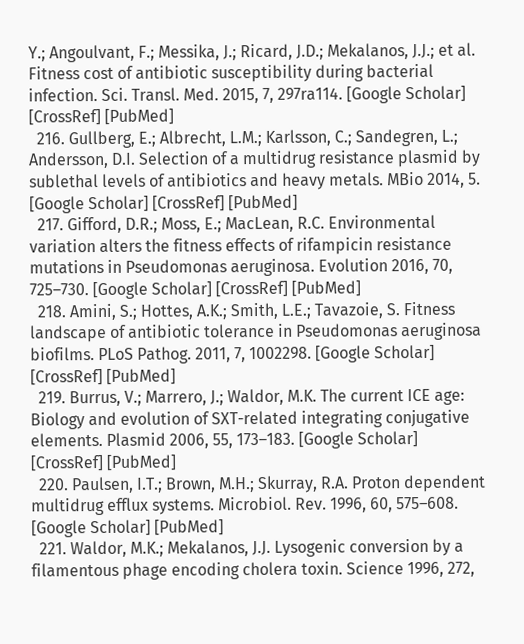Y.; Angoulvant, F.; Messika, J.; Ricard, J.D.; Mekalanos, J.J.; et al. Fitness cost of antibiotic susceptibility during bacterial infection. Sci. Transl. Med. 2015, 7, 297ra114. [Google Scholar] [CrossRef] [PubMed]
  216. Gullberg, E.; Albrecht, L.M.; Karlsson, C.; Sandegren, L.; Andersson, D.I. Selection of a multidrug resistance plasmid by sublethal levels of antibiotics and heavy metals. MBio 2014, 5. [Google Scholar] [CrossRef] [PubMed]
  217. Gifford, D.R.; Moss, E.; MacLean, R.C. Environmental variation alters the fitness effects of rifampicin resistance mutations in Pseudomonas aeruginosa. Evolution 2016, 70, 725–730. [Google Scholar] [CrossRef] [PubMed]
  218. Amini, S.; Hottes, A.K.; Smith, L.E.; Tavazoie, S. Fitness landscape of antibiotic tolerance in Pseudomonas aeruginosa biofilms. PLoS Pathog. 2011, 7, 1002298. [Google Scholar] [CrossRef] [PubMed]
  219. Burrus, V.; Marrero, J.; Waldor, M.K. The current ICE age: Biology and evolution of SXT-related integrating conjugative elements. Plasmid 2006, 55, 173–183. [Google Scholar] [CrossRef] [PubMed]
  220. Paulsen, I.T.; Brown, M.H.; Skurray, R.A. Proton dependent multidrug efflux systems. Microbiol. Rev. 1996, 60, 575–608. [Google Scholar] [PubMed]
  221. Waldor, M.K.; Mekalanos, J.J. Lysogenic conversion by a filamentous phage encoding cholera toxin. Science 1996, 272,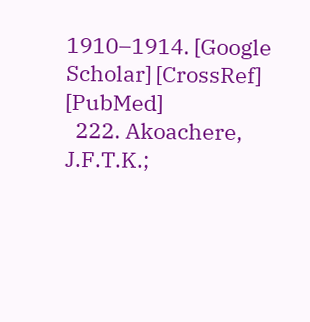1910–1914. [Google Scholar] [CrossRef] [PubMed]
  222. Akoachere, J.F.T.K.;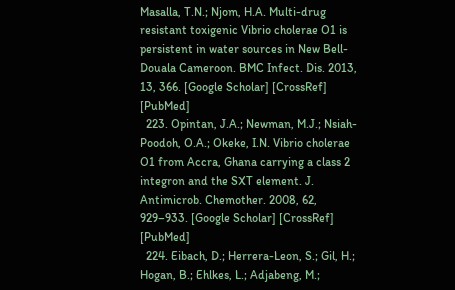Masalla, T.N.; Njom, H.A. Multi-drug resistant toxigenic Vibrio cholerae O1 is persistent in water sources in New Bell-Douala Cameroon. BMC Infect. Dis. 2013, 13, 366. [Google Scholar] [CrossRef] [PubMed]
  223. Opintan, J.A.; Newman, M.J.; Nsiah-Poodoh, O.A.; Okeke, I.N. Vibrio cholerae O1 from Accra, Ghana carrying a class 2 integron and the SXT element. J. Antimicrob. Chemother. 2008, 62, 929–933. [Google Scholar] [CrossRef] [PubMed]
  224. Eibach, D.; Herrera-Leon, S.; Gil, H.; Hogan, B.; Ehlkes, L.; Adjabeng, M.;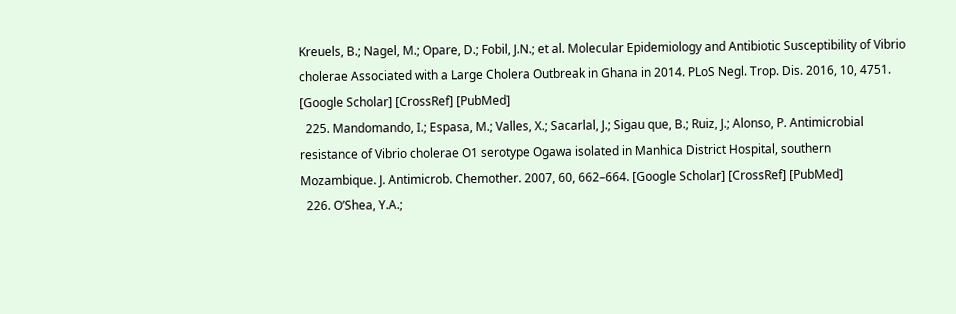Kreuels, B.; Nagel, M.; Opare, D.; Fobil, J.N.; et al. Molecular Epidemiology and Antibiotic Susceptibility of Vibrio cholerae Associated with a Large Cholera Outbreak in Ghana in 2014. PLoS Negl. Trop. Dis. 2016, 10, 4751. [Google Scholar] [CrossRef] [PubMed]
  225. Mandomando, I.; Espasa, M.; Valles, X.; Sacarlal, J.; Sigau que, B.; Ruiz, J.; Alonso, P. Antimicrobial resistance of Vibrio cholerae O1 serotype Ogawa isolated in Manhica District Hospital, southern Mozambique. J. Antimicrob. Chemother. 2007, 60, 662–664. [Google Scholar] [CrossRef] [PubMed]
  226. O’Shea, Y.A.;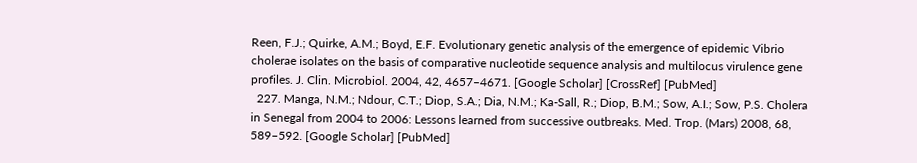Reen, F.J.; Quirke, A.M.; Boyd, E.F. Evolutionary genetic analysis of the emergence of epidemic Vibrio cholerae isolates on the basis of comparative nucleotide sequence analysis and multilocus virulence gene profiles. J. Clin. Microbiol. 2004, 42, 4657–4671. [Google Scholar] [CrossRef] [PubMed]
  227. Manga, N.M.; Ndour, C.T.; Diop, S.A.; Dia, N.M.; Ka-Sall, R.; Diop, B.M.; Sow, A.I.; Sow, P.S. Cholera in Senegal from 2004 to 2006: Lessons learned from successive outbreaks. Med. Trop. (Mars) 2008, 68, 589–592. [Google Scholar] [PubMed]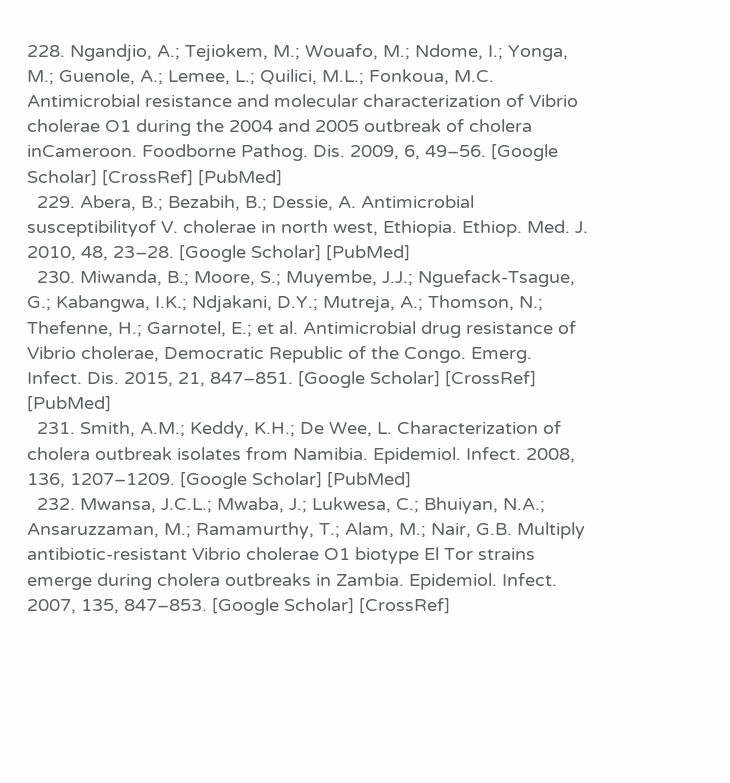228. Ngandjio, A.; Tejiokem, M.; Wouafo, M.; Ndome, I.; Yonga, M.; Guenole, A.; Lemee, L.; Quilici, M.L.; Fonkoua, M.C. Antimicrobial resistance and molecular characterization of Vibrio cholerae O1 during the 2004 and 2005 outbreak of cholera inCameroon. Foodborne Pathog. Dis. 2009, 6, 49–56. [Google Scholar] [CrossRef] [PubMed]
  229. Abera, B.; Bezabih, B.; Dessie, A. Antimicrobial susceptibilityof V. cholerae in north west, Ethiopia. Ethiop. Med. J. 2010, 48, 23–28. [Google Scholar] [PubMed]
  230. Miwanda, B.; Moore, S.; Muyembe, J.J.; Nguefack-Tsague, G.; Kabangwa, I.K.; Ndjakani, D.Y.; Mutreja, A.; Thomson, N.; Thefenne, H.; Garnotel, E.; et al. Antimicrobial drug resistance of Vibrio cholerae, Democratic Republic of the Congo. Emerg. Infect. Dis. 2015, 21, 847–851. [Google Scholar] [CrossRef] [PubMed]
  231. Smith, A.M.; Keddy, K.H.; De Wee, L. Characterization of cholera outbreak isolates from Namibia. Epidemiol. Infect. 2008, 136, 1207–1209. [Google Scholar] [PubMed]
  232. Mwansa, J.C.L.; Mwaba, J.; Lukwesa, C.; Bhuiyan, N.A.; Ansaruzzaman, M.; Ramamurthy, T.; Alam, M.; Nair, G.B. Multiply antibiotic-resistant Vibrio cholerae O1 biotype El Tor strains emerge during cholera outbreaks in Zambia. Epidemiol. Infect. 2007, 135, 847–853. [Google Scholar] [CrossRef]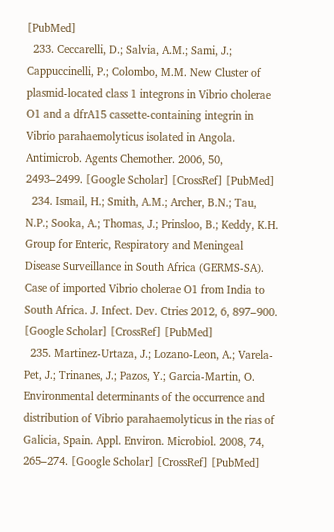[PubMed]
  233. Ceccarelli, D.; Salvia, A.M.; Sami, J.; Cappuccinelli, P.; Colombo, M.M. New Cluster of plasmid-located class 1 integrons in Vibrio cholerae O1 and a dfrA15 cassette-containing integrin in Vibrio parahaemolyticus isolated in Angola. Antimicrob. Agents Chemother. 2006, 50, 2493–2499. [Google Scholar] [CrossRef] [PubMed]
  234. Ismail, H.; Smith, A.M.; Archer, B.N.; Tau, N.P.; Sooka, A.; Thomas, J.; Prinsloo, B.; Keddy, K.H. Group for Enteric, Respiratory and Meningeal Disease Surveillance in South Africa (GERMS-SA). Case of imported Vibrio cholerae O1 from India to South Africa. J. Infect. Dev. Ctries 2012, 6, 897–900. [Google Scholar] [CrossRef] [PubMed]
  235. Martinez-Urtaza, J.; Lozano-Leon, A.; Varela-Pet, J.; Trinanes, J.; Pazos, Y.; Garcia-Martin, O. Environmental determinants of the occurrence and distribution of Vibrio parahaemolyticus in the rias of Galicia, Spain. Appl. Environ. Microbiol. 2008, 74, 265–274. [Google Scholar] [CrossRef] [PubMed]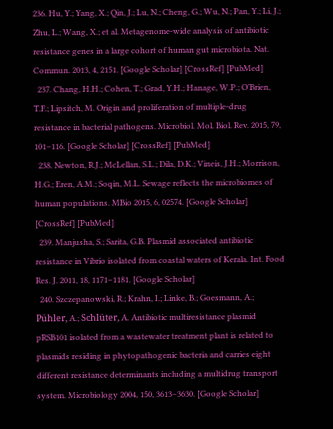236. Hu, Y.; Yang, X.; Qin, J.; Lu, N.; Cheng, G.; Wu, N.; Pan, Y.; Li, J.; Zhu, L.; Wang, X.; et al. Metagenome-wide analysis of antibiotic resistance genes in a large cohort of human gut microbiota. Nat. Commun. 2013, 4, 2151. [Google Scholar] [CrossRef] [PubMed]
  237. Chang, H.H.; Cohen, T.; Grad, Y.H.; Hanage, W.P.; O’Brien, T.F.; Lipsitch, M. Origin and proliferation of multiple-drug resistance in bacterial pathogens. Microbiol. Mol. Biol. Rev. 2015, 79, 101–116. [Google Scholar] [CrossRef] [PubMed]
  238. Newton, R.J.; McLellan, S.L.; Dila, D.K.; Vineis, J.H.; Morrison, H.G.; Eren, A.M.; Soqin, M.L. Sewage reflects the microbiomes of human populations. MBio 2015, 6, 02574. [Google Scholar] [CrossRef] [PubMed]
  239. Manjusha, S.; Sarita, G.B. Plasmid associated antibiotic resistance in Vibrio isolated from coastal waters of Kerala. Int. Food Res. J. 2011, 18, 1171–1181. [Google Scholar]
  240. Szczepanowski, R.; Krahn, I.; Linke, B.; Goesmann, A.; Pühler, A.; Schlüter, A. Antibiotic multiresistance plasmid pRSB101 isolated from a wastewater treatment plant is related to plasmids residing in phytopathogenic bacteria and carries eight different resistance determinants including a multidrug transport system. Microbiology 2004, 150, 3613–3630. [Google Scholar]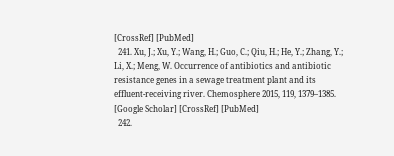[CrossRef] [PubMed]
  241. Xu, J.; Xu, Y.; Wang, H.; Guo, C.; Qiu, H.; He, Y.; Zhang, Y.; Li, X.; Meng, W. Occurrence of antibiotics and antibiotic resistance genes in a sewage treatment plant and its effluent-receiving river. Chemosphere 2015, 119, 1379–1385. [Google Scholar] [CrossRef] [PubMed]
  242.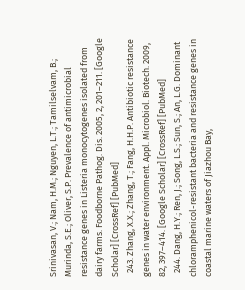Srinivasan, V.; Nam, H.M.; Nguyen, L.T.; Tamilselvam, B.; Murinda, S.E.; Oliver, S.P. Prevalence of antimicrobial resistance genes in Listeria monocytogenes isolated from dairy farms. Foodborne Pathog. Dis. 2005, 2, 201–211. [Google Scholar] [CrossRef] [PubMed]
  243. Zhang, X.X.; Zhang, T.; Fang, H.H.P. Antibiotic resistance genes in water environment. Appl. Microbiol. Biotech. 2009, 82, 397–414. [Google Scholar] [CrossRef] [PubMed]
  244. Dang, H.Y.; Ren, J.; Song, L.S.; Sun, S.; An, L.G. Dominant chloramphenicol-resistant bacteria and resistance genes in coastal marine waters of Jiazhou Bay,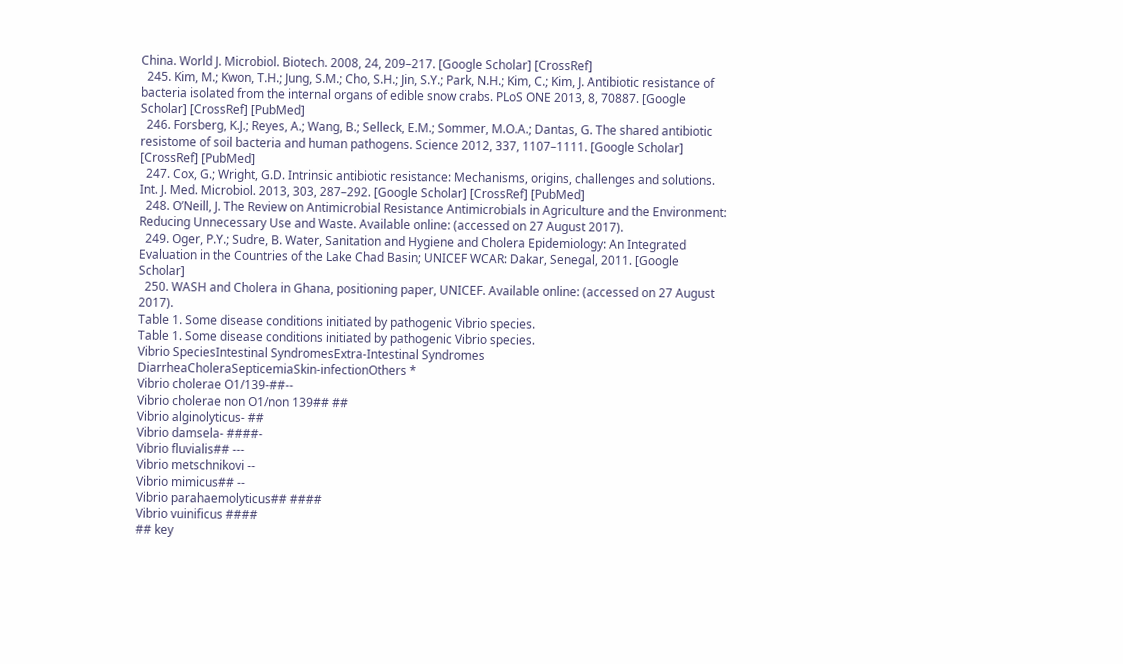China. World J. Microbiol. Biotech. 2008, 24, 209–217. [Google Scholar] [CrossRef]
  245. Kim, M.; Kwon, T.H.; Jung, S.M.; Cho, S.H.; Jin, S.Y.; Park, N.H.; Kim, C.; Kim, J. Antibiotic resistance of bacteria isolated from the internal organs of edible snow crabs. PLoS ONE 2013, 8, 70887. [Google Scholar] [CrossRef] [PubMed]
  246. Forsberg, K.J.; Reyes, A.; Wang, B.; Selleck, E.M.; Sommer, M.O.A.; Dantas, G. The shared antibiotic resistome of soil bacteria and human pathogens. Science 2012, 337, 1107–1111. [Google Scholar] [CrossRef] [PubMed]
  247. Cox, G.; Wright, G.D. Intrinsic antibiotic resistance: Mechanisms, origins, challenges and solutions. Int. J. Med. Microbiol. 2013, 303, 287–292. [Google Scholar] [CrossRef] [PubMed]
  248. O’Neill, J. The Review on Antimicrobial Resistance Antimicrobials in Agriculture and the Environment: Reducing Unnecessary Use and Waste. Available online: (accessed on 27 August 2017).
  249. Oger, P.Y.; Sudre, B. Water, Sanitation and Hygiene and Cholera Epidemiology: An Integrated Evaluation in the Countries of the Lake Chad Basin; UNICEF WCAR: Dakar, Senegal, 2011. [Google Scholar]
  250. WASH and Cholera in Ghana, positioning paper, UNICEF. Available online: (accessed on 27 August 2017).
Table 1. Some disease conditions initiated by pathogenic Vibrio species.
Table 1. Some disease conditions initiated by pathogenic Vibrio species.
Vibrio SpeciesIntestinal SyndromesExtra-Intestinal Syndromes
DiarrheaCholeraSepticemiaSkin-infectionOthers *
Vibrio cholerae O1/139-##--
Vibrio cholerae non O1/non 139## ##
Vibrio alginolyticus- ##
Vibrio damsela- ####-
Vibrio fluvialis## ---
Vibrio metschnikovi --
Vibrio mimicus## --
Vibrio parahaemolyticus## ####
Vibrio vuinificus ####
## key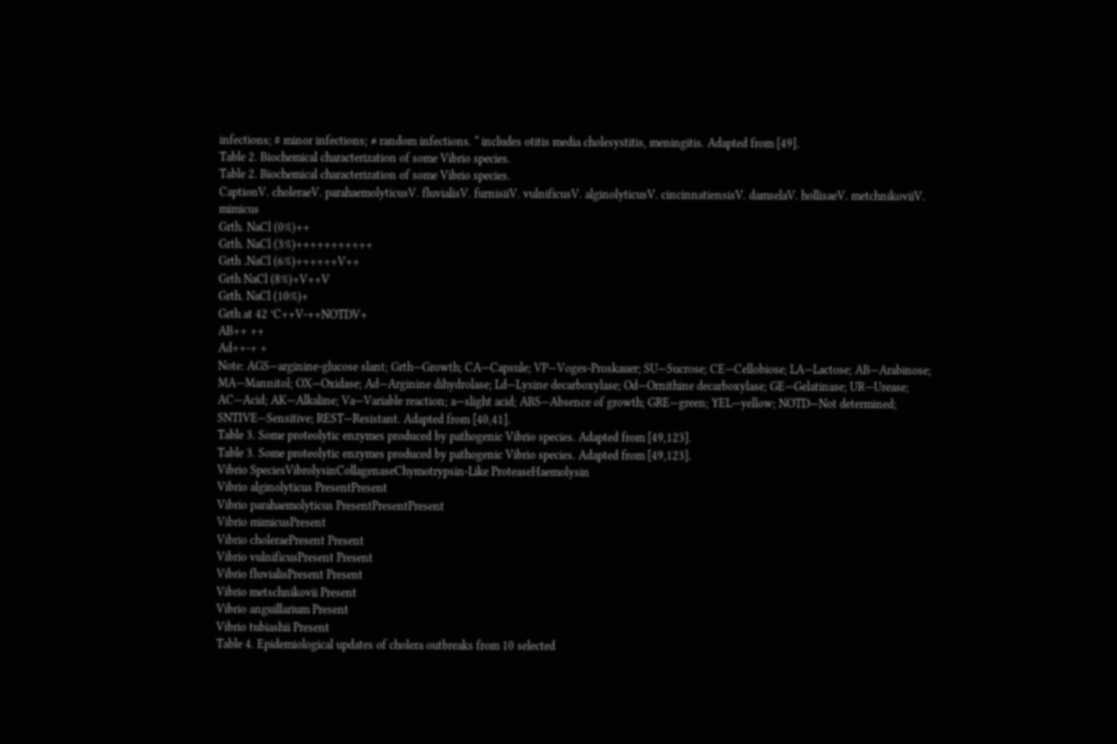infections; # minor infections; ≠ random infections. * includes otitis media cholesystitis, meningitis. Adapted from [49].
Table 2. Biochemical characterization of some Vibrio species.
Table 2. Biochemical characterization of some Vibrio species.
CaptionV. choleraeV. parahaemolyticusV. fluvialisV. furnisiiV. vulnificusV. alginolyticusV. cincinnatiensisV. damselaV. hollisaeV. metchnikoviiV. mimicus
Grth. NaCl (0%)++
Grth. NaCl (3%)+++++++++++
Grth .NaCl (6%)++++++V++
Grth NaCl (8%)+V++V
Grth. NaCl (10%)+
Grth at 42 °C++V-++NOTDV+
AB++ ++
Ad++-+ +
Note: AGS—arginine-glucose slant; Grth—Growth; CA—Capsule; VP—Voges-Proskauer; SU—Sucrose; CE—Cellobiose; LA—Lactose; AB—Arabinose; MA—Mannitol; OX—Oxidase; Ad—Arginine dihydrolase; Ld—Lysine decarboxylase; Od—Ornithine decarboxylase; GE—Gelatinase; UR—Urease; AC—Acid; AK—Alkaline; Va—Variable reaction; a—slight acid; ABS—Absence of growth; GRE—green; YEL—yellow; NOTD—Not determined; SNTIVE—Sensitive; REST—Resistant. Adapted from [40,41].
Table 3. Some proteolytic enzymes produced by pathogenic Vibrio species. Adapted from [49,123].
Table 3. Some proteolytic enzymes produced by pathogenic Vibrio species. Adapted from [49,123].
Vibrio SpeciesVibrolysinCollagenaseChymotrypsin-Like ProteaseHaemolysin
Vibrio alginolyticus PresentPresent
Vibrio parahaemolyticus PresentPresentPresent
Vibrio mimicusPresent
Vibrio choleraePresent Present
Vibrio vulnificusPresent Present
Vibrio fluvialisPresent Present
Vibrio metschnikovii Present
Vibrio anguillarium Present
Vibrio tubiashii Present
Table 4. Epidemiological updates of cholera outbreaks from 10 selected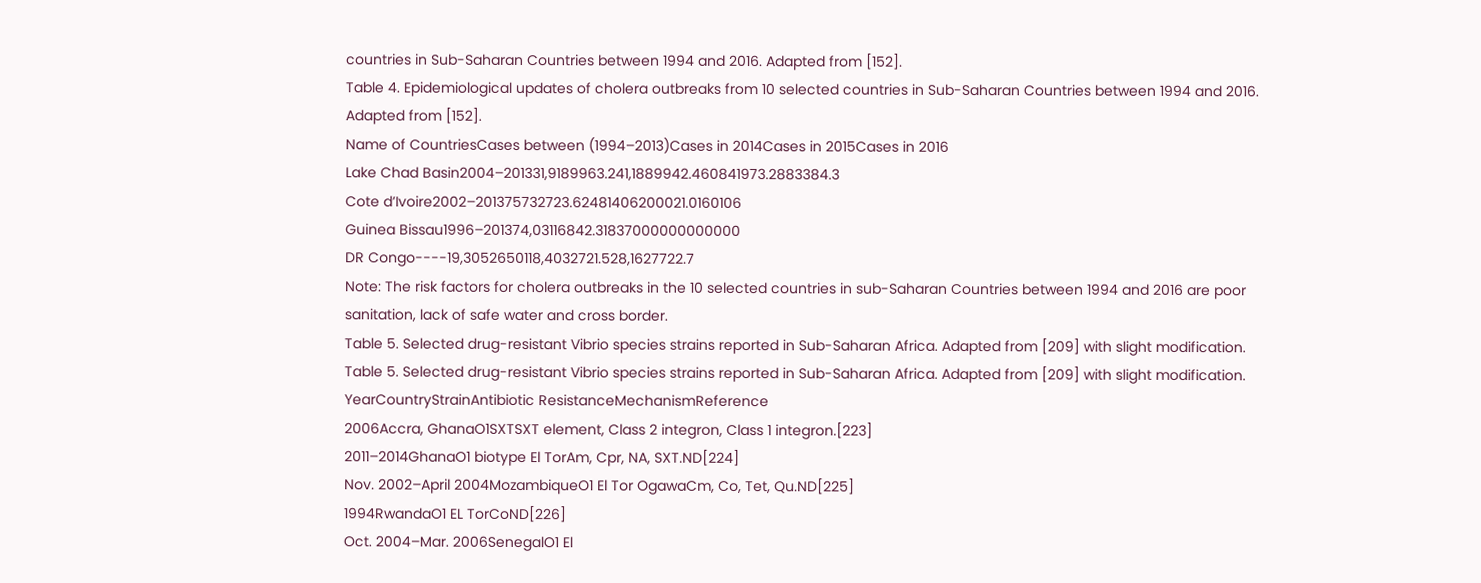countries in Sub-Saharan Countries between 1994 and 2016. Adapted from [152].
Table 4. Epidemiological updates of cholera outbreaks from 10 selected countries in Sub-Saharan Countries between 1994 and 2016. Adapted from [152].
Name of CountriesCases between (1994–2013)Cases in 2014Cases in 2015Cases in 2016
Lake Chad Basin2004–201331,9189963.241,1889942.460841973.2883384.3
Cote d’Ivoire2002–201375732723.62481406200021.0160106
Guinea Bissau1996–201374,03116842.31837000000000000
DR Congo----19,3052650118,4032721.528,1627722.7
Note: The risk factors for cholera outbreaks in the 10 selected countries in sub-Saharan Countries between 1994 and 2016 are poor sanitation, lack of safe water and cross border.
Table 5. Selected drug-resistant Vibrio species strains reported in Sub-Saharan Africa. Adapted from [209] with slight modification.
Table 5. Selected drug-resistant Vibrio species strains reported in Sub-Saharan Africa. Adapted from [209] with slight modification.
YearCountryStrainAntibiotic ResistanceMechanismReference
2006Accra, GhanaO1SXTSXT element, Class 2 integron, Class 1 integron.[223]
2011–2014GhanaO1 biotype El TorAm, Cpr, NA, SXT.ND[224]
Nov. 2002–April 2004MozambiqueO1 El Tor OgawaCm, Co, Tet, Qu.ND[225]
1994RwandaO1 EL TorCoND[226]
Oct. 2004–Mar. 2006SenegalO1 El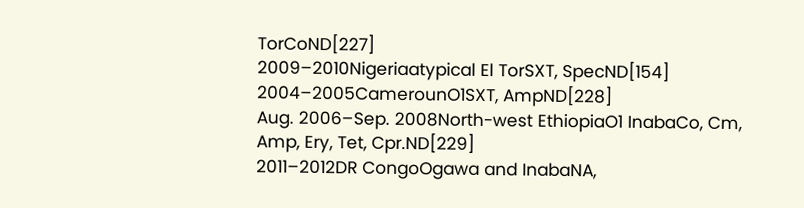TorCoND[227]
2009–2010Nigeriaatypical El TorSXT, SpecND[154]
2004–2005CamerounO1SXT, AmpND[228]
Aug. 2006–Sep. 2008North-west EthiopiaO1 InabaCo, Cm, Amp, Ery, Tet, Cpr.ND[229]
2011–2012DR CongoOgawa and InabaNA,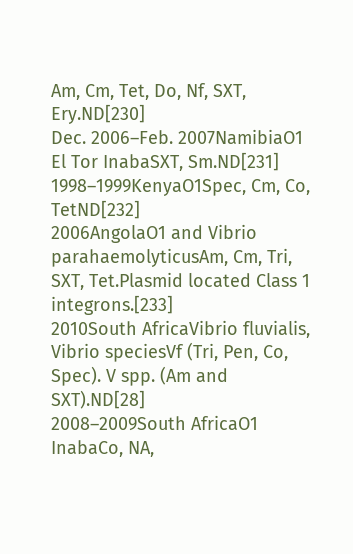Am, Cm, Tet, Do, Nf, SXT, Ery.ND[230]
Dec. 2006–Feb. 2007NamibiaO1 El Tor InabaSXT, Sm.ND[231]
1998–1999KenyaO1Spec, Cm, Co, TetND[232]
2006AngolaO1 and Vibrio parahaemolyticusAm, Cm, Tri, SXT, Tet.Plasmid located Class 1 integrons.[233]
2010South AfricaVibrio fluvialis, Vibrio speciesVf (Tri, Pen, Co, Spec). V spp. (Am and SXT).ND[28]
2008–2009South AfricaO1 InabaCo, NA,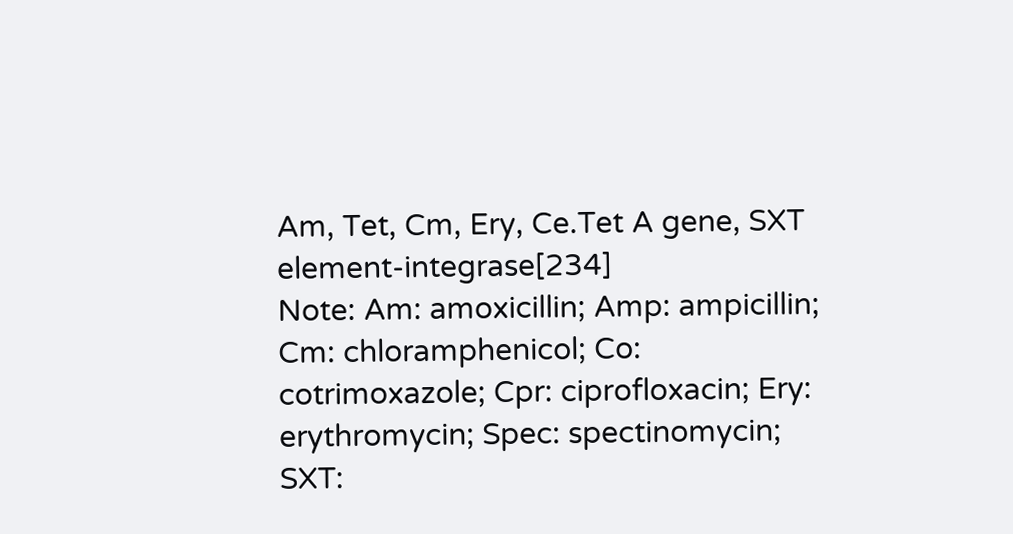Am, Tet, Cm, Ery, Ce.Tet A gene, SXT element-integrase[234]
Note: Am: amoxicillin; Amp: ampicillin; Cm: chloramphenicol; Co: cotrimoxazole; Cpr: ciprofloxacin; Ery: erythromycin; Spec: spectinomycin; SXT: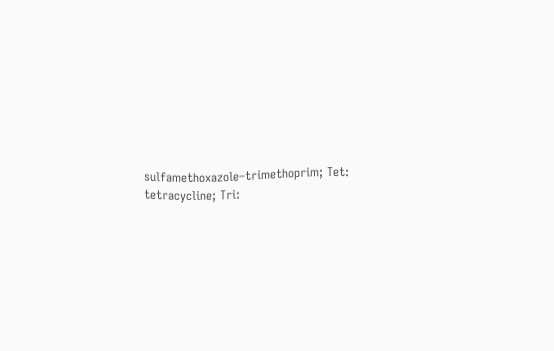sulfamethoxazole–trimethoprim; Tet: tetracycline; Tri: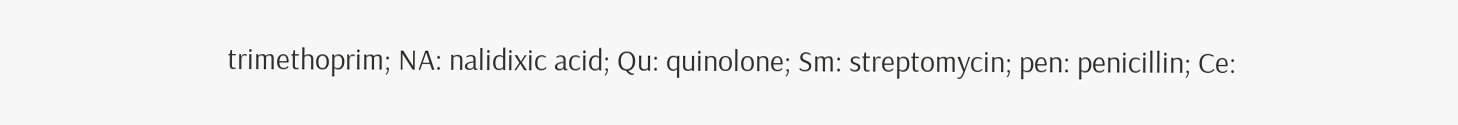trimethoprim; NA: nalidixic acid; Qu: quinolone; Sm: streptomycin; pen: penicillin; Ce: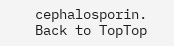cephalosporin.
Back to TopTop